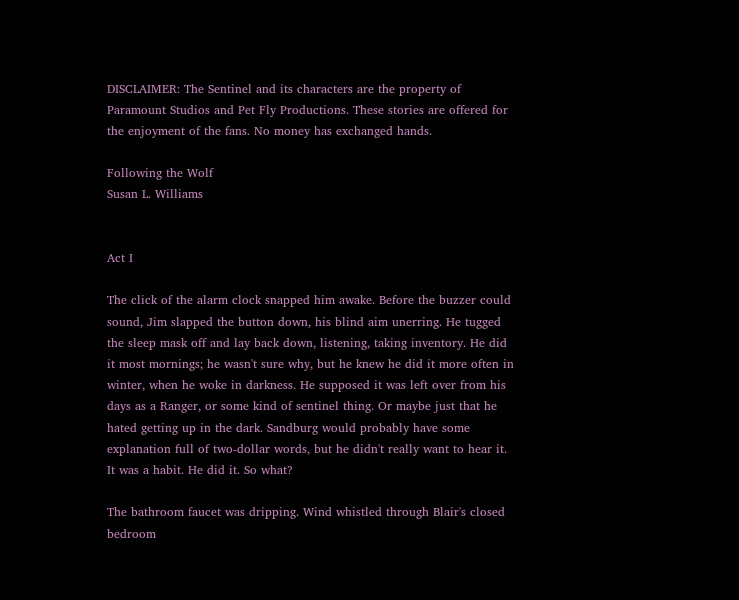DISCLAIMER: The Sentinel and its characters are the property of Paramount Studios and Pet Fly Productions. These stories are offered for the enjoyment of the fans. No money has exchanged hands.

Following the Wolf
Susan L. Williams


Act I

The click of the alarm clock snapped him awake. Before the buzzer could sound, Jim slapped the button down, his blind aim unerring. He tugged the sleep mask off and lay back down, listening, taking inventory. He did it most mornings; he wasn't sure why, but he knew he did it more often in winter, when he woke in darkness. He supposed it was left over from his days as a Ranger, or some kind of sentinel thing. Or maybe just that he hated getting up in the dark. Sandburg would probably have some explanation full of two-dollar words, but he didn't really want to hear it. It was a habit. He did it. So what?

The bathroom faucet was dripping. Wind whistled through Blair's closed bedroom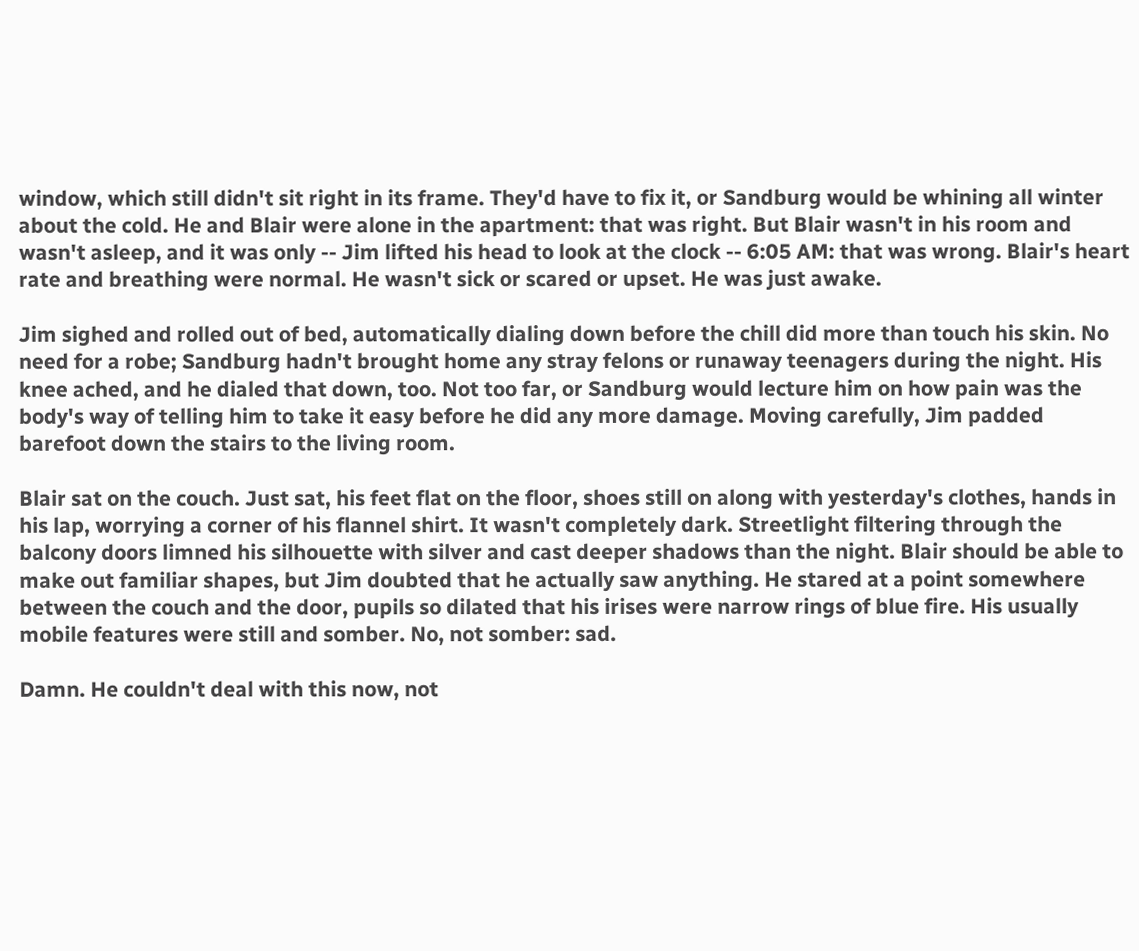window, which still didn't sit right in its frame. They'd have to fix it, or Sandburg would be whining all winter about the cold. He and Blair were alone in the apartment: that was right. But Blair wasn't in his room and wasn't asleep, and it was only -- Jim lifted his head to look at the clock -- 6:05 AM: that was wrong. Blair's heart rate and breathing were normal. He wasn't sick or scared or upset. He was just awake.

Jim sighed and rolled out of bed, automatically dialing down before the chill did more than touch his skin. No need for a robe; Sandburg hadn't brought home any stray felons or runaway teenagers during the night. His knee ached, and he dialed that down, too. Not too far, or Sandburg would lecture him on how pain was the body's way of telling him to take it easy before he did any more damage. Moving carefully, Jim padded barefoot down the stairs to the living room.

Blair sat on the couch. Just sat, his feet flat on the floor, shoes still on along with yesterday's clothes, hands in his lap, worrying a corner of his flannel shirt. It wasn't completely dark. Streetlight filtering through the balcony doors limned his silhouette with silver and cast deeper shadows than the night. Blair should be able to make out familiar shapes, but Jim doubted that he actually saw anything. He stared at a point somewhere between the couch and the door, pupils so dilated that his irises were narrow rings of blue fire. His usually mobile features were still and somber. No, not somber: sad.

Damn. He couldn't deal with this now, not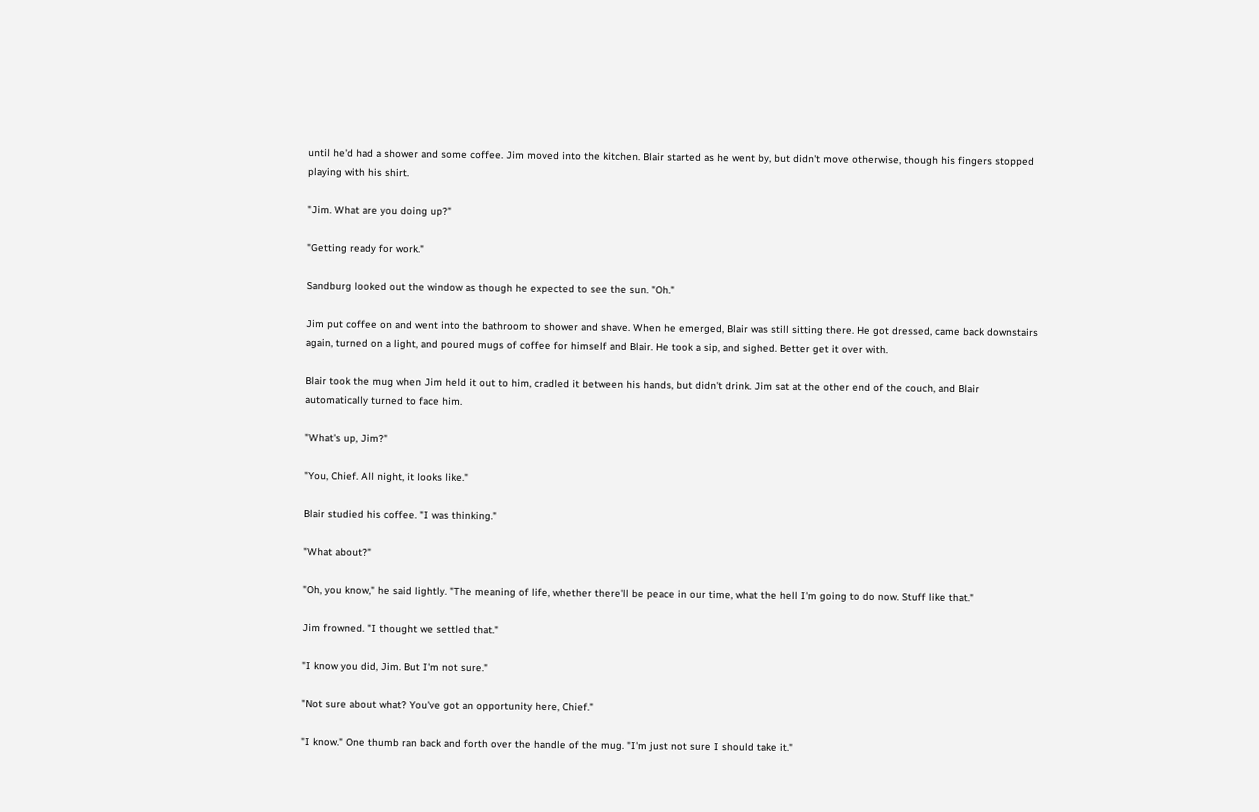until he'd had a shower and some coffee. Jim moved into the kitchen. Blair started as he went by, but didn't move otherwise, though his fingers stopped playing with his shirt.

"Jim. What are you doing up?"

"Getting ready for work."

Sandburg looked out the window as though he expected to see the sun. "Oh."

Jim put coffee on and went into the bathroom to shower and shave. When he emerged, Blair was still sitting there. He got dressed, came back downstairs again, turned on a light, and poured mugs of coffee for himself and Blair. He took a sip, and sighed. Better get it over with.

Blair took the mug when Jim held it out to him, cradled it between his hands, but didn't drink. Jim sat at the other end of the couch, and Blair automatically turned to face him.

"What's up, Jim?"

"You, Chief. All night, it looks like."

Blair studied his coffee. "I was thinking."

"What about?"

"Oh, you know," he said lightly. "The meaning of life, whether there'll be peace in our time, what the hell I'm going to do now. Stuff like that."

Jim frowned. "I thought we settled that."

"I know you did, Jim. But I'm not sure."

"Not sure about what? You've got an opportunity here, Chief."

"I know." One thumb ran back and forth over the handle of the mug. "I'm just not sure I should take it."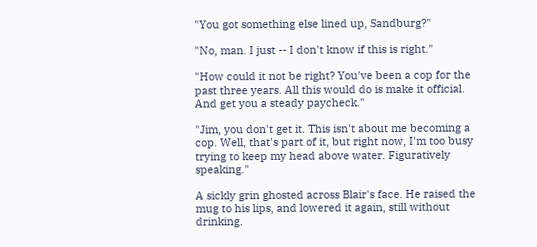"You got something else lined up, Sandburg?"

"No, man. I just -- I don't know if this is right."

"How could it not be right? You've been a cop for the past three years. All this would do is make it official. And get you a steady paycheck."

"Jim, you don't get it. This isn't about me becoming a cop. Well, that's part of it, but right now, I'm too busy trying to keep my head above water. Figuratively speaking."

A sickly grin ghosted across Blair's face. He raised the mug to his lips, and lowered it again, still without drinking.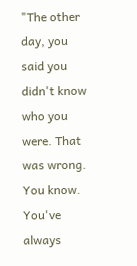"The other day, you said you didn't know who you were. That was wrong. You know. You've always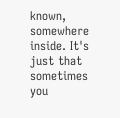known, somewhere inside. It's just that sometimes you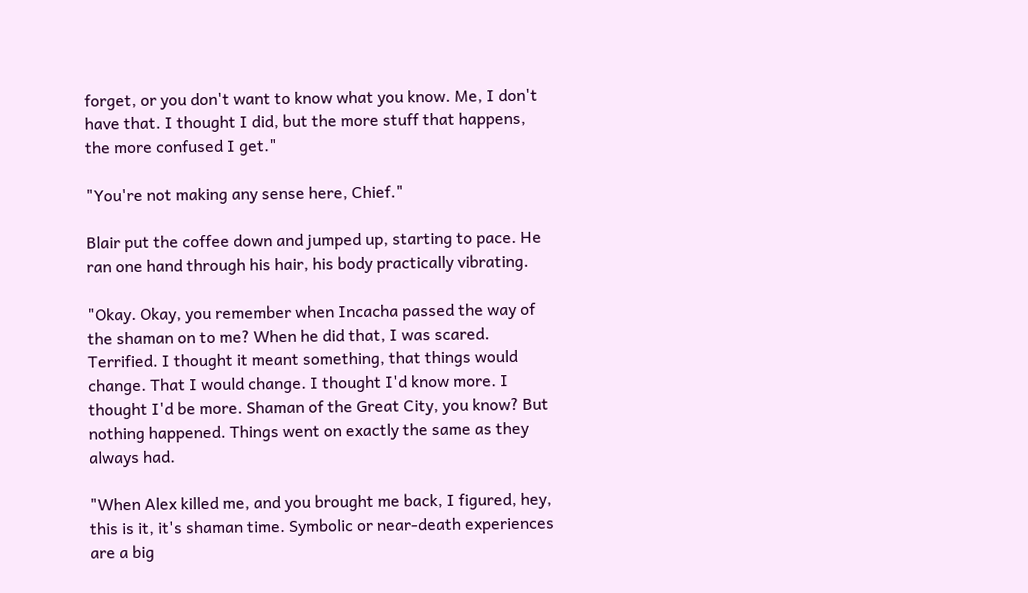forget, or you don't want to know what you know. Me, I don't have that. I thought I did, but the more stuff that happens, the more confused I get."

"You're not making any sense here, Chief."

Blair put the coffee down and jumped up, starting to pace. He ran one hand through his hair, his body practically vibrating.

"Okay. Okay, you remember when Incacha passed the way of the shaman on to me? When he did that, I was scared. Terrified. I thought it meant something, that things would change. That I would change. I thought I'd know more. I thought I'd be more. Shaman of the Great City, you know? But nothing happened. Things went on exactly the same as they always had.

"When Alex killed me, and you brought me back, I figured, hey, this is it, it's shaman time. Symbolic or near-death experiences are a big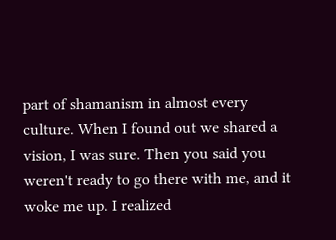part of shamanism in almost every culture. When I found out we shared a vision, I was sure. Then you said you weren't ready to go there with me, and it woke me up. I realized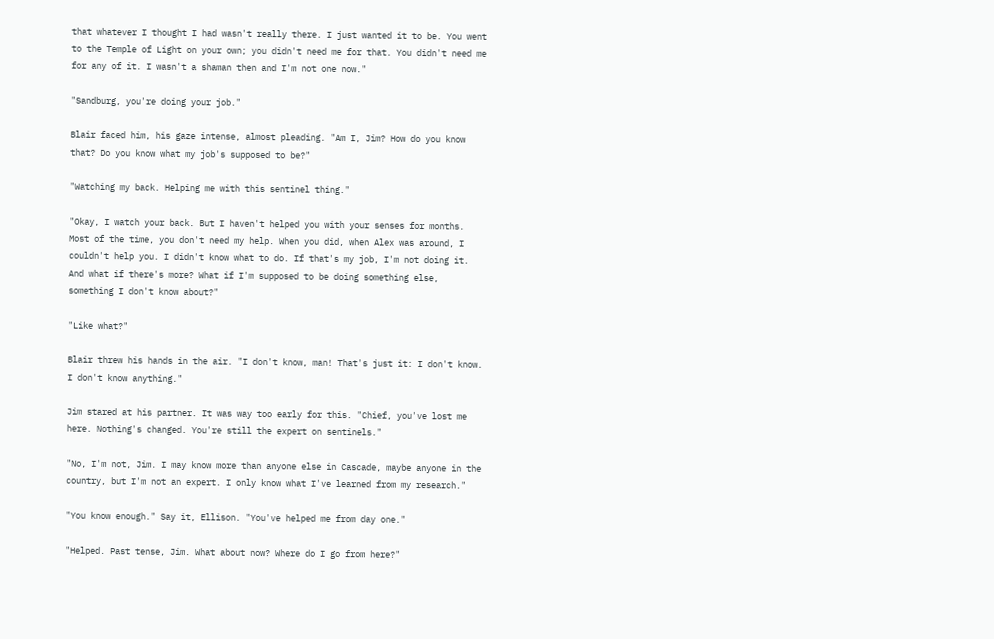that whatever I thought I had wasn't really there. I just wanted it to be. You went to the Temple of Light on your own; you didn't need me for that. You didn't need me for any of it. I wasn't a shaman then and I'm not one now."

"Sandburg, you're doing your job."

Blair faced him, his gaze intense, almost pleading. "Am I, Jim? How do you know that? Do you know what my job's supposed to be?"

"Watching my back. Helping me with this sentinel thing."

"Okay, I watch your back. But I haven't helped you with your senses for months. Most of the time, you don't need my help. When you did, when Alex was around, I couldn't help you. I didn't know what to do. If that's my job, I'm not doing it. And what if there's more? What if I'm supposed to be doing something else, something I don't know about?"

"Like what?"

Blair threw his hands in the air. "I don't know, man! That's just it: I don't know. I don't know anything."

Jim stared at his partner. It was way too early for this. "Chief, you've lost me here. Nothing's changed. You're still the expert on sentinels."

"No, I'm not, Jim. I may know more than anyone else in Cascade, maybe anyone in the country, but I'm not an expert. I only know what I've learned from my research."

"You know enough." Say it, Ellison. "You've helped me from day one."

"Helped. Past tense, Jim. What about now? Where do I go from here?"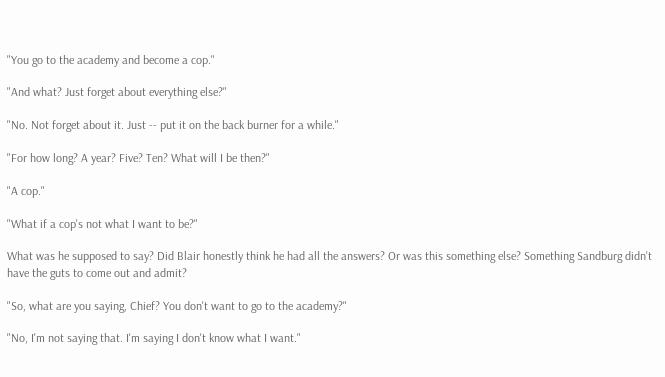"You go to the academy and become a cop."

"And what? Just forget about everything else?"

"No. Not forget about it. Just -- put it on the back burner for a while."

"For how long? A year? Five? Ten? What will I be then?"

"A cop."

"What if a cop's not what I want to be?"

What was he supposed to say? Did Blair honestly think he had all the answers? Or was this something else? Something Sandburg didn't have the guts to come out and admit?

"So, what are you saying, Chief? You don't want to go to the academy?"

"No, I'm not saying that. I'm saying I don't know what I want."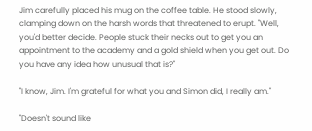Jim carefully placed his mug on the coffee table. He stood slowly, clamping down on the harsh words that threatened to erupt. "Well, you'd better decide. People stuck their necks out to get you an appointment to the academy and a gold shield when you get out. Do you have any idea how unusual that is?"

"I know, Jim. I'm grateful for what you and Simon did, I really am."

"Doesn't sound like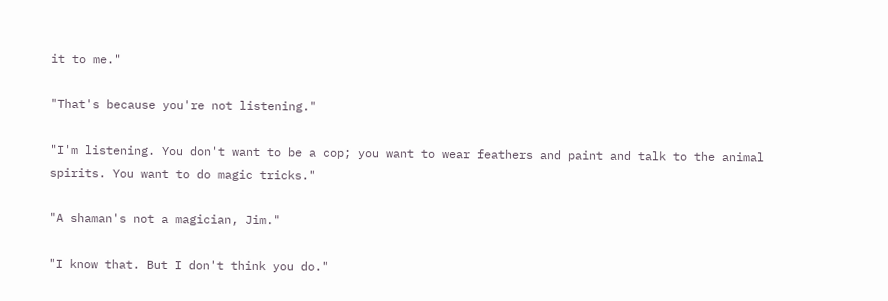it to me."

"That's because you're not listening."

"I'm listening. You don't want to be a cop; you want to wear feathers and paint and talk to the animal spirits. You want to do magic tricks."

"A shaman's not a magician, Jim."

"I know that. But I don't think you do."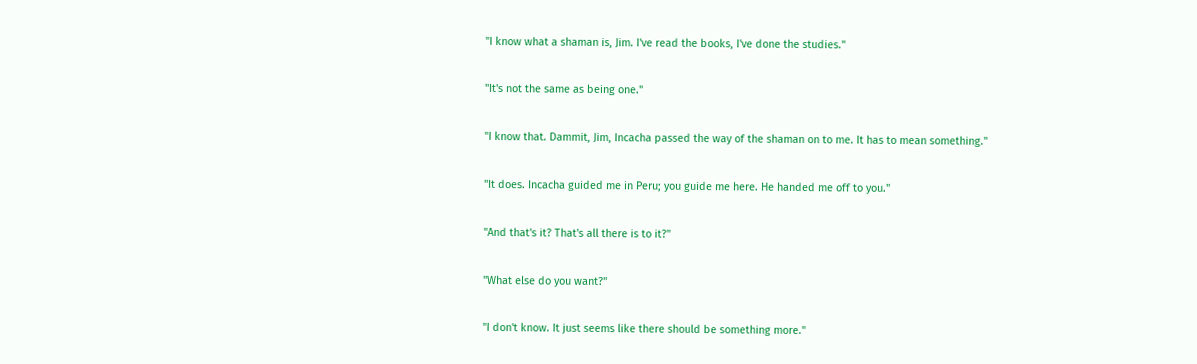"I know what a shaman is, Jim. I've read the books, I've done the studies."

"It's not the same as being one."

"I know that. Dammit, Jim, Incacha passed the way of the shaman on to me. It has to mean something."

"It does. Incacha guided me in Peru; you guide me here. He handed me off to you."

"And that's it? That's all there is to it?"

"What else do you want?"

"I don't know. It just seems like there should be something more."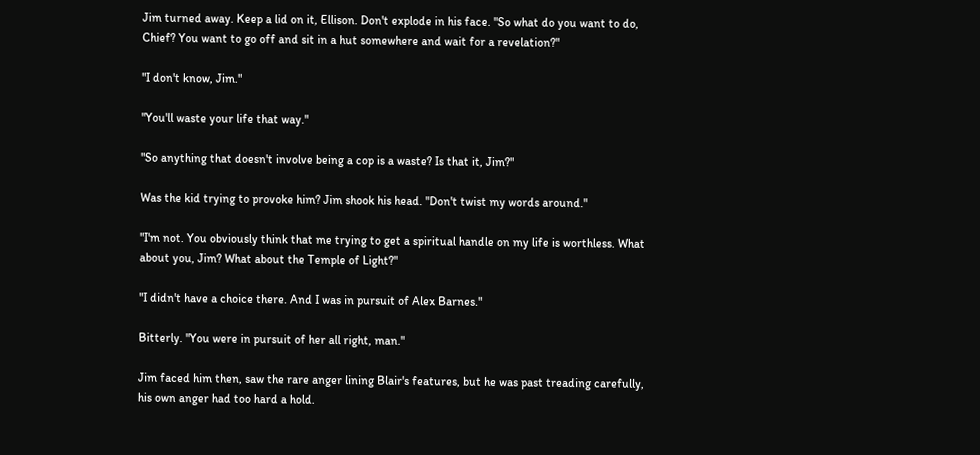Jim turned away. Keep a lid on it, Ellison. Don't explode in his face. "So what do you want to do, Chief? You want to go off and sit in a hut somewhere and wait for a revelation?"

"I don't know, Jim."

"You'll waste your life that way."

"So anything that doesn't involve being a cop is a waste? Is that it, Jim?"

Was the kid trying to provoke him? Jim shook his head. "Don't twist my words around."

"I'm not. You obviously think that me trying to get a spiritual handle on my life is worthless. What about you, Jim? What about the Temple of Light?"

"I didn't have a choice there. And I was in pursuit of Alex Barnes."

Bitterly. "You were in pursuit of her all right, man."

Jim faced him then, saw the rare anger lining Blair's features, but he was past treading carefully, his own anger had too hard a hold.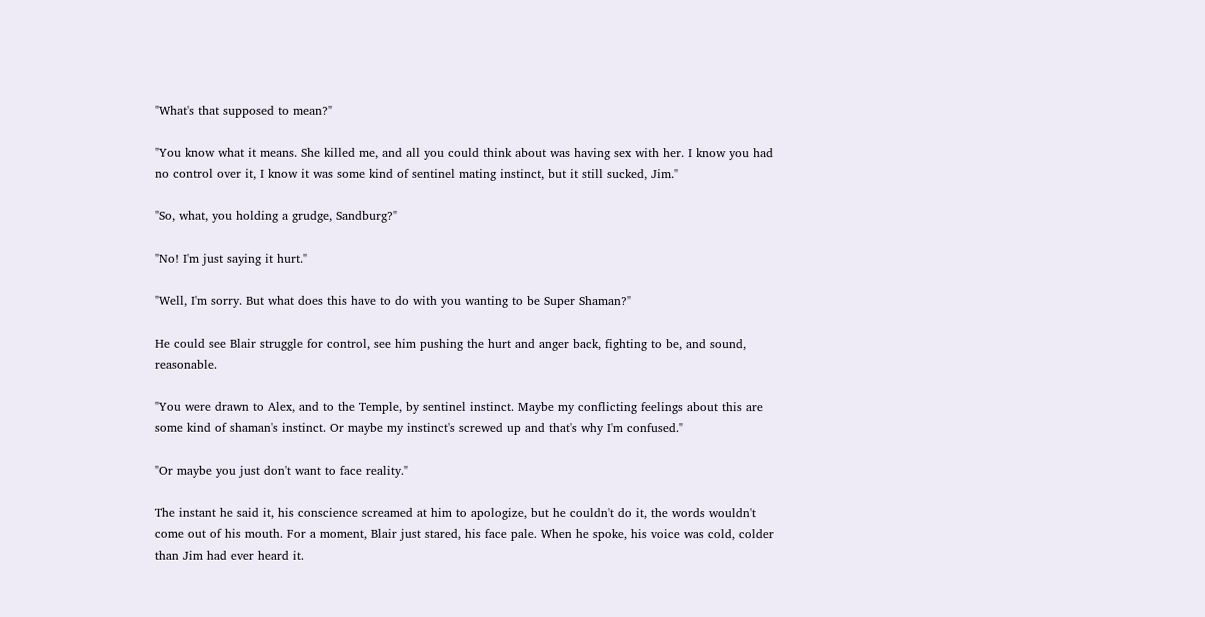"What's that supposed to mean?"

"You know what it means. She killed me, and all you could think about was having sex with her. I know you had no control over it, I know it was some kind of sentinel mating instinct, but it still sucked, Jim."

"So, what, you holding a grudge, Sandburg?"

"No! I'm just saying it hurt."

"Well, I'm sorry. But what does this have to do with you wanting to be Super Shaman?"

He could see Blair struggle for control, see him pushing the hurt and anger back, fighting to be, and sound, reasonable.

"You were drawn to Alex, and to the Temple, by sentinel instinct. Maybe my conflicting feelings about this are some kind of shaman's instinct. Or maybe my instinct's screwed up and that's why I'm confused."

"Or maybe you just don't want to face reality."

The instant he said it, his conscience screamed at him to apologize, but he couldn't do it, the words wouldn't come out of his mouth. For a moment, Blair just stared, his face pale. When he spoke, his voice was cold, colder than Jim had ever heard it.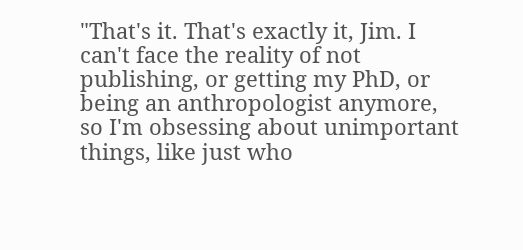"That's it. That's exactly it, Jim. I can't face the reality of not publishing, or getting my PhD, or being an anthropologist anymore, so I'm obsessing about unimportant things, like just who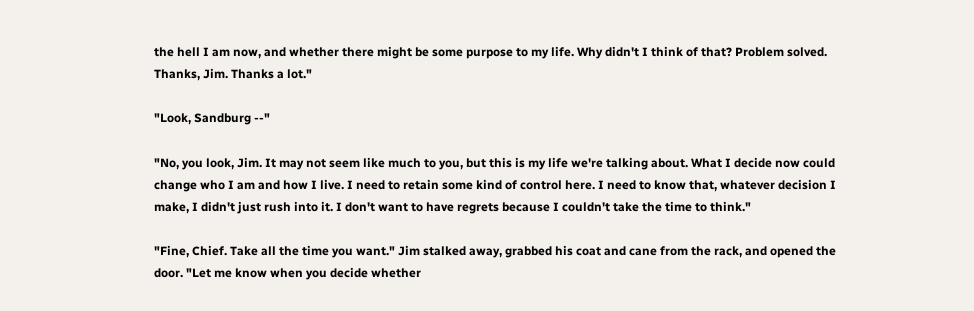the hell I am now, and whether there might be some purpose to my life. Why didn't I think of that? Problem solved. Thanks, Jim. Thanks a lot."

"Look, Sandburg --"

"No, you look, Jim. It may not seem like much to you, but this is my life we're talking about. What I decide now could change who I am and how I live. I need to retain some kind of control here. I need to know that, whatever decision I make, I didn't just rush into it. I don't want to have regrets because I couldn't take the time to think."

"Fine, Chief. Take all the time you want." Jim stalked away, grabbed his coat and cane from the rack, and opened the door. "Let me know when you decide whether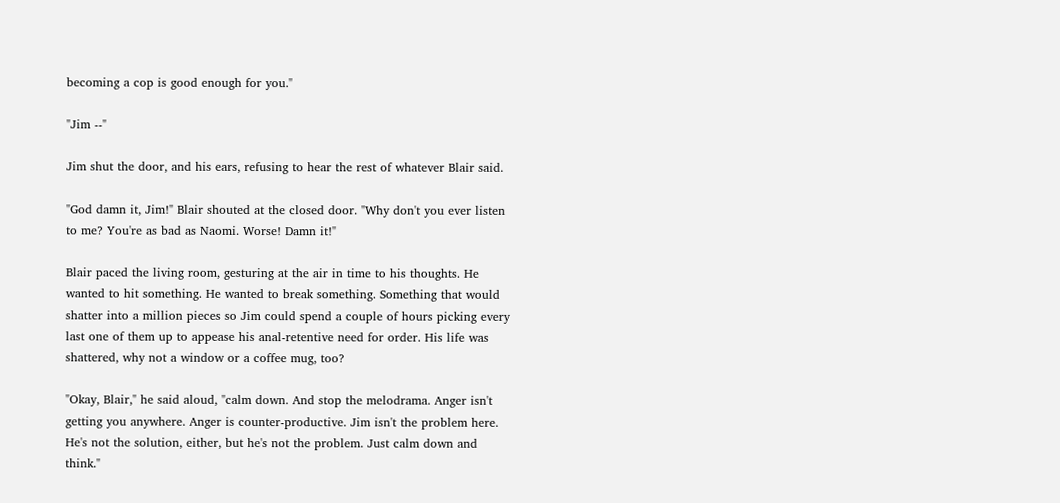becoming a cop is good enough for you."

"Jim --"

Jim shut the door, and his ears, refusing to hear the rest of whatever Blair said.

"God damn it, Jim!" Blair shouted at the closed door. "Why don't you ever listen to me? You're as bad as Naomi. Worse! Damn it!"

Blair paced the living room, gesturing at the air in time to his thoughts. He wanted to hit something. He wanted to break something. Something that would shatter into a million pieces so Jim could spend a couple of hours picking every last one of them up to appease his anal-retentive need for order. His life was shattered, why not a window or a coffee mug, too?

"Okay, Blair," he said aloud, "calm down. And stop the melodrama. Anger isn't getting you anywhere. Anger is counter-productive. Jim isn't the problem here. He's not the solution, either, but he's not the problem. Just calm down and think."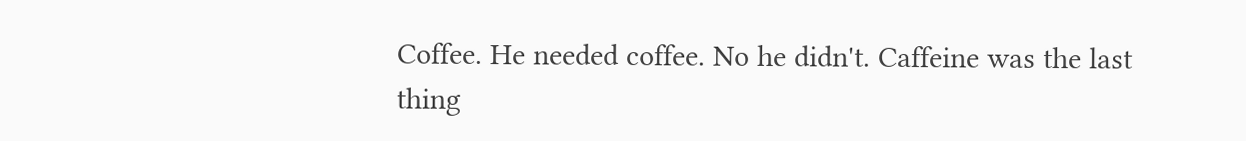Coffee. He needed coffee. No he didn't. Caffeine was the last thing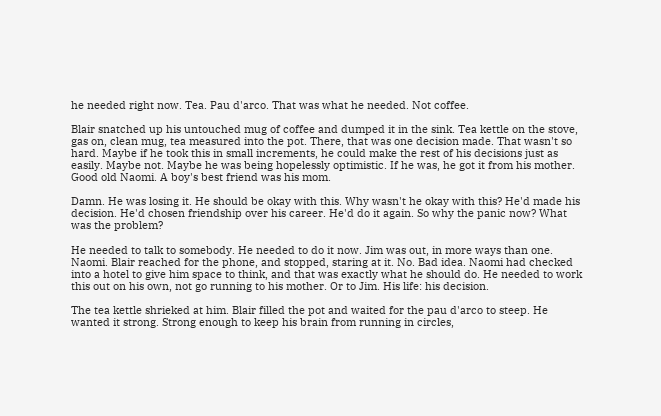he needed right now. Tea. Pau d'arco. That was what he needed. Not coffee.

Blair snatched up his untouched mug of coffee and dumped it in the sink. Tea kettle on the stove, gas on, clean mug, tea measured into the pot. There, that was one decision made. That wasn't so hard. Maybe if he took this in small increments, he could make the rest of his decisions just as easily. Maybe not. Maybe he was being hopelessly optimistic. If he was, he got it from his mother. Good old Naomi. A boy's best friend was his mom.

Damn. He was losing it. He should be okay with this. Why wasn't he okay with this? He'd made his decision. He'd chosen friendship over his career. He'd do it again. So why the panic now? What was the problem?

He needed to talk to somebody. He needed to do it now. Jim was out, in more ways than one. Naomi. Blair reached for the phone, and stopped, staring at it. No. Bad idea. Naomi had checked into a hotel to give him space to think, and that was exactly what he should do. He needed to work this out on his own, not go running to his mother. Or to Jim. His life: his decision.

The tea kettle shrieked at him. Blair filled the pot and waited for the pau d'arco to steep. He wanted it strong. Strong enough to keep his brain from running in circles,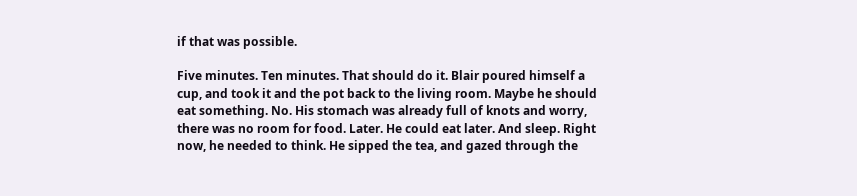if that was possible.

Five minutes. Ten minutes. That should do it. Blair poured himself a cup, and took it and the pot back to the living room. Maybe he should eat something. No. His stomach was already full of knots and worry, there was no room for food. Later. He could eat later. And sleep. Right now, he needed to think. He sipped the tea, and gazed through the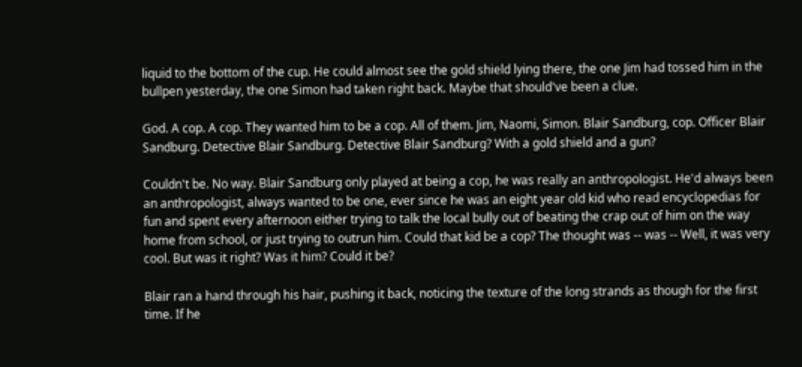liquid to the bottom of the cup. He could almost see the gold shield lying there, the one Jim had tossed him in the bullpen yesterday, the one Simon had taken right back. Maybe that should've been a clue.

God. A cop. A cop. They wanted him to be a cop. All of them. Jim, Naomi, Simon. Blair Sandburg, cop. Officer Blair Sandburg. Detective Blair Sandburg. Detective Blair Sandburg? With a gold shield and a gun?

Couldn't be. No way. Blair Sandburg only played at being a cop, he was really an anthropologist. He'd always been an anthropologist, always wanted to be one, ever since he was an eight year old kid who read encyclopedias for fun and spent every afternoon either trying to talk the local bully out of beating the crap out of him on the way home from school, or just trying to outrun him. Could that kid be a cop? The thought was -- was -- Well, it was very cool. But was it right? Was it him? Could it be?

Blair ran a hand through his hair, pushing it back, noticing the texture of the long strands as though for the first time. If he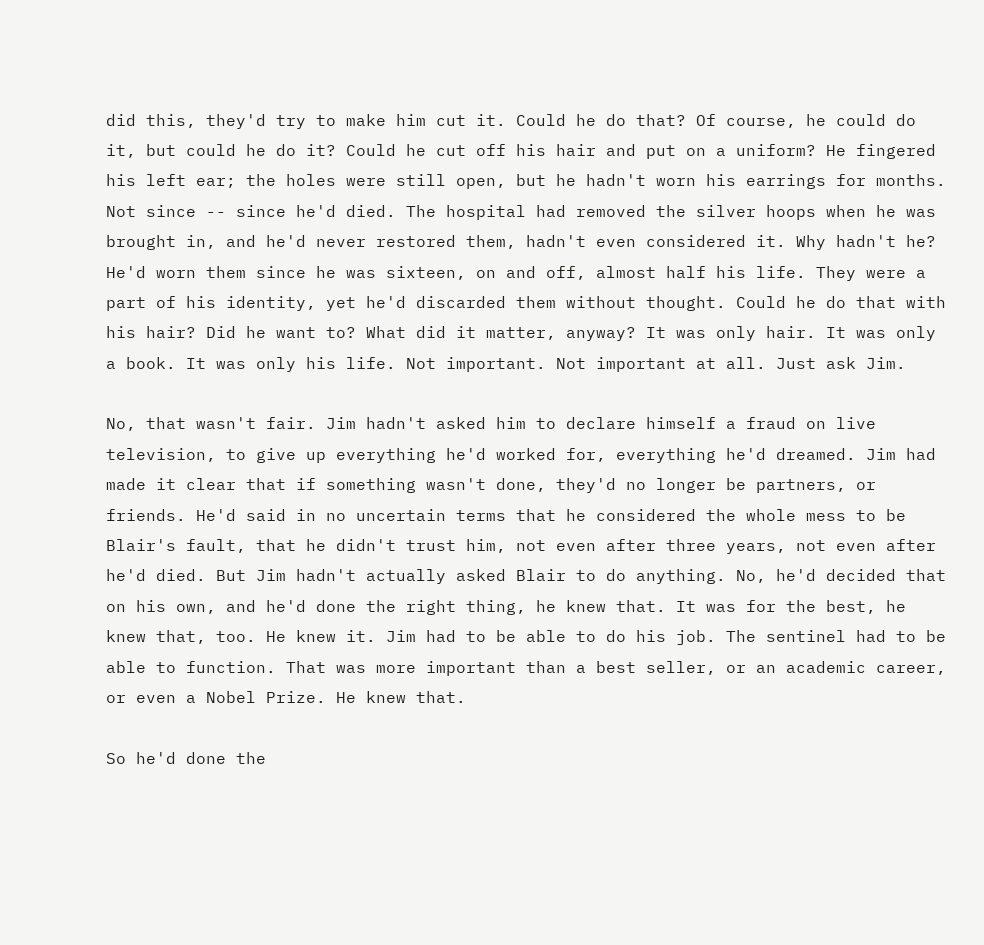did this, they'd try to make him cut it. Could he do that? Of course, he could do it, but could he do it? Could he cut off his hair and put on a uniform? He fingered his left ear; the holes were still open, but he hadn't worn his earrings for months. Not since -- since he'd died. The hospital had removed the silver hoops when he was brought in, and he'd never restored them, hadn't even considered it. Why hadn't he? He'd worn them since he was sixteen, on and off, almost half his life. They were a part of his identity, yet he'd discarded them without thought. Could he do that with his hair? Did he want to? What did it matter, anyway? It was only hair. It was only a book. It was only his life. Not important. Not important at all. Just ask Jim.

No, that wasn't fair. Jim hadn't asked him to declare himself a fraud on live television, to give up everything he'd worked for, everything he'd dreamed. Jim had made it clear that if something wasn't done, they'd no longer be partners, or friends. He'd said in no uncertain terms that he considered the whole mess to be Blair's fault, that he didn't trust him, not even after three years, not even after he'd died. But Jim hadn't actually asked Blair to do anything. No, he'd decided that on his own, and he'd done the right thing, he knew that. It was for the best, he knew that, too. He knew it. Jim had to be able to do his job. The sentinel had to be able to function. That was more important than a best seller, or an academic career, or even a Nobel Prize. He knew that.

So he'd done the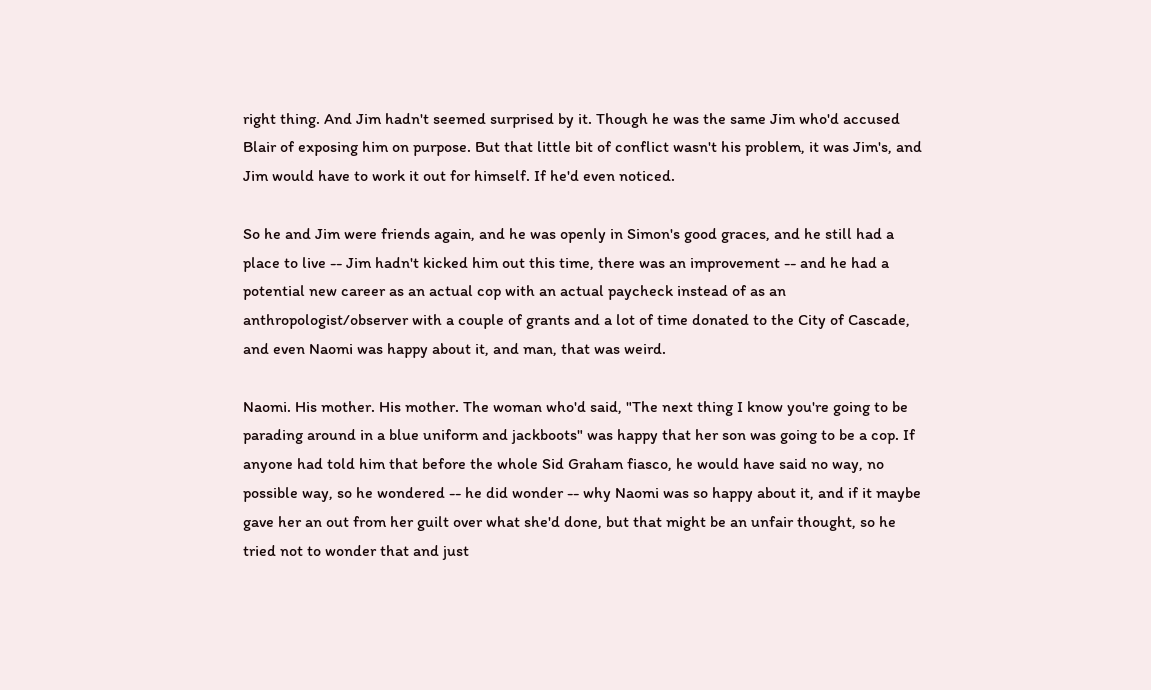right thing. And Jim hadn't seemed surprised by it. Though he was the same Jim who'd accused Blair of exposing him on purpose. But that little bit of conflict wasn't his problem, it was Jim's, and Jim would have to work it out for himself. If he'd even noticed.

So he and Jim were friends again, and he was openly in Simon's good graces, and he still had a place to live -- Jim hadn't kicked him out this time, there was an improvement -- and he had a potential new career as an actual cop with an actual paycheck instead of as an anthropologist/observer with a couple of grants and a lot of time donated to the City of Cascade, and even Naomi was happy about it, and man, that was weird.

Naomi. His mother. His mother. The woman who'd said, "The next thing I know you're going to be parading around in a blue uniform and jackboots" was happy that her son was going to be a cop. If anyone had told him that before the whole Sid Graham fiasco, he would have said no way, no possible way, so he wondered -- he did wonder -- why Naomi was so happy about it, and if it maybe gave her an out from her guilt over what she'd done, but that might be an unfair thought, so he tried not to wonder that and just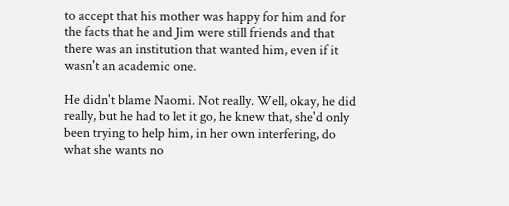to accept that his mother was happy for him and for the facts that he and Jim were still friends and that there was an institution that wanted him, even if it wasn't an academic one.

He didn't blame Naomi. Not really. Well, okay, he did really, but he had to let it go, he knew that, she'd only been trying to help him, in her own interfering, do what she wants no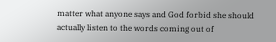matter what anyone says and God forbid she should actually listen to the words coming out of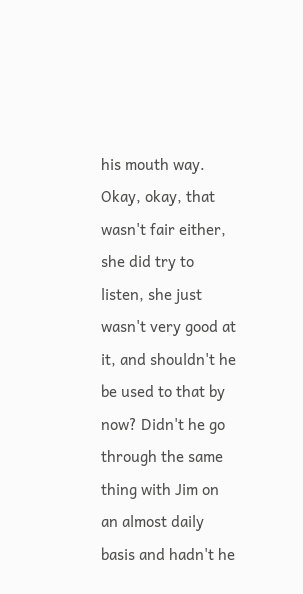his mouth way. Okay, okay, that wasn't fair either, she did try to listen, she just wasn't very good at it, and shouldn't he be used to that by now? Didn't he go through the same thing with Jim on an almost daily basis and hadn't he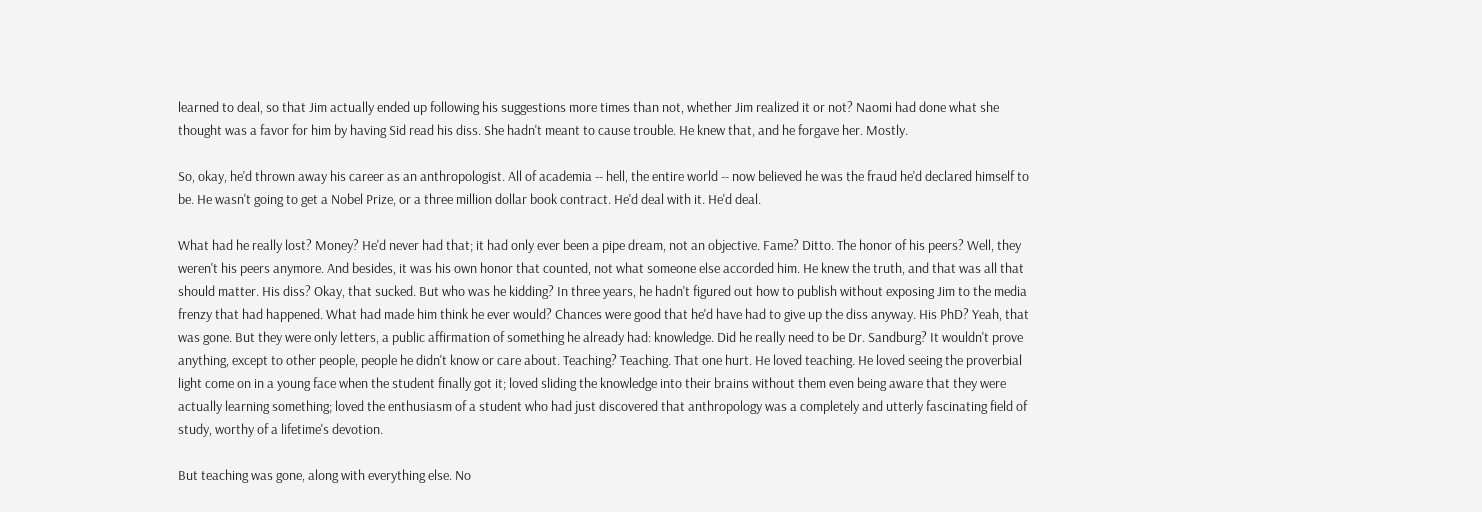learned to deal, so that Jim actually ended up following his suggestions more times than not, whether Jim realized it or not? Naomi had done what she thought was a favor for him by having Sid read his diss. She hadn't meant to cause trouble. He knew that, and he forgave her. Mostly.

So, okay, he'd thrown away his career as an anthropologist. All of academia -- hell, the entire world -- now believed he was the fraud he'd declared himself to be. He wasn't going to get a Nobel Prize, or a three million dollar book contract. He'd deal with it. He'd deal.

What had he really lost? Money? He'd never had that; it had only ever been a pipe dream, not an objective. Fame? Ditto. The honor of his peers? Well, they weren't his peers anymore. And besides, it was his own honor that counted, not what someone else accorded him. He knew the truth, and that was all that should matter. His diss? Okay, that sucked. But who was he kidding? In three years, he hadn't figured out how to publish without exposing Jim to the media frenzy that had happened. What had made him think he ever would? Chances were good that he'd have had to give up the diss anyway. His PhD? Yeah, that was gone. But they were only letters, a public affirmation of something he already had: knowledge. Did he really need to be Dr. Sandburg? It wouldn't prove anything, except to other people, people he didn't know or care about. Teaching? Teaching. That one hurt. He loved teaching. He loved seeing the proverbial light come on in a young face when the student finally got it; loved sliding the knowledge into their brains without them even being aware that they were actually learning something; loved the enthusiasm of a student who had just discovered that anthropology was a completely and utterly fascinating field of study, worthy of a lifetime's devotion.

But teaching was gone, along with everything else. No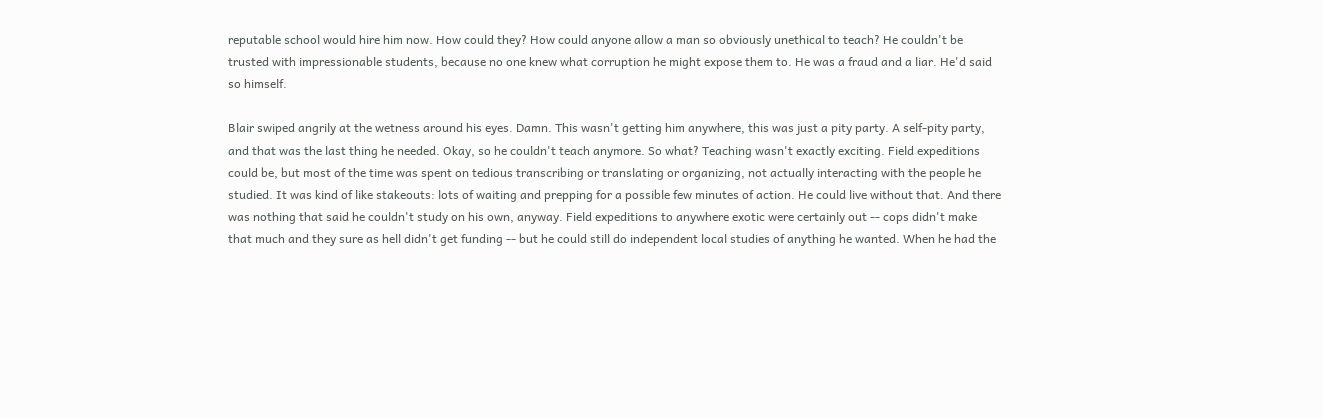reputable school would hire him now. How could they? How could anyone allow a man so obviously unethical to teach? He couldn't be trusted with impressionable students, because no one knew what corruption he might expose them to. He was a fraud and a liar. He'd said so himself.

Blair swiped angrily at the wetness around his eyes. Damn. This wasn't getting him anywhere, this was just a pity party. A self-pity party, and that was the last thing he needed. Okay, so he couldn't teach anymore. So what? Teaching wasn't exactly exciting. Field expeditions could be, but most of the time was spent on tedious transcribing or translating or organizing, not actually interacting with the people he studied. It was kind of like stakeouts: lots of waiting and prepping for a possible few minutes of action. He could live without that. And there was nothing that said he couldn't study on his own, anyway. Field expeditions to anywhere exotic were certainly out -- cops didn't make that much and they sure as hell didn't get funding -- but he could still do independent local studies of anything he wanted. When he had the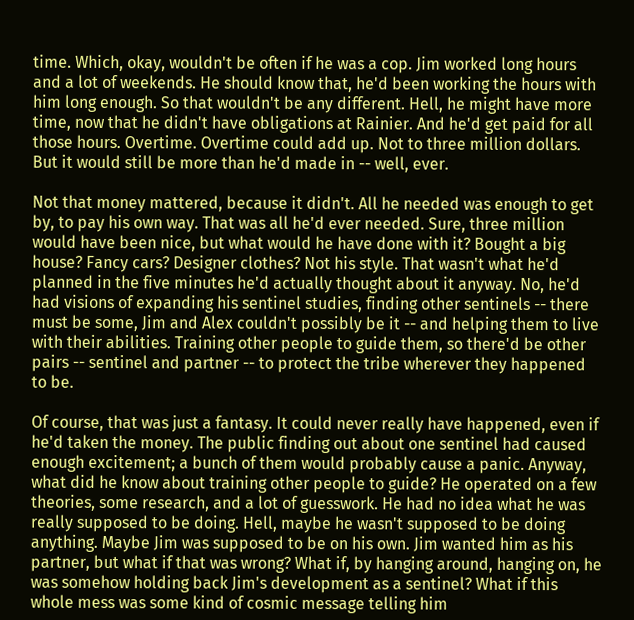time. Which, okay, wouldn't be often if he was a cop. Jim worked long hours and a lot of weekends. He should know that, he'd been working the hours with him long enough. So that wouldn't be any different. Hell, he might have more time, now that he didn't have obligations at Rainier. And he'd get paid for all those hours. Overtime. Overtime could add up. Not to three million dollars. But it would still be more than he'd made in -- well, ever.

Not that money mattered, because it didn't. All he needed was enough to get by, to pay his own way. That was all he'd ever needed. Sure, three million would have been nice, but what would he have done with it? Bought a big house? Fancy cars? Designer clothes? Not his style. That wasn't what he'd planned in the five minutes he'd actually thought about it anyway. No, he'd had visions of expanding his sentinel studies, finding other sentinels -- there must be some, Jim and Alex couldn't possibly be it -- and helping them to live with their abilities. Training other people to guide them, so there'd be other pairs -- sentinel and partner -- to protect the tribe wherever they happened to be.

Of course, that was just a fantasy. It could never really have happened, even if he'd taken the money. The public finding out about one sentinel had caused enough excitement; a bunch of them would probably cause a panic. Anyway, what did he know about training other people to guide? He operated on a few theories, some research, and a lot of guesswork. He had no idea what he was really supposed to be doing. Hell, maybe he wasn't supposed to be doing anything. Maybe Jim was supposed to be on his own. Jim wanted him as his partner, but what if that was wrong? What if, by hanging around, hanging on, he was somehow holding back Jim's development as a sentinel? What if this whole mess was some kind of cosmic message telling him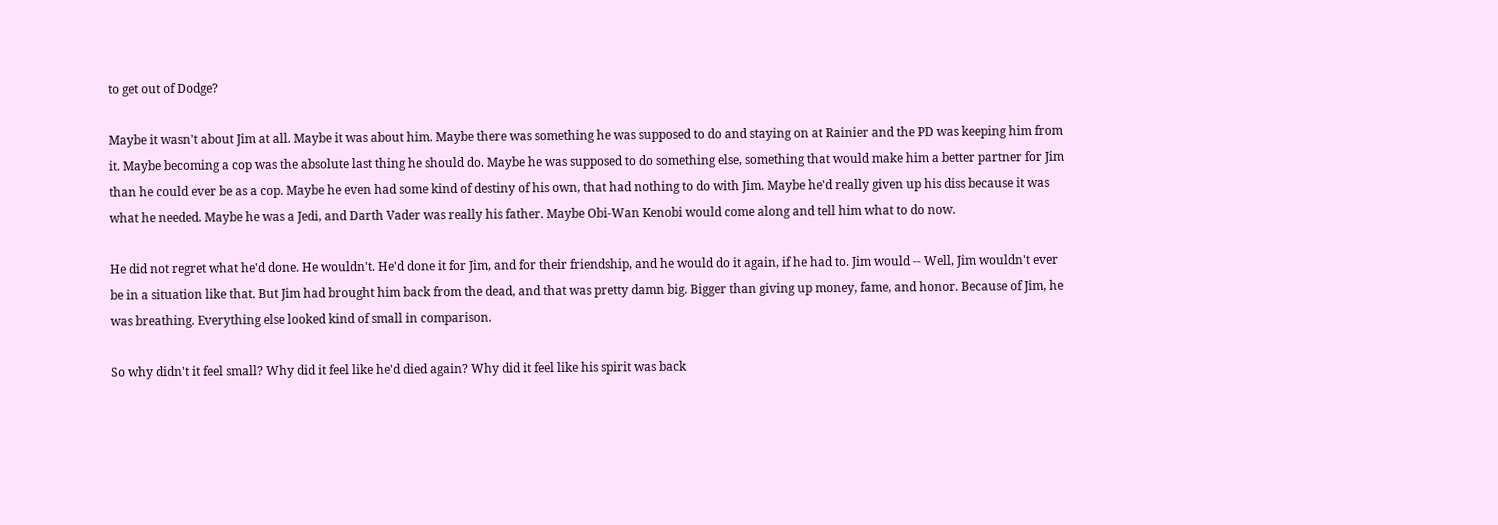to get out of Dodge?

Maybe it wasn't about Jim at all. Maybe it was about him. Maybe there was something he was supposed to do and staying on at Rainier and the PD was keeping him from it. Maybe becoming a cop was the absolute last thing he should do. Maybe he was supposed to do something else, something that would make him a better partner for Jim than he could ever be as a cop. Maybe he even had some kind of destiny of his own, that had nothing to do with Jim. Maybe he'd really given up his diss because it was what he needed. Maybe he was a Jedi, and Darth Vader was really his father. Maybe Obi-Wan Kenobi would come along and tell him what to do now.

He did not regret what he'd done. He wouldn't. He'd done it for Jim, and for their friendship, and he would do it again, if he had to. Jim would -- Well, Jim wouldn't ever be in a situation like that. But Jim had brought him back from the dead, and that was pretty damn big. Bigger than giving up money, fame, and honor. Because of Jim, he was breathing. Everything else looked kind of small in comparison.

So why didn't it feel small? Why did it feel like he'd died again? Why did it feel like his spirit was back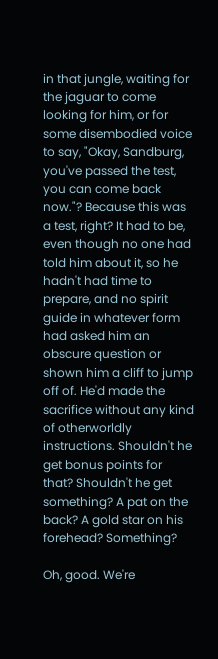in that jungle, waiting for the jaguar to come looking for him, or for some disembodied voice to say, "Okay, Sandburg, you've passed the test, you can come back now."? Because this was a test, right? It had to be, even though no one had told him about it, so he hadn't had time to prepare, and no spirit guide in whatever form had asked him an obscure question or shown him a cliff to jump off of. He'd made the sacrifice without any kind of otherworldly instructions. Shouldn't he get bonus points for that? Shouldn't he get something? A pat on the back? A gold star on his forehead? Something?

Oh, good. We're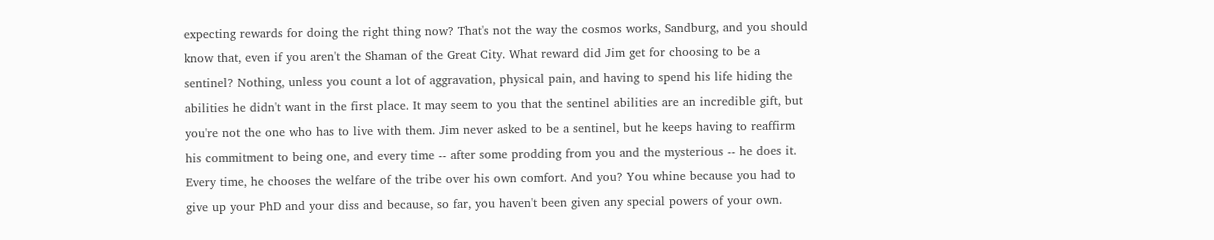expecting rewards for doing the right thing now? That's not the way the cosmos works, Sandburg, and you should know that, even if you aren't the Shaman of the Great City. What reward did Jim get for choosing to be a sentinel? Nothing, unless you count a lot of aggravation, physical pain, and having to spend his life hiding the abilities he didn't want in the first place. It may seem to you that the sentinel abilities are an incredible gift, but you're not the one who has to live with them. Jim never asked to be a sentinel, but he keeps having to reaffirm his commitment to being one, and every time -- after some prodding from you and the mysterious -- he does it. Every time, he chooses the welfare of the tribe over his own comfort. And you? You whine because you had to give up your PhD and your diss and because, so far, you haven't been given any special powers of your own.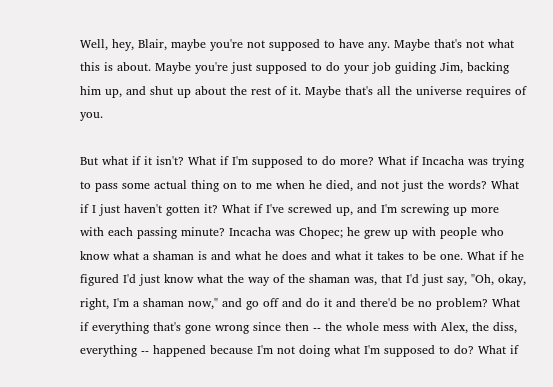Well, hey, Blair, maybe you're not supposed to have any. Maybe that's not what this is about. Maybe you're just supposed to do your job guiding Jim, backing him up, and shut up about the rest of it. Maybe that's all the universe requires of you.

But what if it isn't? What if I'm supposed to do more? What if Incacha was trying to pass some actual thing on to me when he died, and not just the words? What if I just haven't gotten it? What if I've screwed up, and I'm screwing up more with each passing minute? Incacha was Chopec; he grew up with people who know what a shaman is and what he does and what it takes to be one. What if he figured I'd just know what the way of the shaman was, that I'd just say, "Oh, okay, right, I'm a shaman now," and go off and do it and there'd be no problem? What if everything that's gone wrong since then -- the whole mess with Alex, the diss, everything -- happened because I'm not doing what I'm supposed to do? What if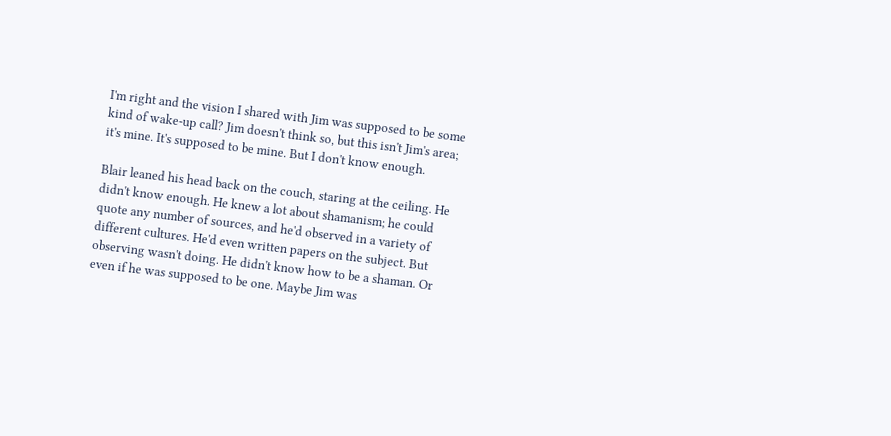I'm right and the vision I shared with Jim was supposed to be some kind of wake-up call? Jim doesn't think so, but this isn't Jim's area; it's mine. It's supposed to be mine. But I don't know enough.

Blair leaned his head back on the couch, staring at the ceiling. He didn't know enough. He knew a lot about shamanism; he could quote any number of sources, and he'd observed in a variety of different cultures. He'd even written papers on the subject. But observing wasn't doing. He didn't know how to be a shaman. Or even if he was supposed to be one. Maybe Jim was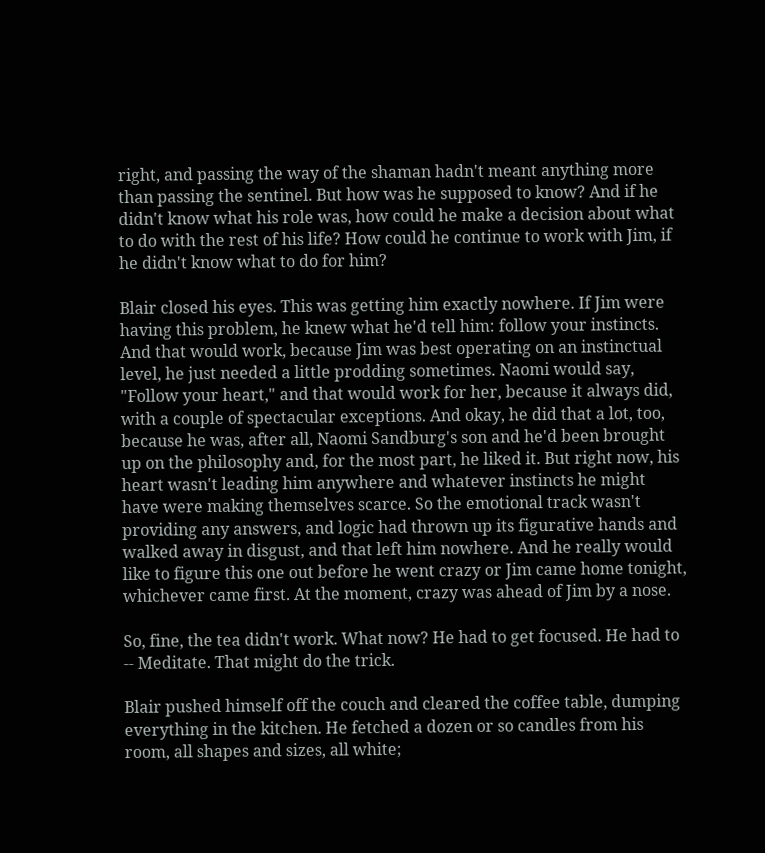right, and passing the way of the shaman hadn't meant anything more than passing the sentinel. But how was he supposed to know? And if he didn't know what his role was, how could he make a decision about what to do with the rest of his life? How could he continue to work with Jim, if he didn't know what to do for him?

Blair closed his eyes. This was getting him exactly nowhere. If Jim were having this problem, he knew what he'd tell him: follow your instincts. And that would work, because Jim was best operating on an instinctual level, he just needed a little prodding sometimes. Naomi would say, "Follow your heart," and that would work for her, because it always did, with a couple of spectacular exceptions. And okay, he did that a lot, too, because he was, after all, Naomi Sandburg's son and he'd been brought up on the philosophy and, for the most part, he liked it. But right now, his heart wasn't leading him anywhere and whatever instincts he might have were making themselves scarce. So the emotional track wasn't providing any answers, and logic had thrown up its figurative hands and walked away in disgust, and that left him nowhere. And he really would like to figure this one out before he went crazy or Jim came home tonight, whichever came first. At the moment, crazy was ahead of Jim by a nose.

So, fine, the tea didn't work. What now? He had to get focused. He had to -- Meditate. That might do the trick.

Blair pushed himself off the couch and cleared the coffee table, dumping everything in the kitchen. He fetched a dozen or so candles from his room, all shapes and sizes, all white;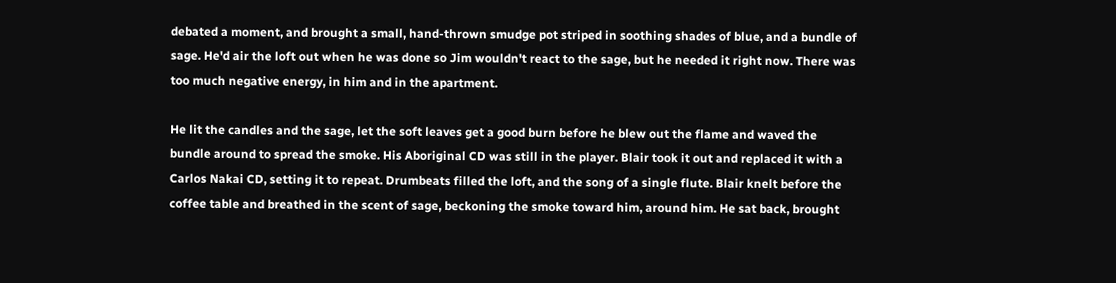debated a moment, and brought a small, hand-thrown smudge pot striped in soothing shades of blue, and a bundle of sage. He'd air the loft out when he was done so Jim wouldn't react to the sage, but he needed it right now. There was too much negative energy, in him and in the apartment.

He lit the candles and the sage, let the soft leaves get a good burn before he blew out the flame and waved the bundle around to spread the smoke. His Aboriginal CD was still in the player. Blair took it out and replaced it with a Carlos Nakai CD, setting it to repeat. Drumbeats filled the loft, and the song of a single flute. Blair knelt before the coffee table and breathed in the scent of sage, beckoning the smoke toward him, around him. He sat back, brought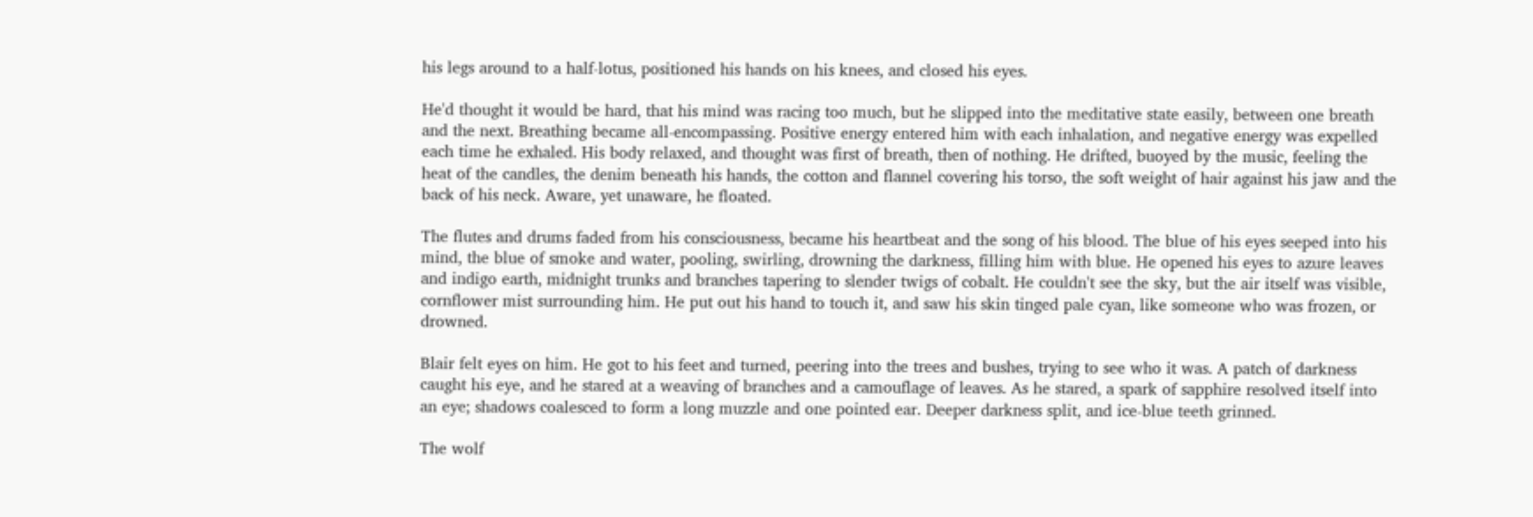his legs around to a half-lotus, positioned his hands on his knees, and closed his eyes.

He'd thought it would be hard, that his mind was racing too much, but he slipped into the meditative state easily, between one breath and the next. Breathing became all-encompassing. Positive energy entered him with each inhalation, and negative energy was expelled each time he exhaled. His body relaxed, and thought was first of breath, then of nothing. He drifted, buoyed by the music, feeling the heat of the candles, the denim beneath his hands, the cotton and flannel covering his torso, the soft weight of hair against his jaw and the back of his neck. Aware, yet unaware, he floated.

The flutes and drums faded from his consciousness, became his heartbeat and the song of his blood. The blue of his eyes seeped into his mind, the blue of smoke and water, pooling, swirling, drowning the darkness, filling him with blue. He opened his eyes to azure leaves and indigo earth, midnight trunks and branches tapering to slender twigs of cobalt. He couldn't see the sky, but the air itself was visible, cornflower mist surrounding him. He put out his hand to touch it, and saw his skin tinged pale cyan, like someone who was frozen, or drowned.

Blair felt eyes on him. He got to his feet and turned, peering into the trees and bushes, trying to see who it was. A patch of darkness caught his eye, and he stared at a weaving of branches and a camouflage of leaves. As he stared, a spark of sapphire resolved itself into an eye; shadows coalesced to form a long muzzle and one pointed ear. Deeper darkness split, and ice-blue teeth grinned.

The wolf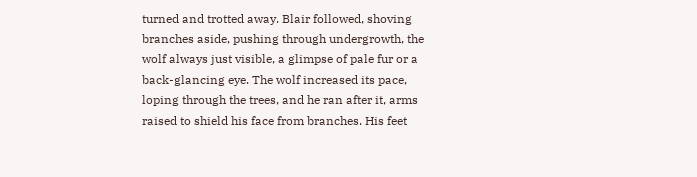turned and trotted away. Blair followed, shoving branches aside, pushing through undergrowth, the wolf always just visible, a glimpse of pale fur or a back-glancing eye. The wolf increased its pace, loping through the trees, and he ran after it, arms raised to shield his face from branches. His feet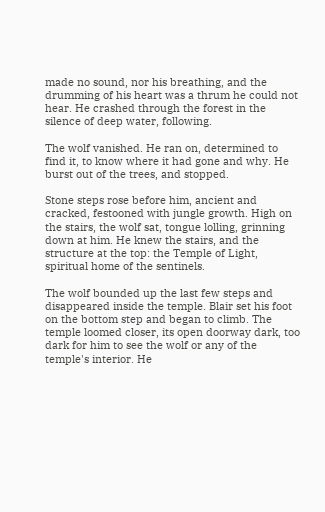made no sound, nor his breathing, and the drumming of his heart was a thrum he could not hear. He crashed through the forest in the silence of deep water, following.

The wolf vanished. He ran on, determined to find it, to know where it had gone and why. He burst out of the trees, and stopped.

Stone steps rose before him, ancient and cracked, festooned with jungle growth. High on the stairs, the wolf sat, tongue lolling, grinning down at him. He knew the stairs, and the structure at the top: the Temple of Light, spiritual home of the sentinels.

The wolf bounded up the last few steps and disappeared inside the temple. Blair set his foot on the bottom step and began to climb. The temple loomed closer, its open doorway dark, too dark for him to see the wolf or any of the temple's interior. He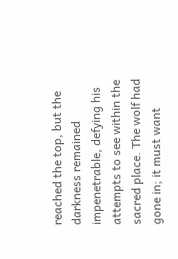reached the top, but the darkness remained impenetrable, defying his attempts to see within the sacred place. The wolf had gone in; it must want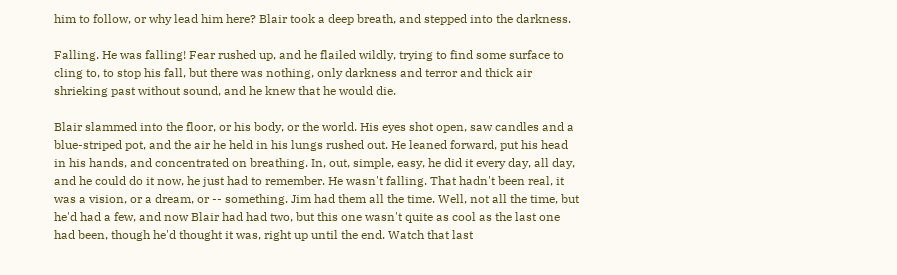him to follow, or why lead him here? Blair took a deep breath, and stepped into the darkness.

Falling. He was falling! Fear rushed up, and he flailed wildly, trying to find some surface to cling to, to stop his fall, but there was nothing, only darkness and terror and thick air shrieking past without sound, and he knew that he would die.

Blair slammed into the floor, or his body, or the world. His eyes shot open, saw candles and a blue-striped pot, and the air he held in his lungs rushed out. He leaned forward, put his head in his hands, and concentrated on breathing. In, out, simple, easy, he did it every day, all day, and he could do it now, he just had to remember. He wasn't falling. That hadn't been real, it was a vision, or a dream, or -- something. Jim had them all the time. Well, not all the time, but he'd had a few, and now Blair had had two, but this one wasn't quite as cool as the last one had been, though he'd thought it was, right up until the end. Watch that last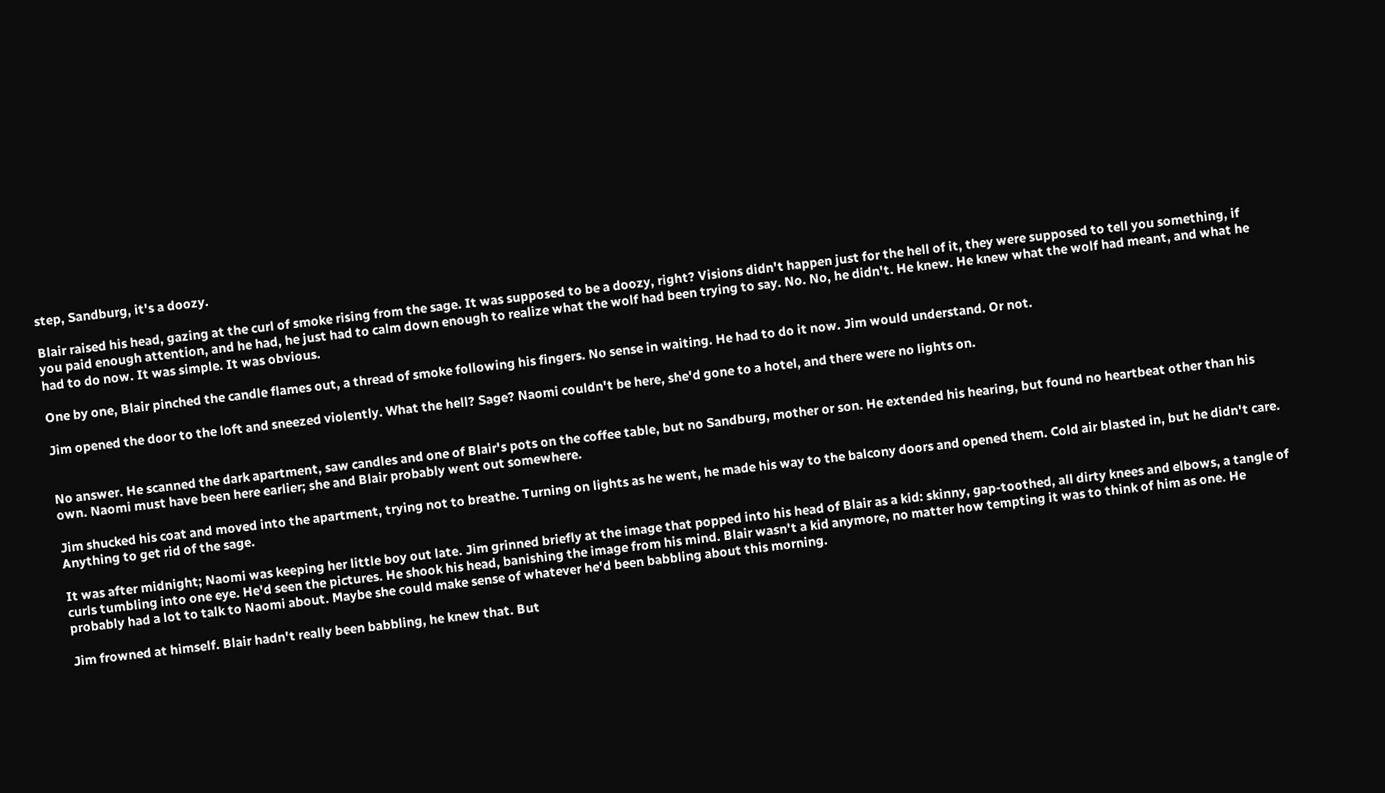step, Sandburg, it's a doozy.

Blair raised his head, gazing at the curl of smoke rising from the sage. It was supposed to be a doozy, right? Visions didn't happen just for the hell of it, they were supposed to tell you something, if you paid enough attention, and he had, he just had to calm down enough to realize what the wolf had been trying to say. No. No, he didn't. He knew. He knew what the wolf had meant, and what he had to do now. It was simple. It was obvious.

One by one, Blair pinched the candle flames out, a thread of smoke following his fingers. No sense in waiting. He had to do it now. Jim would understand. Or not.

Jim opened the door to the loft and sneezed violently. What the hell? Sage? Naomi couldn't be here, she'd gone to a hotel, and there were no lights on.


No answer. He scanned the dark apartment, saw candles and one of Blair's pots on the coffee table, but no Sandburg, mother or son. He extended his hearing, but found no heartbeat other than his own. Naomi must have been here earlier; she and Blair probably went out somewhere.

Jim shucked his coat and moved into the apartment, trying not to breathe. Turning on lights as he went, he made his way to the balcony doors and opened them. Cold air blasted in, but he didn't care. Anything to get rid of the sage.

It was after midnight; Naomi was keeping her little boy out late. Jim grinned briefly at the image that popped into his head of Blair as a kid: skinny, gap-toothed, all dirty knees and elbows, a tangle of curls tumbling into one eye. He'd seen the pictures. He shook his head, banishing the image from his mind. Blair wasn't a kid anymore, no matter how tempting it was to think of him as one. He probably had a lot to talk to Naomi about. Maybe she could make sense of whatever he'd been babbling about this morning.

Jim frowned at himself. Blair hadn't really been babbling, he knew that. But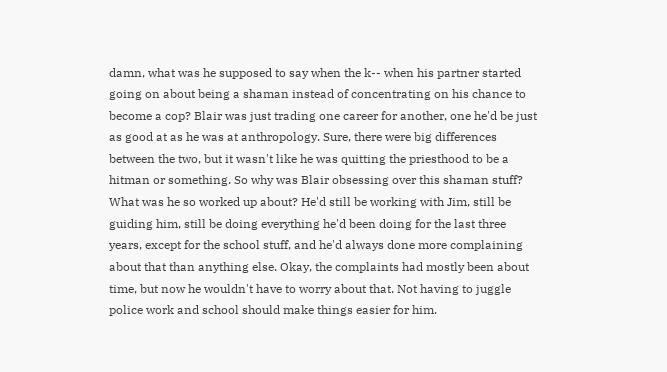damn, what was he supposed to say when the k-- when his partner started going on about being a shaman instead of concentrating on his chance to become a cop? Blair was just trading one career for another, one he'd be just as good at as he was at anthropology. Sure, there were big differences between the two, but it wasn't like he was quitting the priesthood to be a hitman or something. So why was Blair obsessing over this shaman stuff? What was he so worked up about? He'd still be working with Jim, still be guiding him, still be doing everything he'd been doing for the last three years, except for the school stuff, and he'd always done more complaining about that than anything else. Okay, the complaints had mostly been about time, but now he wouldn't have to worry about that. Not having to juggle police work and school should make things easier for him.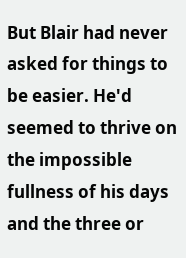But Blair had never asked for things to be easier. He'd seemed to thrive on the impossible fullness of his days and the three or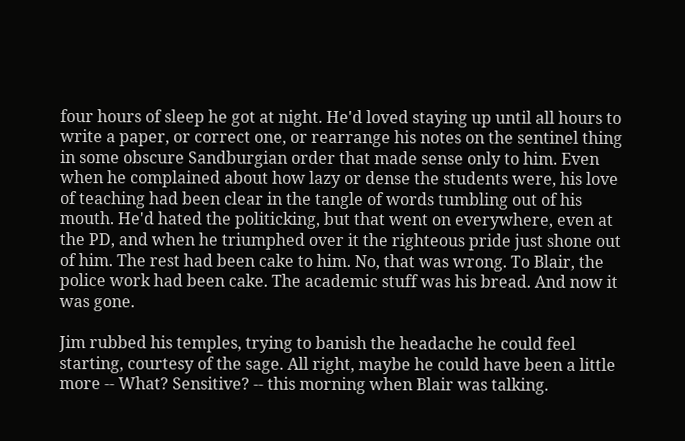four hours of sleep he got at night. He'd loved staying up until all hours to write a paper, or correct one, or rearrange his notes on the sentinel thing in some obscure Sandburgian order that made sense only to him. Even when he complained about how lazy or dense the students were, his love of teaching had been clear in the tangle of words tumbling out of his mouth. He'd hated the politicking, but that went on everywhere, even at the PD, and when he triumphed over it the righteous pride just shone out of him. The rest had been cake to him. No, that was wrong. To Blair, the police work had been cake. The academic stuff was his bread. And now it was gone.

Jim rubbed his temples, trying to banish the headache he could feel starting, courtesy of the sage. All right, maybe he could have been a little more -- What? Sensitive? -- this morning when Blair was talking.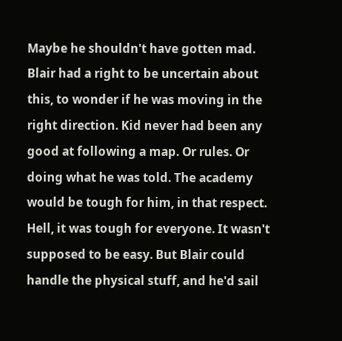Maybe he shouldn't have gotten mad. Blair had a right to be uncertain about this, to wonder if he was moving in the right direction. Kid never had been any good at following a map. Or rules. Or doing what he was told. The academy would be tough for him, in that respect. Hell, it was tough for everyone. It wasn't supposed to be easy. But Blair could handle the physical stuff, and he'd sail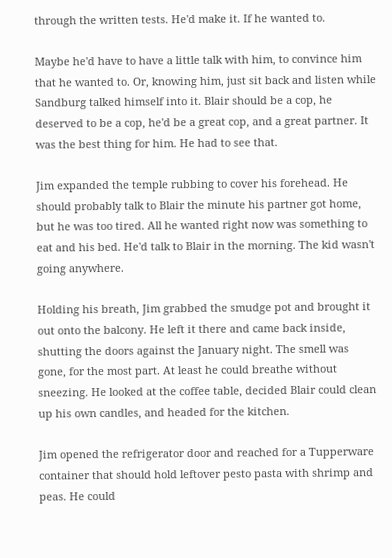through the written tests. He'd make it. If he wanted to.

Maybe he'd have to have a little talk with him, to convince him that he wanted to. Or, knowing him, just sit back and listen while Sandburg talked himself into it. Blair should be a cop, he deserved to be a cop, he'd be a great cop, and a great partner. It was the best thing for him. He had to see that.

Jim expanded the temple rubbing to cover his forehead. He should probably talk to Blair the minute his partner got home, but he was too tired. All he wanted right now was something to eat and his bed. He'd talk to Blair in the morning. The kid wasn't going anywhere.

Holding his breath, Jim grabbed the smudge pot and brought it out onto the balcony. He left it there and came back inside, shutting the doors against the January night. The smell was gone, for the most part. At least he could breathe without sneezing. He looked at the coffee table, decided Blair could clean up his own candles, and headed for the kitchen.

Jim opened the refrigerator door and reached for a Tupperware container that should hold leftover pesto pasta with shrimp and peas. He could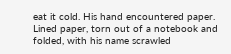eat it cold. His hand encountered paper. Lined paper, torn out of a notebook and folded, with his name scrawled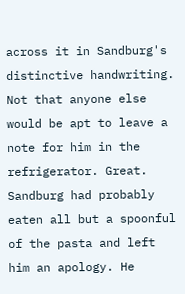across it in Sandburg's distinctive handwriting. Not that anyone else would be apt to leave a note for him in the refrigerator. Great. Sandburg had probably eaten all but a spoonful of the pasta and left him an apology. He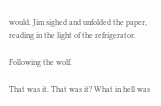would. Jim sighed and unfolded the paper, reading in the light of the refrigerator.

Following the wolf.

That was it. That was it? What in hell was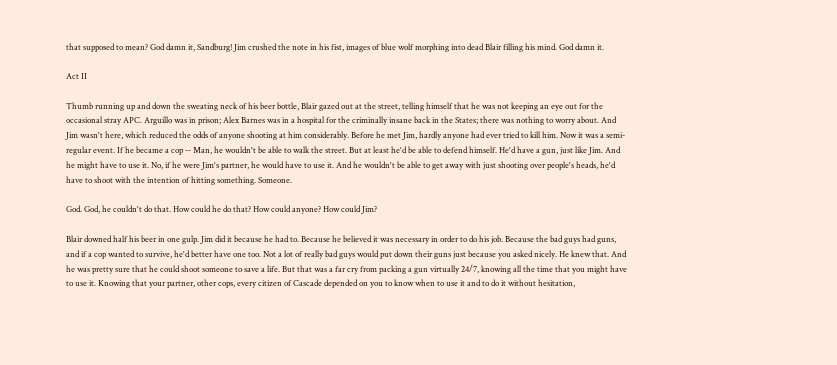that supposed to mean? God damn it, Sandburg! Jim crushed the note in his fist, images of blue wolf morphing into dead Blair filling his mind. God damn it.

Act II

Thumb running up and down the sweating neck of his beer bottle, Blair gazed out at the street, telling himself that he was not keeping an eye out for the occasional stray APC. Arguillo was in prison; Alex Barnes was in a hospital for the criminally insane back in the States; there was nothing to worry about. And Jim wasn't here, which reduced the odds of anyone shooting at him considerably. Before he met Jim, hardly anyone had ever tried to kill him. Now it was a semi-regular event. If he became a cop -- Man, he wouldn't be able to walk the street. But at least he'd be able to defend himself. He'd have a gun, just like Jim. And he might have to use it. No, if he were Jim's partner, he would have to use it. And he wouldn't be able to get away with just shooting over people's heads, he'd have to shoot with the intention of hitting something. Someone.

God. God, he couldn't do that. How could he do that? How could anyone? How could Jim?

Blair downed half his beer in one gulp. Jim did it because he had to. Because he believed it was necessary in order to do his job. Because the bad guys had guns, and if a cop wanted to survive, he'd better have one too. Not a lot of really bad guys would put down their guns just because you asked nicely. He knew that. And he was pretty sure that he could shoot someone to save a life. But that was a far cry from packing a gun virtually 24/7, knowing all the time that you might have to use it. Knowing that your partner, other cops, every citizen of Cascade depended on you to know when to use it and to do it without hesitation,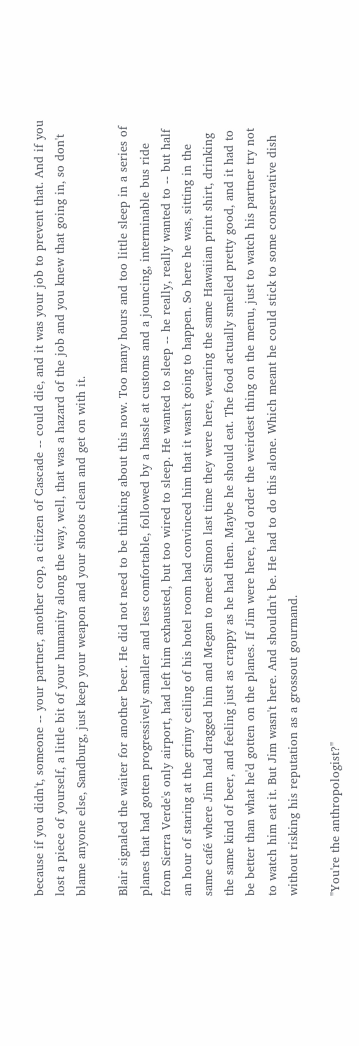because if you didn't, someone -- your partner, another cop, a citizen of Cascade -- could die, and it was your job to prevent that. And if you lost a piece of yourself, a little bit of your humanity along the way, well, that was a hazard of the job and you knew that going in, so don't blame anyone else, Sandburg, just keep your weapon and your shoots clean and get on with it.

Blair signaled the waiter for another beer. He did not need to be thinking about this now. Too many hours and too little sleep in a series of planes that had gotten progressively smaller and less comfortable, followed by a hassle at customs and a jouncing, interminable bus ride from Sierra Verde's only airport, had left him exhausted, but too wired to sleep. He wanted to sleep -- he really, really wanted to -- but half an hour of staring at the grimy ceiling of his hotel room had convinced him that it wasn't going to happen. So here he was, sitting in the same café where Jim had dragged him and Megan to meet Simon last time they were here, wearing the same Hawaiian print shirt, drinking the same kind of beer, and feeling just as crappy as he had then. Maybe he should eat. The food actually smelled pretty good, and it had to be better than what he'd gotten on the planes. If Jim were here, he'd order the weirdest thing on the menu, just to watch his partner try not to watch him eat it. But Jim wasn't here. And shouldn't be. He had to do this alone. Which meant he could stick to some conservative dish without risking his reputation as a grossout gourmand.

"You're the anthropologist?"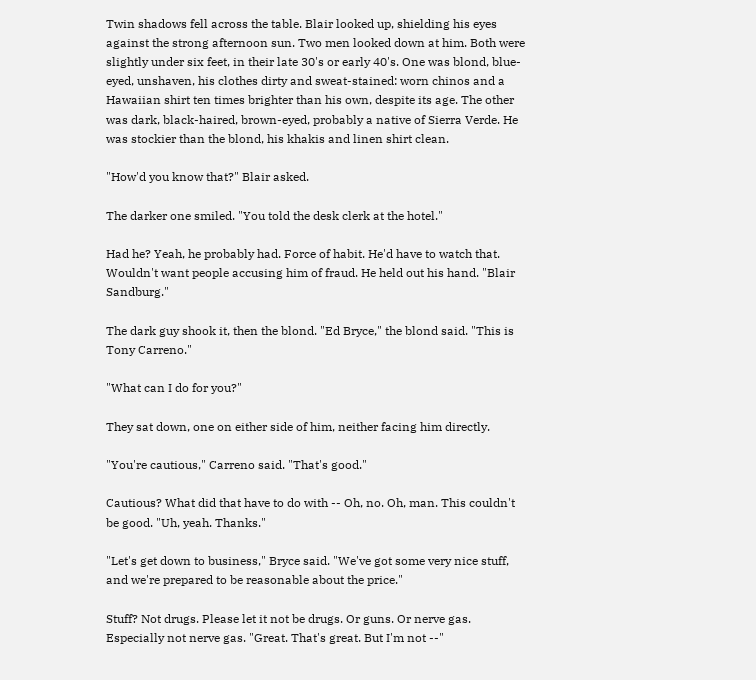Twin shadows fell across the table. Blair looked up, shielding his eyes against the strong afternoon sun. Two men looked down at him. Both were slightly under six feet, in their late 30's or early 40's. One was blond, blue-eyed, unshaven, his clothes dirty and sweat-stained: worn chinos and a Hawaiian shirt ten times brighter than his own, despite its age. The other was dark, black-haired, brown-eyed, probably a native of Sierra Verde. He was stockier than the blond, his khakis and linen shirt clean.

"How'd you know that?" Blair asked.

The darker one smiled. "You told the desk clerk at the hotel."

Had he? Yeah, he probably had. Force of habit. He'd have to watch that. Wouldn't want people accusing him of fraud. He held out his hand. "Blair Sandburg."

The dark guy shook it, then the blond. "Ed Bryce," the blond said. "This is Tony Carreno."

"What can I do for you?"

They sat down, one on either side of him, neither facing him directly.

"You're cautious," Carreno said. "That's good."

Cautious? What did that have to do with -- Oh, no. Oh, man. This couldn't be good. "Uh, yeah. Thanks."

"Let's get down to business," Bryce said. "We've got some very nice stuff, and we're prepared to be reasonable about the price."

Stuff? Not drugs. Please let it not be drugs. Or guns. Or nerve gas. Especially not nerve gas. "Great. That's great. But I'm not --"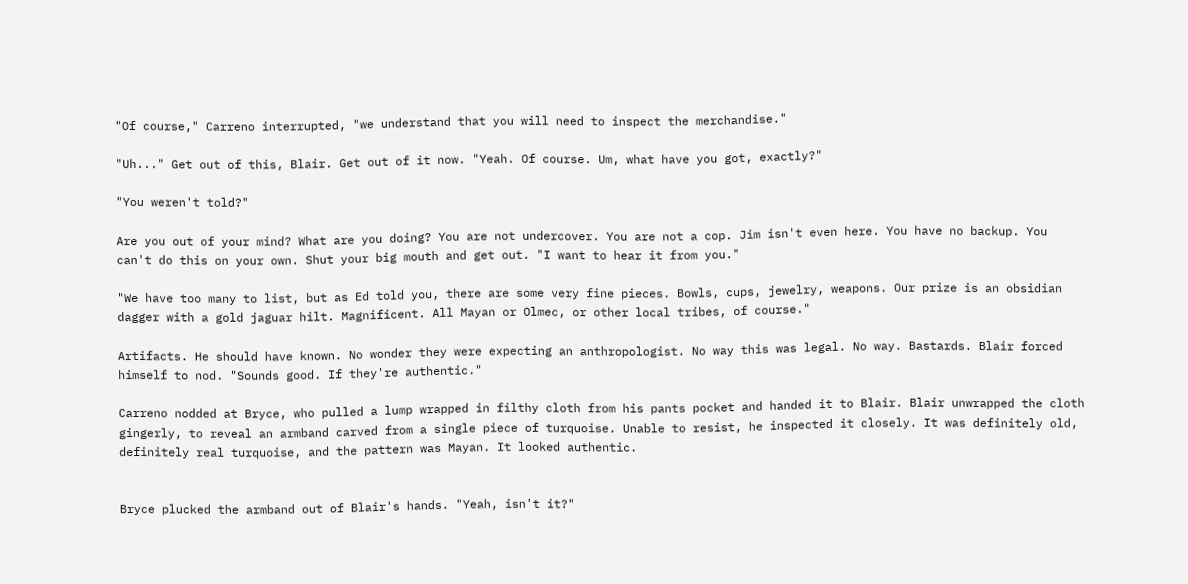"Of course," Carreno interrupted, "we understand that you will need to inspect the merchandise."

"Uh..." Get out of this, Blair. Get out of it now. "Yeah. Of course. Um, what have you got, exactly?"

"You weren't told?"

Are you out of your mind? What are you doing? You are not undercover. You are not a cop. Jim isn't even here. You have no backup. You can't do this on your own. Shut your big mouth and get out. "I want to hear it from you."

"We have too many to list, but as Ed told you, there are some very fine pieces. Bowls, cups, jewelry, weapons. Our prize is an obsidian dagger with a gold jaguar hilt. Magnificent. All Mayan or Olmec, or other local tribes, of course."

Artifacts. He should have known. No wonder they were expecting an anthropologist. No way this was legal. No way. Bastards. Blair forced himself to nod. "Sounds good. If they're authentic."

Carreno nodded at Bryce, who pulled a lump wrapped in filthy cloth from his pants pocket and handed it to Blair. Blair unwrapped the cloth gingerly, to reveal an armband carved from a single piece of turquoise. Unable to resist, he inspected it closely. It was definitely old, definitely real turquoise, and the pattern was Mayan. It looked authentic.


Bryce plucked the armband out of Blair's hands. "Yeah, isn't it?"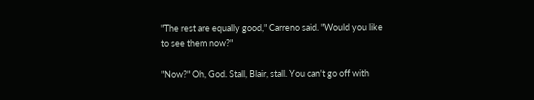"The rest are equally good," Carreno said. "Would you like to see them now?"

"Now?" Oh, God. Stall, Blair, stall. You can't go off with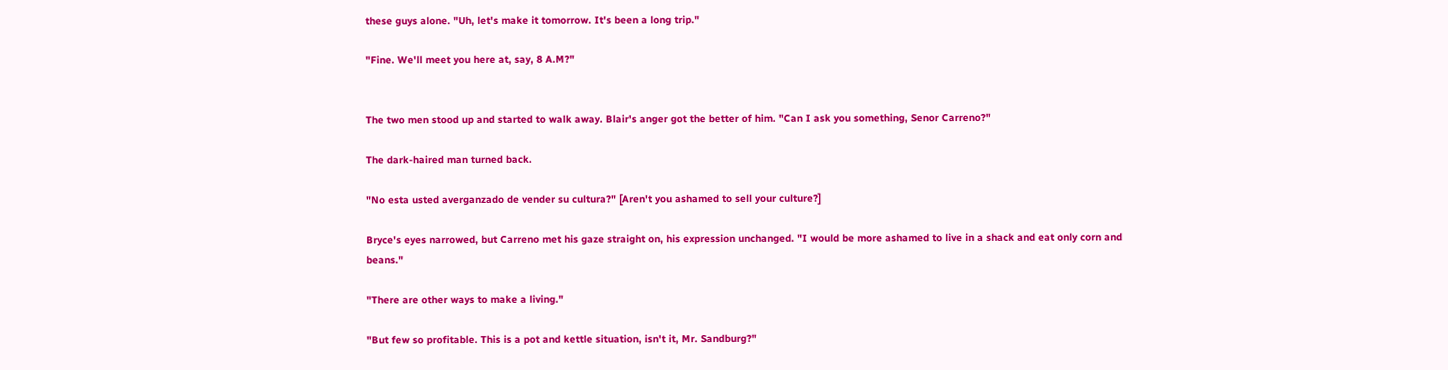these guys alone. "Uh, let's make it tomorrow. It's been a long trip."

"Fine. We'll meet you here at, say, 8 A.M?"


The two men stood up and started to walk away. Blair's anger got the better of him. "Can I ask you something, Senor Carreno?"

The dark-haired man turned back.

"No esta usted averganzado de vender su cultura?" [Aren't you ashamed to sell your culture?]

Bryce's eyes narrowed, but Carreno met his gaze straight on, his expression unchanged. "I would be more ashamed to live in a shack and eat only corn and beans."

"There are other ways to make a living."

"But few so profitable. This is a pot and kettle situation, isn't it, Mr. Sandburg?"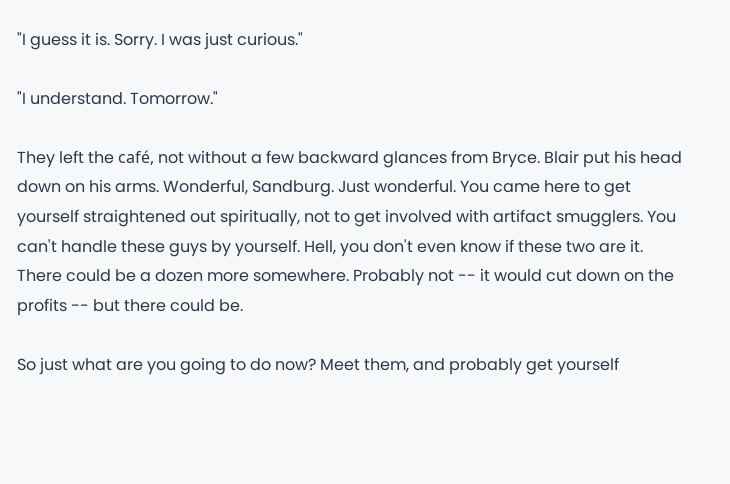"I guess it is. Sorry. I was just curious."

"I understand. Tomorrow."

They left the café, not without a few backward glances from Bryce. Blair put his head down on his arms. Wonderful, Sandburg. Just wonderful. You came here to get yourself straightened out spiritually, not to get involved with artifact smugglers. You can't handle these guys by yourself. Hell, you don't even know if these two are it. There could be a dozen more somewhere. Probably not -- it would cut down on the profits -- but there could be.

So just what are you going to do now? Meet them, and probably get yourself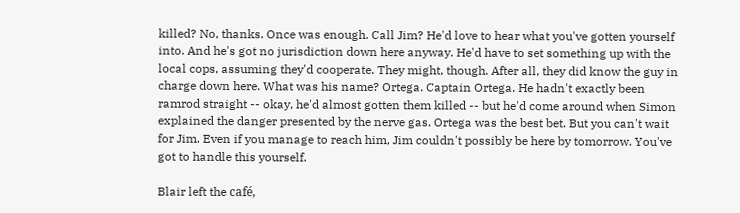killed? No, thanks. Once was enough. Call Jim? He'd love to hear what you've gotten yourself into. And he's got no jurisdiction down here anyway. He'd have to set something up with the local cops, assuming they'd cooperate. They might, though. After all, they did know the guy in charge down here. What was his name? Ortega. Captain Ortega. He hadn't exactly been ramrod straight -- okay, he'd almost gotten them killed -- but he'd come around when Simon explained the danger presented by the nerve gas. Ortega was the best bet. But you can't wait for Jim. Even if you manage to reach him, Jim couldn't possibly be here by tomorrow. You've got to handle this yourself.

Blair left the café,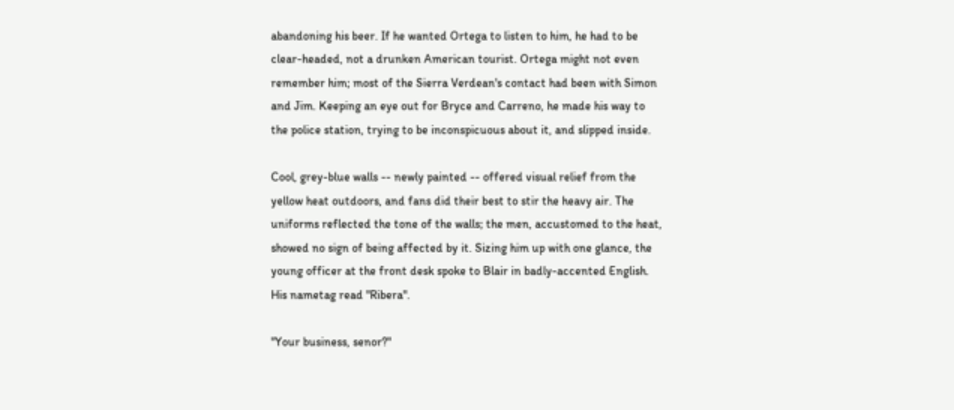abandoning his beer. If he wanted Ortega to listen to him, he had to be clear-headed, not a drunken American tourist. Ortega might not even remember him; most of the Sierra Verdean's contact had been with Simon and Jim. Keeping an eye out for Bryce and Carreno, he made his way to the police station, trying to be inconspicuous about it, and slipped inside.

Cool, grey-blue walls -- newly painted -- offered visual relief from the yellow heat outdoors, and fans did their best to stir the heavy air. The uniforms reflected the tone of the walls; the men, accustomed to the heat, showed no sign of being affected by it. Sizing him up with one glance, the young officer at the front desk spoke to Blair in badly-accented English. His nametag read "Ribera".

"Your business, senor?"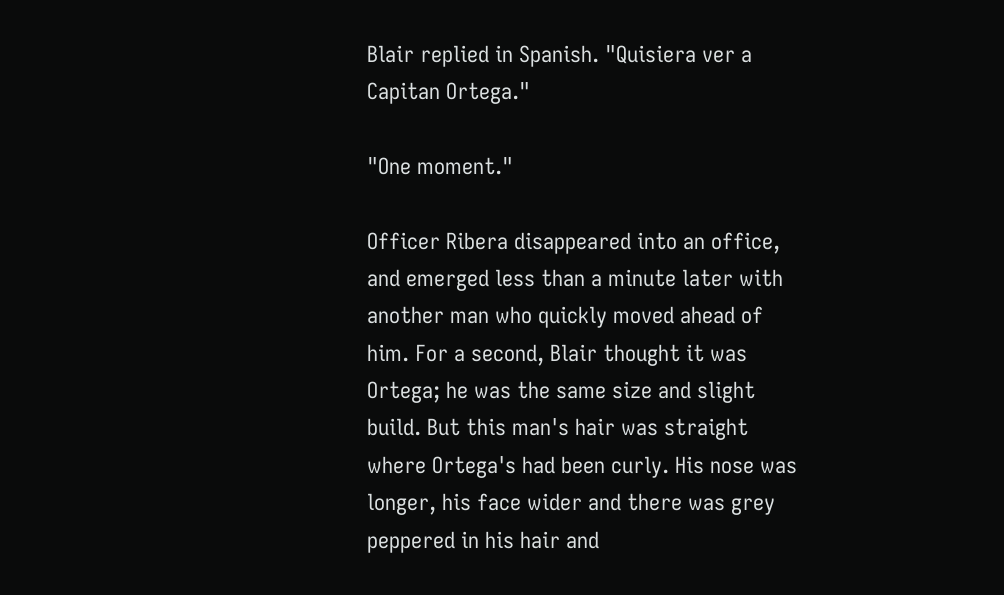Blair replied in Spanish. "Quisiera ver a Capitan Ortega."

"One moment."

Officer Ribera disappeared into an office, and emerged less than a minute later with another man who quickly moved ahead of him. For a second, Blair thought it was Ortega; he was the same size and slight build. But this man's hair was straight where Ortega's had been curly. His nose was longer, his face wider and there was grey peppered in his hair and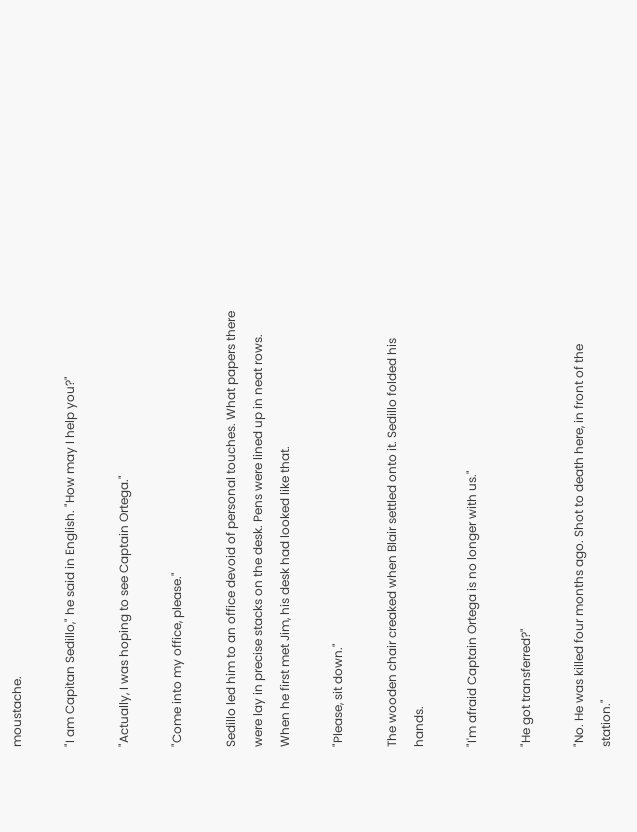moustache.

"I am Capitan Sedillo," he said in English. "How may I help you?"

"Actually, I was hoping to see Captain Ortega."

"Come into my office, please."

Sedillo led him to an office devoid of personal touches. What papers there were lay in precise stacks on the desk. Pens were lined up in neat rows. When he first met Jim, his desk had looked like that.

"Please, sit down."

The wooden chair creaked when Blair settled onto it. Sedillo folded his hands.

"I'm afraid Captain Ortega is no longer with us."

"He got transferred?"

"No. He was killed four months ago. Shot to death here, in front of the station."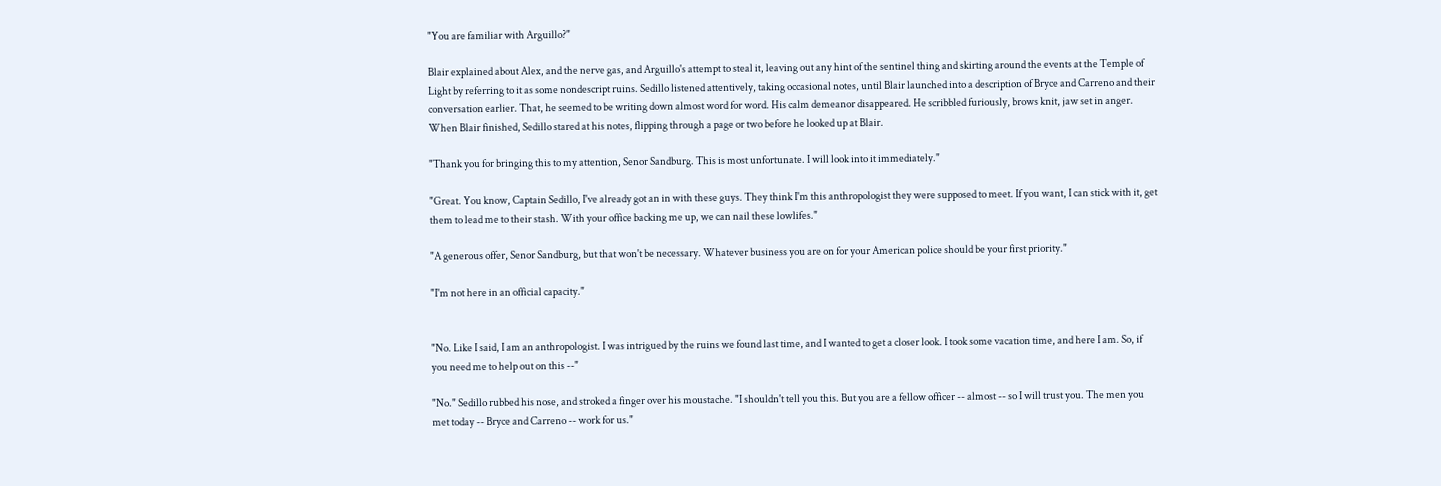"You are familiar with Arguillo?"

Blair explained about Alex, and the nerve gas, and Arguillo's attempt to steal it, leaving out any hint of the sentinel thing and skirting around the events at the Temple of Light by referring to it as some nondescript ruins. Sedillo listened attentively, taking occasional notes, until Blair launched into a description of Bryce and Carreno and their conversation earlier. That, he seemed to be writing down almost word for word. His calm demeanor disappeared. He scribbled furiously, brows knit, jaw set in anger. When Blair finished, Sedillo stared at his notes, flipping through a page or two before he looked up at Blair.

"Thank you for bringing this to my attention, Senor Sandburg. This is most unfortunate. I will look into it immediately."

"Great. You know, Captain Sedillo, I've already got an in with these guys. They think I'm this anthropologist they were supposed to meet. If you want, I can stick with it, get them to lead me to their stash. With your office backing me up, we can nail these lowlifes."

"A generous offer, Senor Sandburg, but that won't be necessary. Whatever business you are on for your American police should be your first priority."

"I'm not here in an official capacity."


"No. Like I said, I am an anthropologist. I was intrigued by the ruins we found last time, and I wanted to get a closer look. I took some vacation time, and here I am. So, if you need me to help out on this --"

"No." Sedillo rubbed his nose, and stroked a finger over his moustache. "I shouldn't tell you this. But you are a fellow officer -- almost -- so I will trust you. The men you met today -- Bryce and Carreno -- work for us."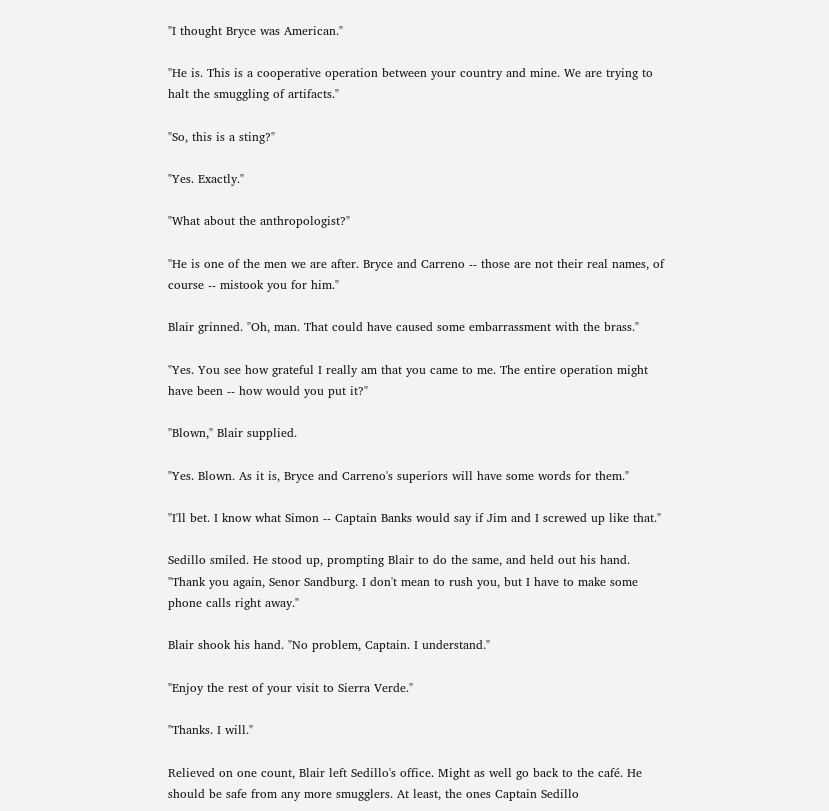"I thought Bryce was American."

"He is. This is a cooperative operation between your country and mine. We are trying to halt the smuggling of artifacts."

"So, this is a sting?"

"Yes. Exactly."

"What about the anthropologist?"

"He is one of the men we are after. Bryce and Carreno -- those are not their real names, of course -- mistook you for him."

Blair grinned. "Oh, man. That could have caused some embarrassment with the brass."

"Yes. You see how grateful I really am that you came to me. The entire operation might have been -- how would you put it?"

"Blown," Blair supplied.

"Yes. Blown. As it is, Bryce and Carreno's superiors will have some words for them."

"I'll bet. I know what Simon -- Captain Banks would say if Jim and I screwed up like that."

Sedillo smiled. He stood up, prompting Blair to do the same, and held out his hand. "Thank you again, Senor Sandburg. I don't mean to rush you, but I have to make some phone calls right away."

Blair shook his hand. "No problem, Captain. I understand."

"Enjoy the rest of your visit to Sierra Verde."

"Thanks. I will."

Relieved on one count, Blair left Sedillo's office. Might as well go back to the café. He should be safe from any more smugglers. At least, the ones Captain Sedillo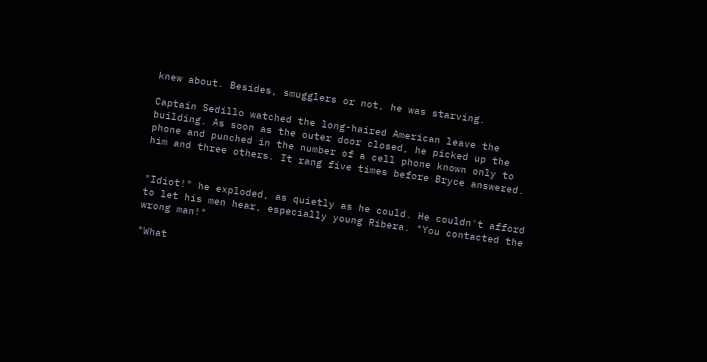knew about. Besides, smugglers or not, he was starving.

Captain Sedillo watched the long-haired American leave the building. As soon as the outer door closed, he picked up the phone and punched in the number of a cell phone known only to him and three others. It rang five times before Bryce answered.


"Idiot!" he exploded, as quietly as he could. He couldn't afford to let his men hear, especially young Ribera. "You contacted the wrong man!"

"What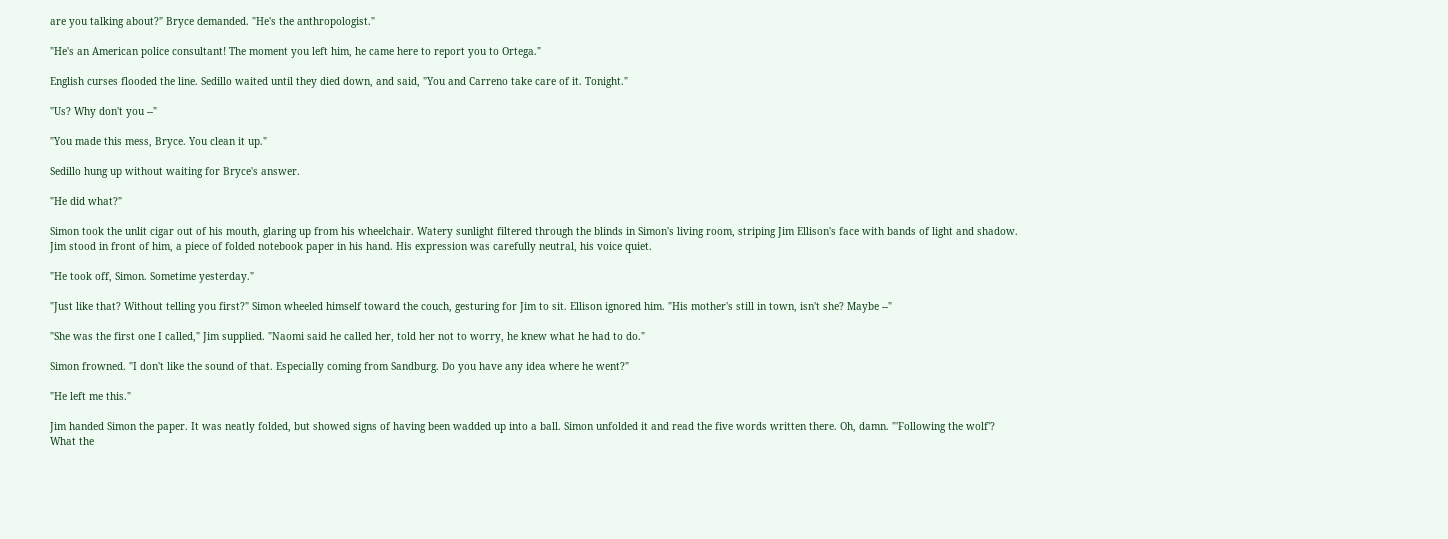are you talking about?" Bryce demanded. "He's the anthropologist."

"He's an American police consultant! The moment you left him, he came here to report you to Ortega."

English curses flooded the line. Sedillo waited until they died down, and said, "You and Carreno take care of it. Tonight."

"Us? Why don't you --"

"You made this mess, Bryce. You clean it up."

Sedillo hung up without waiting for Bryce's answer.

"He did what?"

Simon took the unlit cigar out of his mouth, glaring up from his wheelchair. Watery sunlight filtered through the blinds in Simon's living room, striping Jim Ellison's face with bands of light and shadow. Jim stood in front of him, a piece of folded notebook paper in his hand. His expression was carefully neutral, his voice quiet.

"He took off, Simon. Sometime yesterday."

"Just like that? Without telling you first?" Simon wheeled himself toward the couch, gesturing for Jim to sit. Ellison ignored him. "His mother's still in town, isn't she? Maybe --"

"She was the first one I called," Jim supplied. "Naomi said he called her, told her not to worry, he knew what he had to do."

Simon frowned. "I don't like the sound of that. Especially coming from Sandburg. Do you have any idea where he went?"

"He left me this."

Jim handed Simon the paper. It was neatly folded, but showed signs of having been wadded up into a ball. Simon unfolded it and read the five words written there. Oh, damn. "'Following the wolf'? What the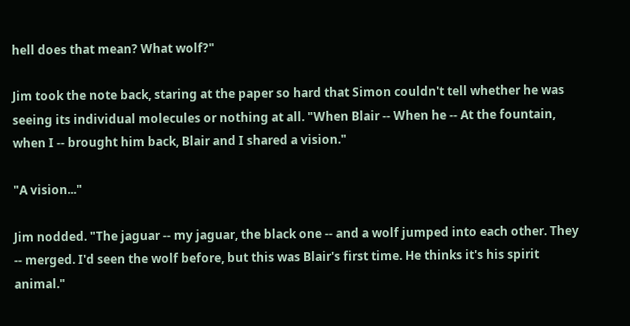hell does that mean? What wolf?"

Jim took the note back, staring at the paper so hard that Simon couldn't tell whether he was seeing its individual molecules or nothing at all. "When Blair -- When he -- At the fountain, when I -- brought him back, Blair and I shared a vision."

"A vision..."

Jim nodded. "The jaguar -- my jaguar, the black one -- and a wolf jumped into each other. They -- merged. I'd seen the wolf before, but this was Blair's first time. He thinks it's his spirit animal."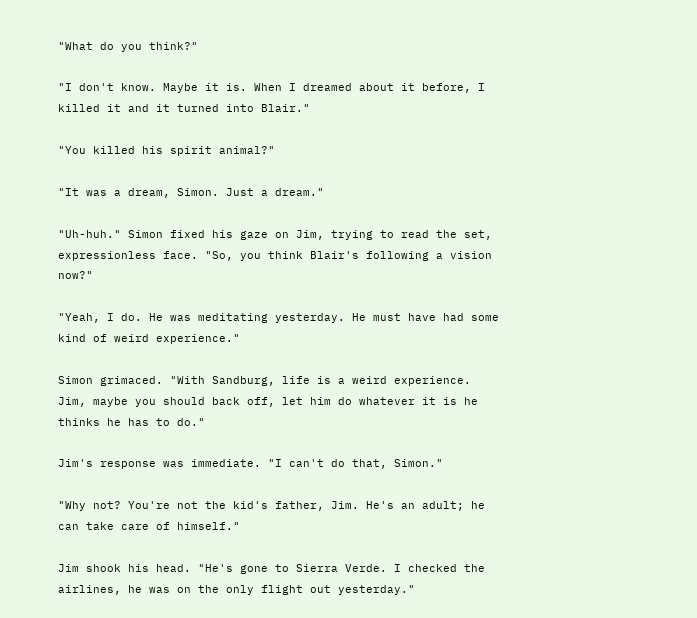"What do you think?"

"I don't know. Maybe it is. When I dreamed about it before, I killed it and it turned into Blair."

"You killed his spirit animal?"

"It was a dream, Simon. Just a dream."

"Uh-huh." Simon fixed his gaze on Jim, trying to read the set, expressionless face. "So, you think Blair's following a vision now?"

"Yeah, I do. He was meditating yesterday. He must have had some kind of weird experience."

Simon grimaced. "With Sandburg, life is a weird experience. Jim, maybe you should back off, let him do whatever it is he thinks he has to do."

Jim's response was immediate. "I can't do that, Simon."

"Why not? You're not the kid's father, Jim. He's an adult; he can take care of himself."

Jim shook his head. "He's gone to Sierra Verde. I checked the airlines, he was on the only flight out yesterday."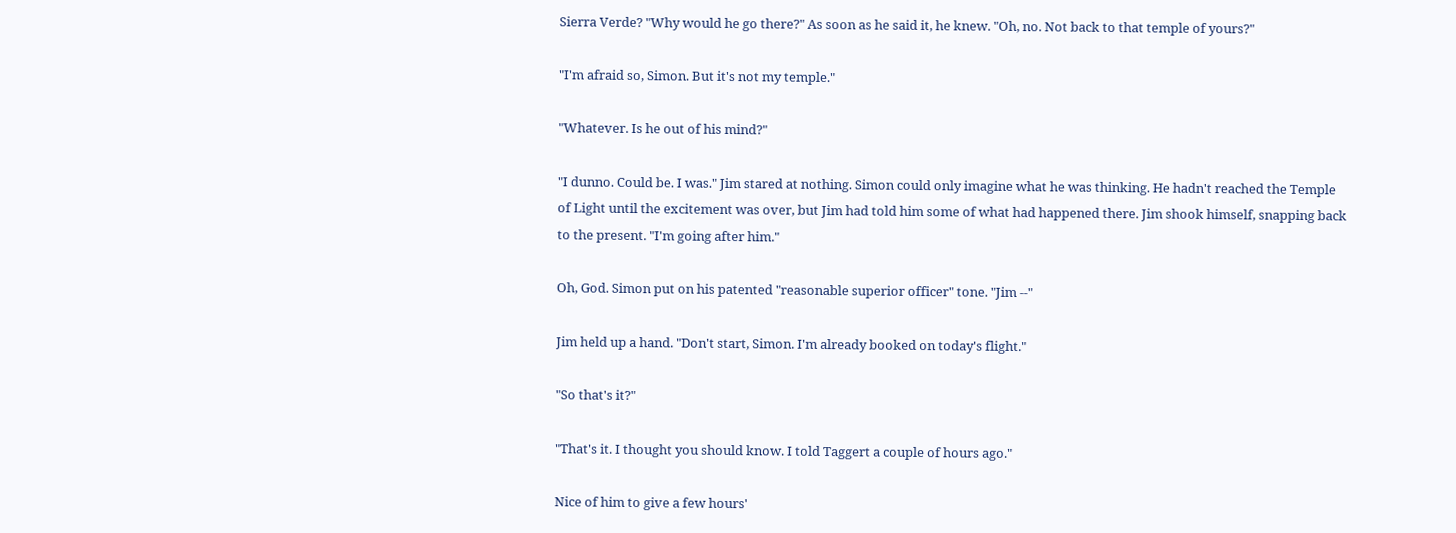Sierra Verde? "Why would he go there?" As soon as he said it, he knew. "Oh, no. Not back to that temple of yours?"

"I'm afraid so, Simon. But it's not my temple."

"Whatever. Is he out of his mind?"

"I dunno. Could be. I was." Jim stared at nothing. Simon could only imagine what he was thinking. He hadn't reached the Temple of Light until the excitement was over, but Jim had told him some of what had happened there. Jim shook himself, snapping back to the present. "I'm going after him."

Oh, God. Simon put on his patented "reasonable superior officer" tone. "Jim --"

Jim held up a hand. "Don't start, Simon. I'm already booked on today's flight."

"So that's it?"

"That's it. I thought you should know. I told Taggert a couple of hours ago."

Nice of him to give a few hours'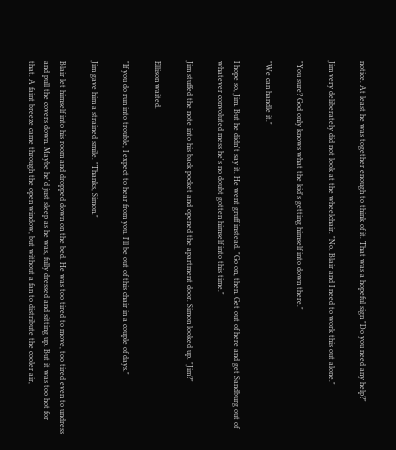notice. At least he was together enough to think of it. That was a hopeful sign "Do you need any help?"

Jim very deliberately did not look at the wheelchair. "No. Blair and I need to work this out alone."

"You sure? God only knows what the kid's getting himself into down there."

"We can handle it."

I hope so, Jim. But he didn't say it. He went gruff instead. "Go on, then. Get out of here and get Sandburg out of whatever convoluted mess he's no doubt gotten himself into this time."

Jim stuffed the note into his back pocket and opened the apartment door. Simon looked up. "Jim?"

Ellison waited.

"If you do run into trouble, I expect to hear from you. I'll be out of this chair in a couple of days."

Jim gave him a strained smile. "Thanks, Simon."

Blair let himself into his room and dropped down on the bed. He was too tired to move, too tired even to undress and pull the covers down. Maybe he'd just sleep as he was, fully dressed and sitting up. But it was too hot for that. A faint breeze came through the open window, but without a fan to distribute the cooler air,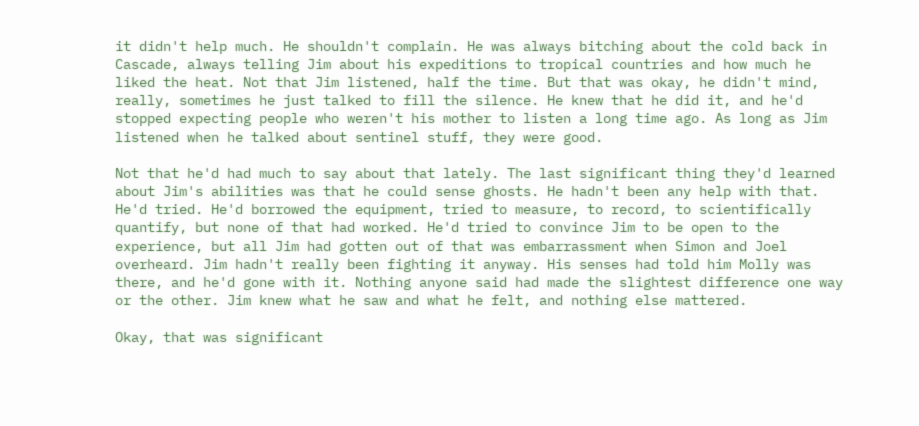it didn't help much. He shouldn't complain. He was always bitching about the cold back in Cascade, always telling Jim about his expeditions to tropical countries and how much he liked the heat. Not that Jim listened, half the time. But that was okay, he didn't mind, really, sometimes he just talked to fill the silence. He knew that he did it, and he'd stopped expecting people who weren't his mother to listen a long time ago. As long as Jim listened when he talked about sentinel stuff, they were good.

Not that he'd had much to say about that lately. The last significant thing they'd learned about Jim's abilities was that he could sense ghosts. He hadn't been any help with that. He'd tried. He'd borrowed the equipment, tried to measure, to record, to scientifically quantify, but none of that had worked. He'd tried to convince Jim to be open to the experience, but all Jim had gotten out of that was embarrassment when Simon and Joel overheard. Jim hadn't really been fighting it anyway. His senses had told him Molly was there, and he'd gone with it. Nothing anyone said had made the slightest difference one way or the other. Jim knew what he saw and what he felt, and nothing else mattered.

Okay, that was significant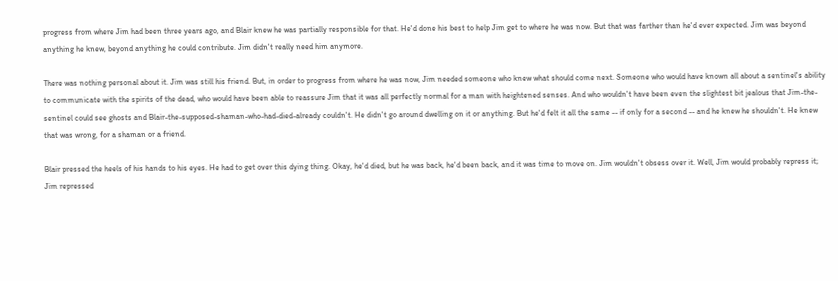progress from where Jim had been three years ago, and Blair knew he was partially responsible for that. He'd done his best to help Jim get to where he was now. But that was farther than he'd ever expected. Jim was beyond anything he knew, beyond anything he could contribute. Jim didn't really need him anymore.

There was nothing personal about it. Jim was still his friend. But, in order to progress from where he was now, Jim needed someone who knew what should come next. Someone who would have known all about a sentinel's ability to communicate with the spirits of the dead, who would have been able to reassure Jim that it was all perfectly normal for a man with heightened senses. And who wouldn't have been even the slightest bit jealous that Jim-the-sentinel could see ghosts and Blair-the-supposed-shaman-who-had-died-already couldn't. He didn't go around dwelling on it or anything. But he'd felt it all the same -- if only for a second -- and he knew he shouldn't. He knew that was wrong, for a shaman or a friend.

Blair pressed the heels of his hands to his eyes. He had to get over this dying thing. Okay, he'd died, but he was back, he'd been back, and it was time to move on. Jim wouldn't obsess over it. Well, Jim would probably repress it; Jim repressed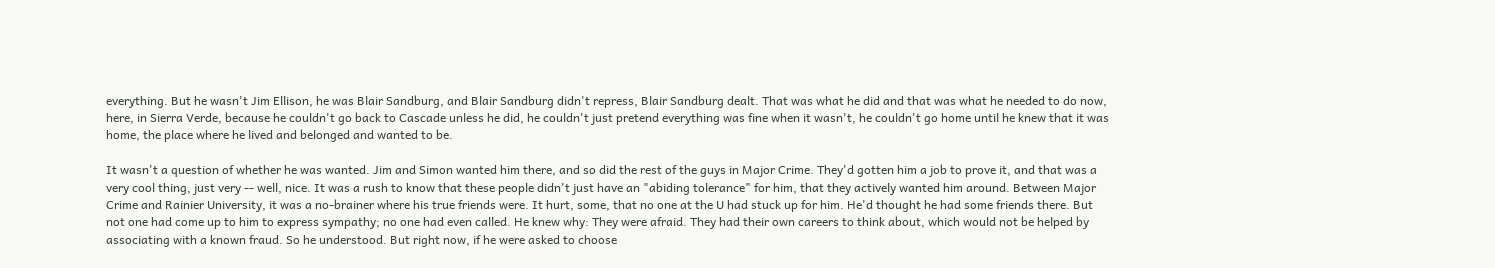everything. But he wasn't Jim Ellison, he was Blair Sandburg, and Blair Sandburg didn't repress, Blair Sandburg dealt. That was what he did and that was what he needed to do now, here, in Sierra Verde, because he couldn't go back to Cascade unless he did, he couldn't just pretend everything was fine when it wasn't, he couldn't go home until he knew that it was home, the place where he lived and belonged and wanted to be.

It wasn't a question of whether he was wanted. Jim and Simon wanted him there, and so did the rest of the guys in Major Crime. They'd gotten him a job to prove it, and that was a very cool thing, just very -- well, nice. It was a rush to know that these people didn't just have an "abiding tolerance" for him, that they actively wanted him around. Between Major Crime and Rainier University, it was a no-brainer where his true friends were. It hurt, some, that no one at the U had stuck up for him. He'd thought he had some friends there. But not one had come up to him to express sympathy; no one had even called. He knew why: They were afraid. They had their own careers to think about, which would not be helped by associating with a known fraud. So he understood. But right now, if he were asked to choose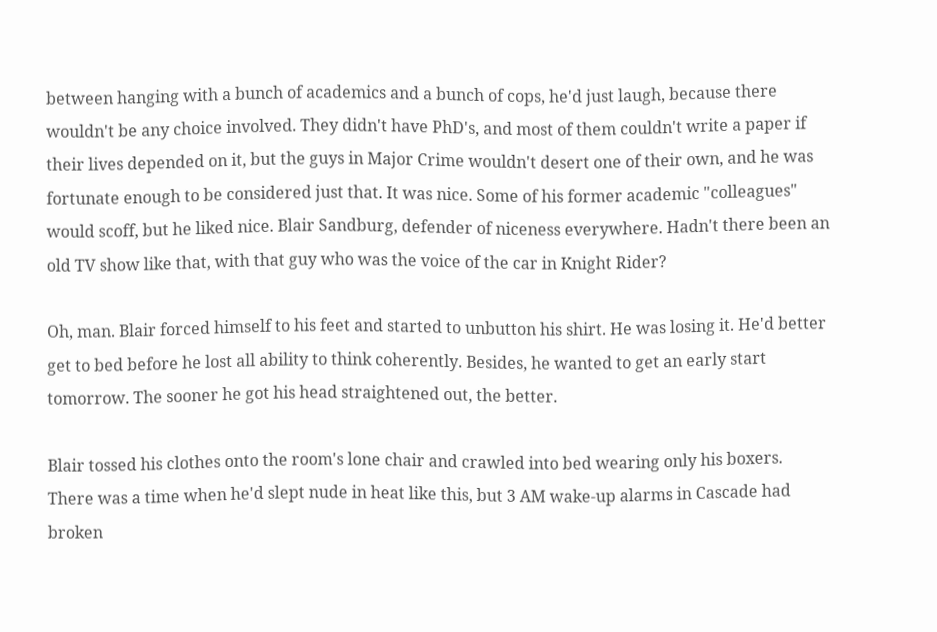between hanging with a bunch of academics and a bunch of cops, he'd just laugh, because there wouldn't be any choice involved. They didn't have PhD's, and most of them couldn't write a paper if their lives depended on it, but the guys in Major Crime wouldn't desert one of their own, and he was fortunate enough to be considered just that. It was nice. Some of his former academic "colleagues" would scoff, but he liked nice. Blair Sandburg, defender of niceness everywhere. Hadn't there been an old TV show like that, with that guy who was the voice of the car in Knight Rider?

Oh, man. Blair forced himself to his feet and started to unbutton his shirt. He was losing it. He'd better get to bed before he lost all ability to think coherently. Besides, he wanted to get an early start tomorrow. The sooner he got his head straightened out, the better.

Blair tossed his clothes onto the room's lone chair and crawled into bed wearing only his boxers. There was a time when he'd slept nude in heat like this, but 3 AM wake-up alarms in Cascade had broken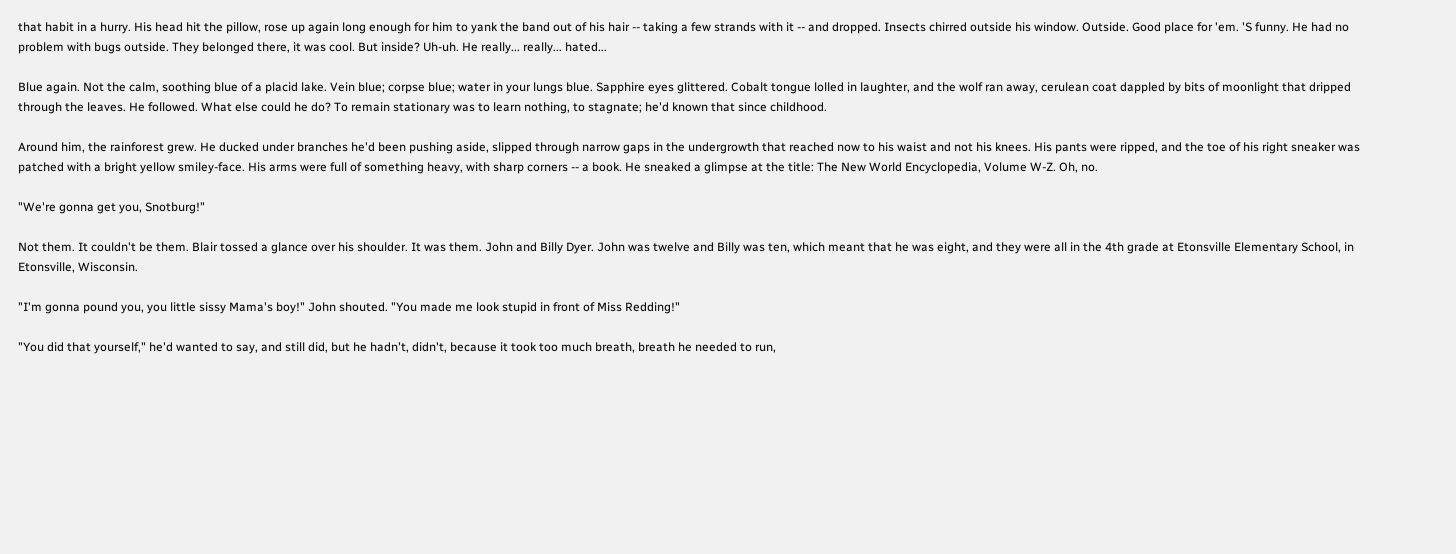that habit in a hurry. His head hit the pillow, rose up again long enough for him to yank the band out of his hair -- taking a few strands with it -- and dropped. Insects chirred outside his window. Outside. Good place for 'em. 'S funny. He had no problem with bugs outside. They belonged there, it was cool. But inside? Uh-uh. He really... really... hated...

Blue again. Not the calm, soothing blue of a placid lake. Vein blue; corpse blue; water in your lungs blue. Sapphire eyes glittered. Cobalt tongue lolled in laughter, and the wolf ran away, cerulean coat dappled by bits of moonlight that dripped through the leaves. He followed. What else could he do? To remain stationary was to learn nothing, to stagnate; he'd known that since childhood.

Around him, the rainforest grew. He ducked under branches he'd been pushing aside, slipped through narrow gaps in the undergrowth that reached now to his waist and not his knees. His pants were ripped, and the toe of his right sneaker was patched with a bright yellow smiley-face. His arms were full of something heavy, with sharp corners -- a book. He sneaked a glimpse at the title: The New World Encyclopedia, Volume W-Z. Oh, no.

"We're gonna get you, Snotburg!"

Not them. It couldn't be them. Blair tossed a glance over his shoulder. It was them. John and Billy Dyer. John was twelve and Billy was ten, which meant that he was eight, and they were all in the 4th grade at Etonsville Elementary School, in Etonsville, Wisconsin.

"I'm gonna pound you, you little sissy Mama's boy!" John shouted. "You made me look stupid in front of Miss Redding!"

"You did that yourself," he'd wanted to say, and still did, but he hadn't, didn't, because it took too much breath, breath he needed to run,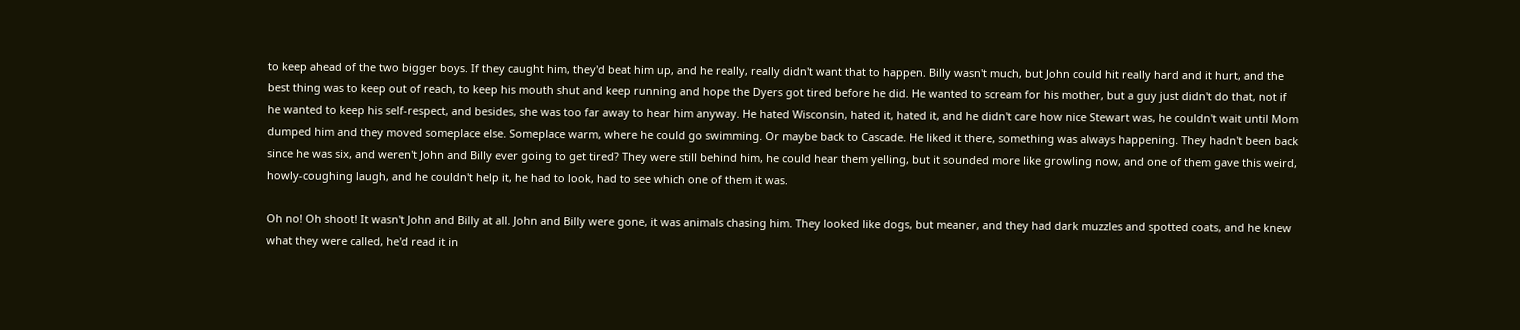to keep ahead of the two bigger boys. If they caught him, they'd beat him up, and he really, really didn't want that to happen. Billy wasn't much, but John could hit really hard and it hurt, and the best thing was to keep out of reach, to keep his mouth shut and keep running and hope the Dyers got tired before he did. He wanted to scream for his mother, but a guy just didn't do that, not if he wanted to keep his self-respect, and besides, she was too far away to hear him anyway. He hated Wisconsin, hated it, hated it, and he didn't care how nice Stewart was, he couldn't wait until Mom dumped him and they moved someplace else. Someplace warm, where he could go swimming. Or maybe back to Cascade. He liked it there, something was always happening. They hadn't been back since he was six, and weren't John and Billy ever going to get tired? They were still behind him, he could hear them yelling, but it sounded more like growling now, and one of them gave this weird, howly-coughing laugh, and he couldn't help it, he had to look, had to see which one of them it was.

Oh no! Oh shoot! It wasn't John and Billy at all. John and Billy were gone, it was animals chasing him. They looked like dogs, but meaner, and they had dark muzzles and spotted coats, and he knew what they were called, he'd read it in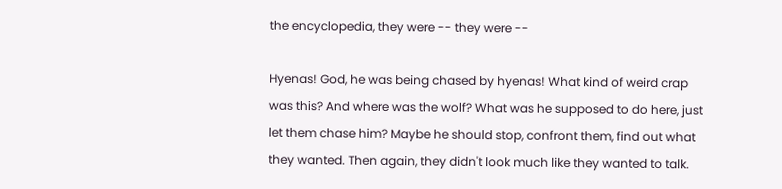the encyclopedia, they were -- they were --

Hyenas! God, he was being chased by hyenas! What kind of weird crap was this? And where was the wolf? What was he supposed to do here, just let them chase him? Maybe he should stop, confront them, find out what they wanted. Then again, they didn't look much like they wanted to talk.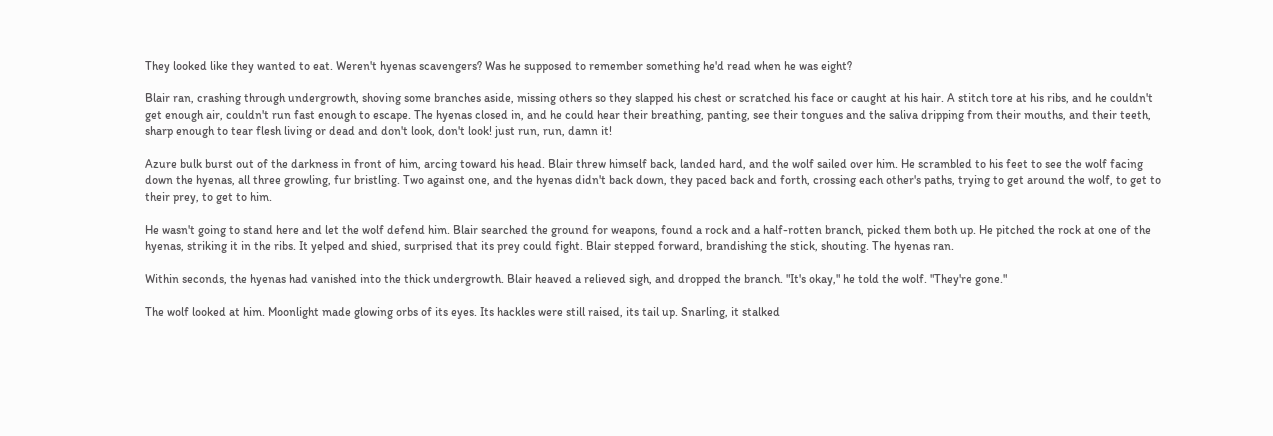They looked like they wanted to eat. Weren't hyenas scavengers? Was he supposed to remember something he'd read when he was eight?

Blair ran, crashing through undergrowth, shoving some branches aside, missing others so they slapped his chest or scratched his face or caught at his hair. A stitch tore at his ribs, and he couldn't get enough air, couldn't run fast enough to escape. The hyenas closed in, and he could hear their breathing, panting, see their tongues and the saliva dripping from their mouths, and their teeth, sharp enough to tear flesh living or dead and don't look, don't look! just run, run, damn it!

Azure bulk burst out of the darkness in front of him, arcing toward his head. Blair threw himself back, landed hard, and the wolf sailed over him. He scrambled to his feet to see the wolf facing down the hyenas, all three growling, fur bristling. Two against one, and the hyenas didn't back down, they paced back and forth, crossing each other's paths, trying to get around the wolf, to get to their prey, to get to him.

He wasn't going to stand here and let the wolf defend him. Blair searched the ground for weapons, found a rock and a half-rotten branch, picked them both up. He pitched the rock at one of the hyenas, striking it in the ribs. It yelped and shied, surprised that its prey could fight. Blair stepped forward, brandishing the stick, shouting. The hyenas ran.

Within seconds, the hyenas had vanished into the thick undergrowth. Blair heaved a relieved sigh, and dropped the branch. "It's okay," he told the wolf. "They're gone."

The wolf looked at him. Moonlight made glowing orbs of its eyes. Its hackles were still raised, its tail up. Snarling, it stalked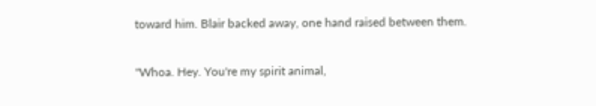toward him. Blair backed away, one hand raised between them.

"Whoa. Hey. You're my spirit animal,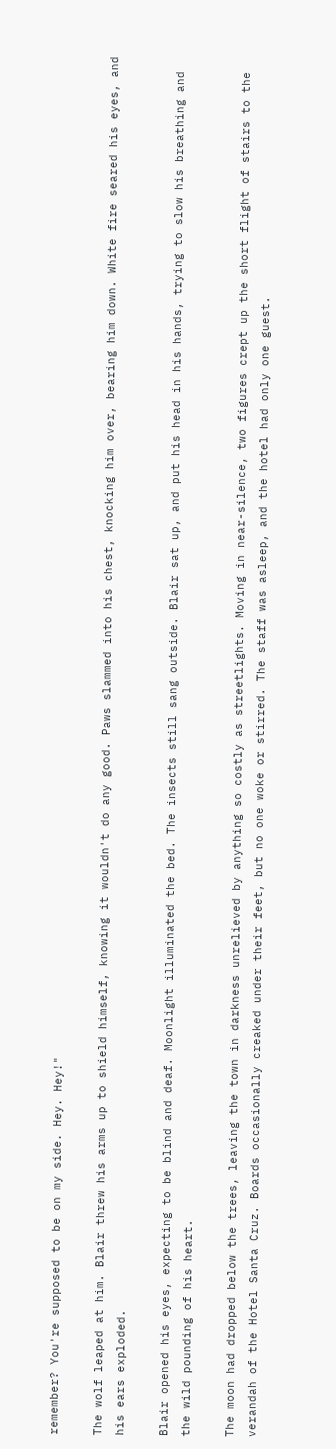remember? You're supposed to be on my side. Hey. Hey!"

The wolf leaped at him. Blair threw his arms up to shield himself, knowing it wouldn't do any good. Paws slammed into his chest, knocking him over, bearing him down. White fire seared his eyes, and his ears exploded.

Blair opened his eyes, expecting to be blind and deaf. Moonlight illuminated the bed. The insects still sang outside. Blair sat up, and put his head in his hands, trying to slow his breathing and the wild pounding of his heart.

The moon had dropped below the trees, leaving the town in darkness unrelieved by anything so costly as streetlights. Moving in near-silence, two figures crept up the short flight of stairs to the verandah of the Hotel Santa Cruz. Boards occasionally creaked under their feet, but no one woke or stirred. The staff was asleep, and the hotel had only one guest.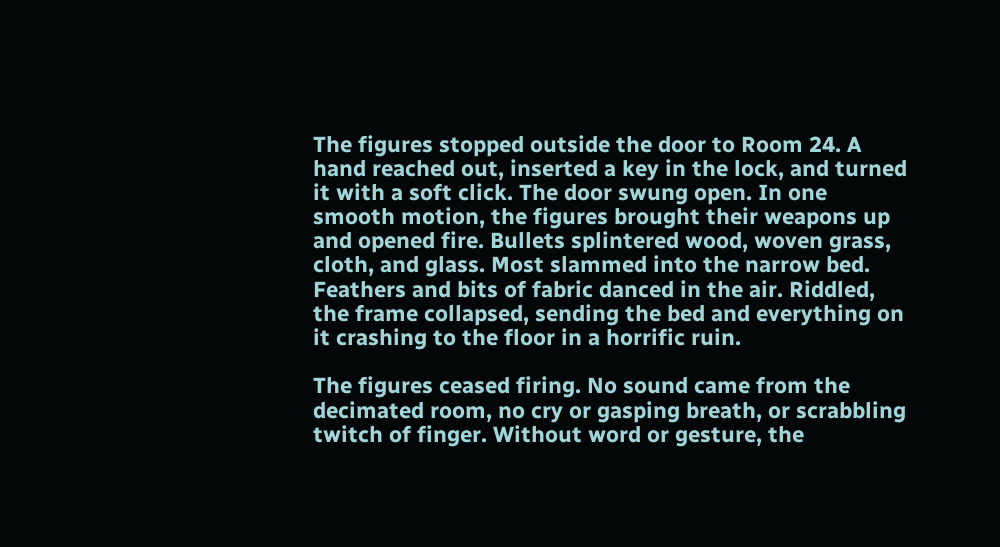The figures stopped outside the door to Room 24. A hand reached out, inserted a key in the lock, and turned it with a soft click. The door swung open. In one smooth motion, the figures brought their weapons up and opened fire. Bullets splintered wood, woven grass, cloth, and glass. Most slammed into the narrow bed. Feathers and bits of fabric danced in the air. Riddled, the frame collapsed, sending the bed and everything on it crashing to the floor in a horrific ruin.

The figures ceased firing. No sound came from the decimated room, no cry or gasping breath, or scrabbling twitch of finger. Without word or gesture, the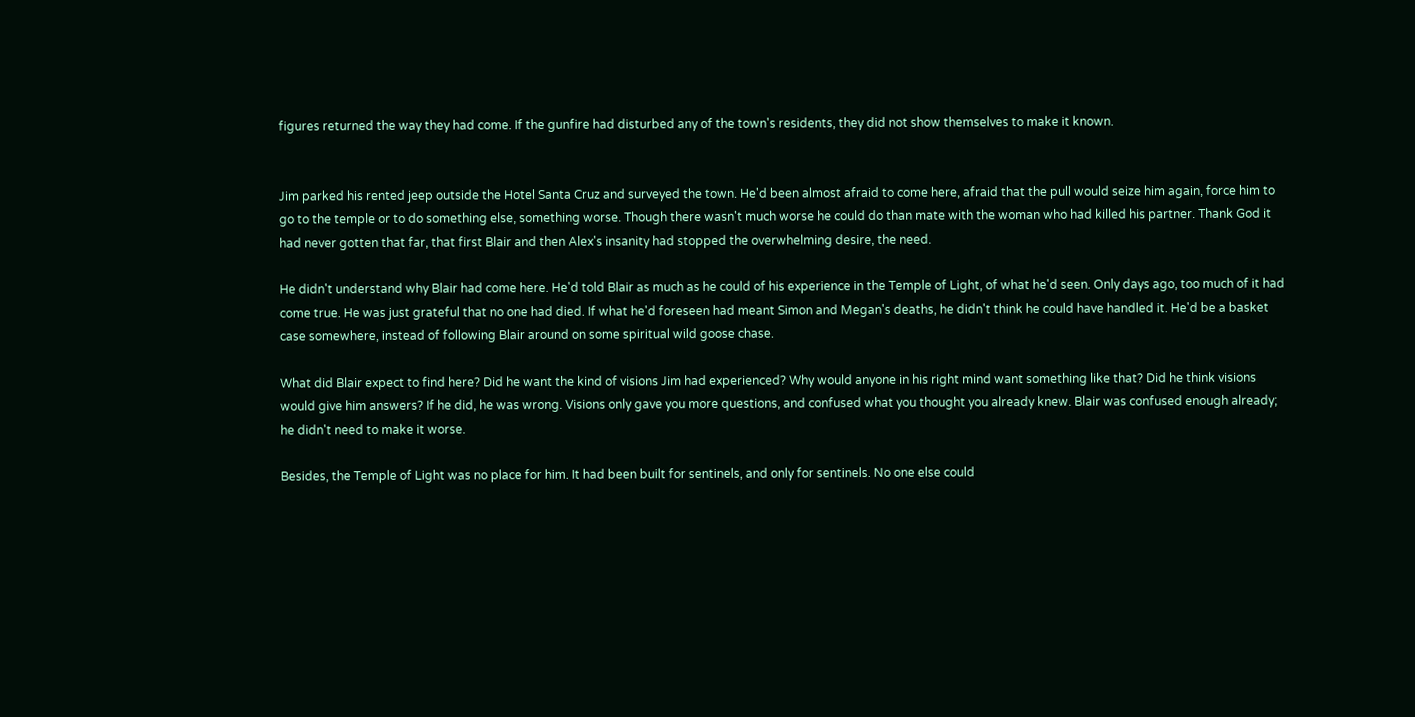figures returned the way they had come. If the gunfire had disturbed any of the town's residents, they did not show themselves to make it known.


Jim parked his rented jeep outside the Hotel Santa Cruz and surveyed the town. He'd been almost afraid to come here, afraid that the pull would seize him again, force him to go to the temple or to do something else, something worse. Though there wasn't much worse he could do than mate with the woman who had killed his partner. Thank God it had never gotten that far, that first Blair and then Alex's insanity had stopped the overwhelming desire, the need.

He didn't understand why Blair had come here. He'd told Blair as much as he could of his experience in the Temple of Light, of what he'd seen. Only days ago, too much of it had come true. He was just grateful that no one had died. If what he'd foreseen had meant Simon and Megan's deaths, he didn't think he could have handled it. He'd be a basket case somewhere, instead of following Blair around on some spiritual wild goose chase.

What did Blair expect to find here? Did he want the kind of visions Jim had experienced? Why would anyone in his right mind want something like that? Did he think visions would give him answers? If he did, he was wrong. Visions only gave you more questions, and confused what you thought you already knew. Blair was confused enough already; he didn't need to make it worse.

Besides, the Temple of Light was no place for him. It had been built for sentinels, and only for sentinels. No one else could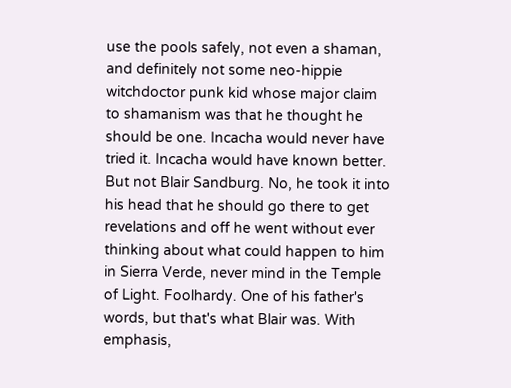use the pools safely, not even a shaman, and definitely not some neo-hippie witchdoctor punk kid whose major claim to shamanism was that he thought he should be one. Incacha would never have tried it. Incacha would have known better. But not Blair Sandburg. No, he took it into his head that he should go there to get revelations and off he went without ever thinking about what could happen to him in Sierra Verde, never mind in the Temple of Light. Foolhardy. One of his father's words, but that's what Blair was. With emphasis,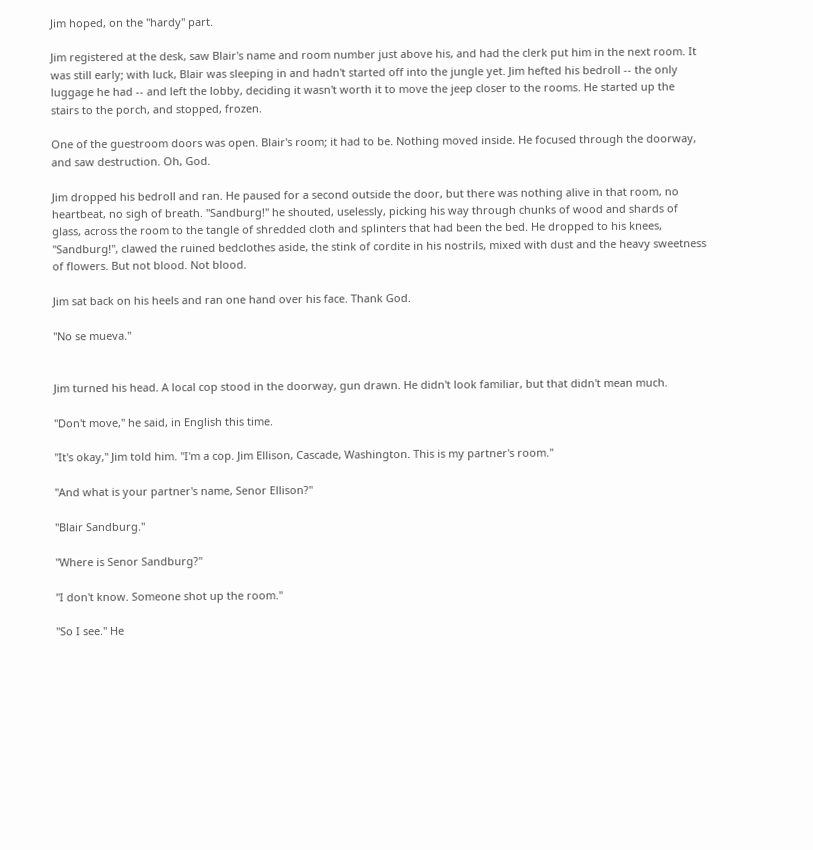Jim hoped, on the "hardy" part.

Jim registered at the desk, saw Blair's name and room number just above his, and had the clerk put him in the next room. It was still early; with luck, Blair was sleeping in and hadn't started off into the jungle yet. Jim hefted his bedroll -- the only luggage he had -- and left the lobby, deciding it wasn't worth it to move the jeep closer to the rooms. He started up the stairs to the porch, and stopped, frozen.

One of the guestroom doors was open. Blair's room; it had to be. Nothing moved inside. He focused through the doorway, and saw destruction. Oh, God.

Jim dropped his bedroll and ran. He paused for a second outside the door, but there was nothing alive in that room, no heartbeat, no sigh of breath. "Sandburg!" he shouted, uselessly, picking his way through chunks of wood and shards of glass, across the room to the tangle of shredded cloth and splinters that had been the bed. He dropped to his knees, "Sandburg!", clawed the ruined bedclothes aside, the stink of cordite in his nostrils, mixed with dust and the heavy sweetness of flowers. But not blood. Not blood.

Jim sat back on his heels and ran one hand over his face. Thank God.

"No se mueva."


Jim turned his head. A local cop stood in the doorway, gun drawn. He didn't look familiar, but that didn't mean much.

"Don't move," he said, in English this time.

"It's okay," Jim told him. "I'm a cop. Jim Ellison, Cascade, Washington. This is my partner's room."

"And what is your partner's name, Senor Ellison?"

"Blair Sandburg."

"Where is Senor Sandburg?"

"I don't know. Someone shot up the room."

"So I see." He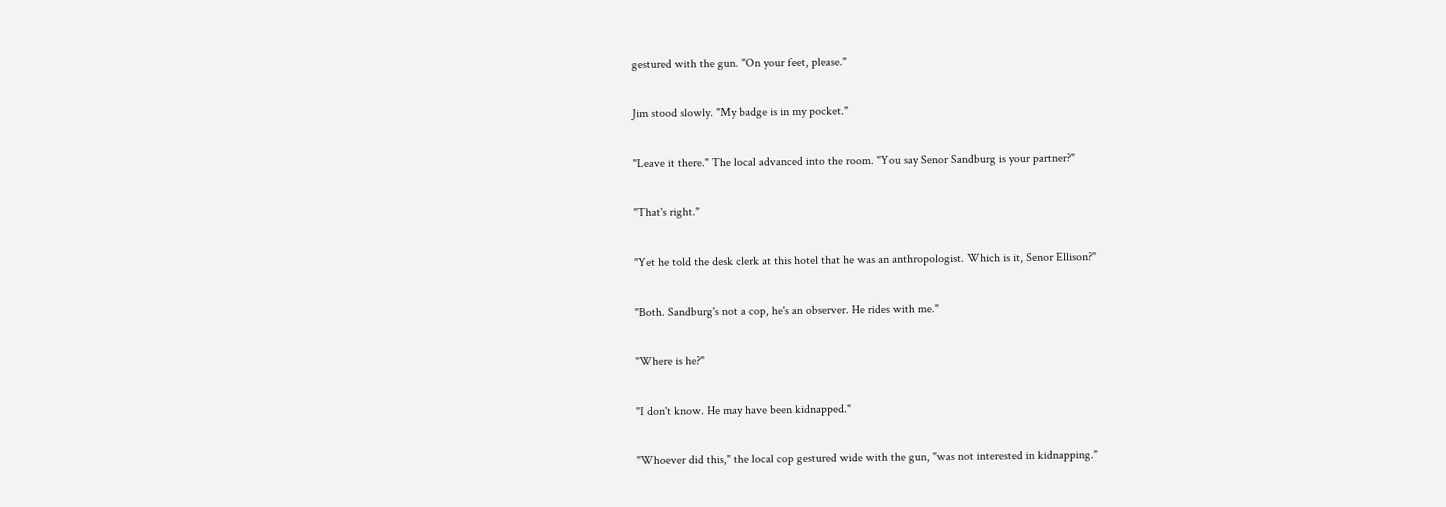gestured with the gun. "On your feet, please."

Jim stood slowly. "My badge is in my pocket."

"Leave it there." The local advanced into the room. "You say Senor Sandburg is your partner?"

"That's right."

"Yet he told the desk clerk at this hotel that he was an anthropologist. Which is it, Senor Ellison?"

"Both. Sandburg's not a cop, he's an observer. He rides with me."

"Where is he?"

"I don't know. He may have been kidnapped."

"Whoever did this," the local cop gestured wide with the gun, "was not interested in kidnapping."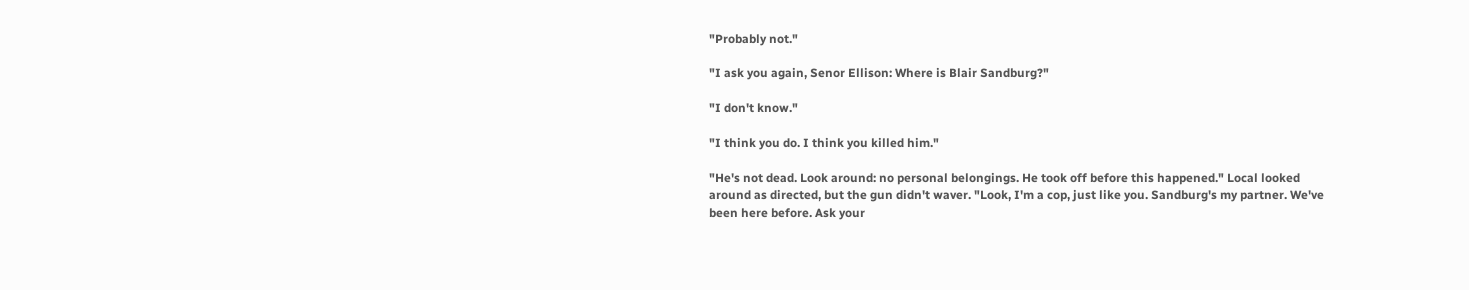"Probably not."

"I ask you again, Senor Ellison: Where is Blair Sandburg?"

"I don't know."

"I think you do. I think you killed him."

"He's not dead. Look around: no personal belongings. He took off before this happened." Local looked around as directed, but the gun didn't waver. "Look, I'm a cop, just like you. Sandburg's my partner. We've been here before. Ask your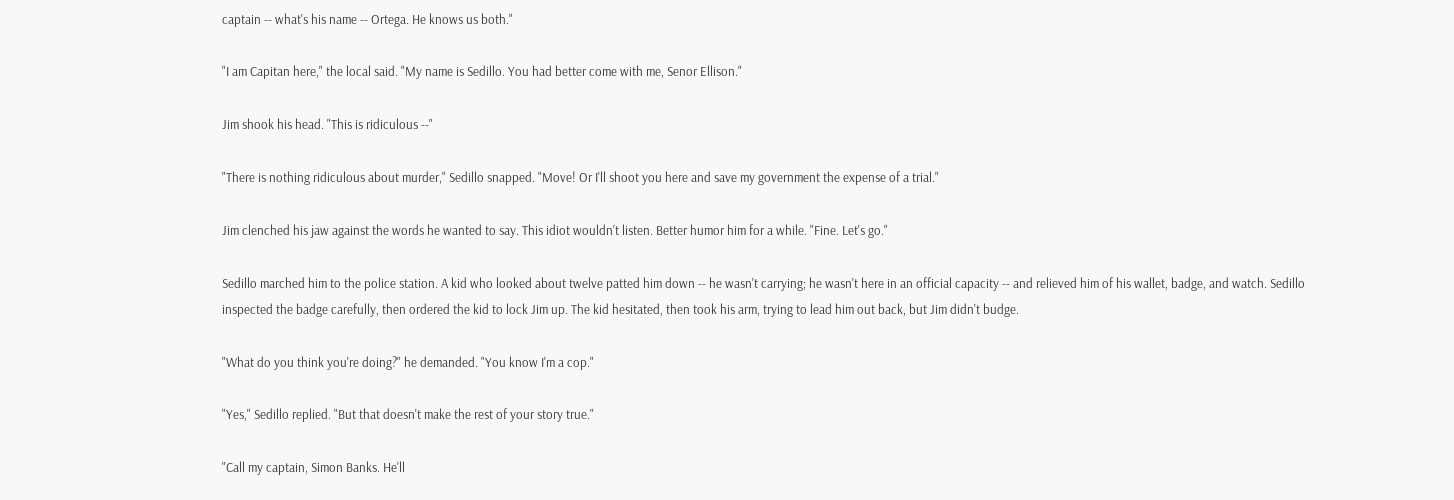captain -- what's his name -- Ortega. He knows us both."

"I am Capitan here," the local said. "My name is Sedillo. You had better come with me, Senor Ellison."

Jim shook his head. "This is ridiculous --"

"There is nothing ridiculous about murder," Sedillo snapped. "Move! Or I'll shoot you here and save my government the expense of a trial."

Jim clenched his jaw against the words he wanted to say. This idiot wouldn't listen. Better humor him for a while. "Fine. Let's go."

Sedillo marched him to the police station. A kid who looked about twelve patted him down -- he wasn't carrying; he wasn't here in an official capacity -- and relieved him of his wallet, badge, and watch. Sedillo inspected the badge carefully, then ordered the kid to lock Jim up. The kid hesitated, then took his arm, trying to lead him out back, but Jim didn't budge.

"What do you think you're doing?" he demanded. "You know I'm a cop."

"Yes," Sedillo replied. "But that doesn't make the rest of your story true."

"Call my captain, Simon Banks. He'll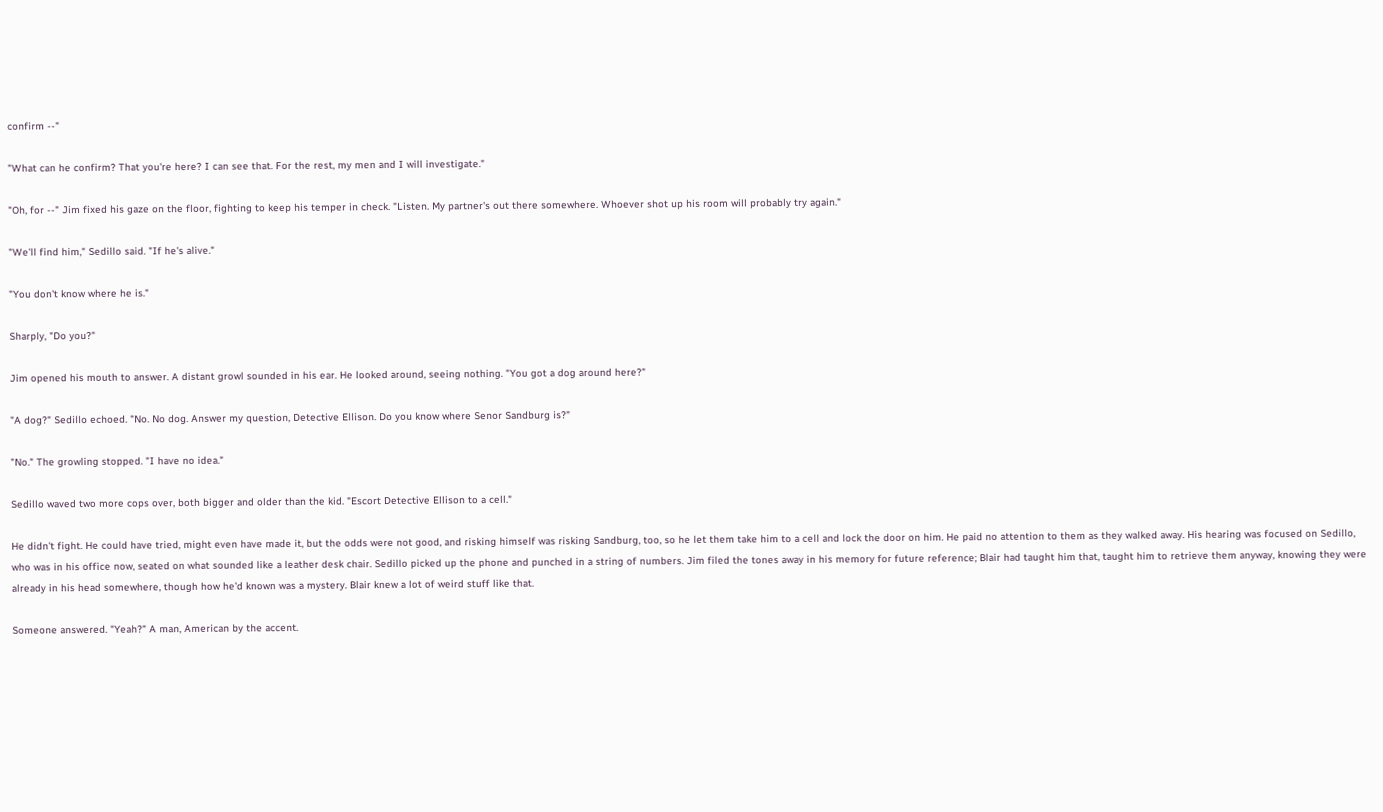confirm --"

"What can he confirm? That you're here? I can see that. For the rest, my men and I will investigate."

"Oh, for --" Jim fixed his gaze on the floor, fighting to keep his temper in check. "Listen. My partner's out there somewhere. Whoever shot up his room will probably try again."

"We'll find him," Sedillo said. "If he's alive."

"You don't know where he is."

Sharply, "Do you?"

Jim opened his mouth to answer. A distant growl sounded in his ear. He looked around, seeing nothing. "You got a dog around here?"

"A dog?" Sedillo echoed. "No. No dog. Answer my question, Detective Ellison. Do you know where Senor Sandburg is?"

"No." The growling stopped. "I have no idea."

Sedillo waved two more cops over, both bigger and older than the kid. "Escort Detective Ellison to a cell."

He didn't fight. He could have tried, might even have made it, but the odds were not good, and risking himself was risking Sandburg, too, so he let them take him to a cell and lock the door on him. He paid no attention to them as they walked away. His hearing was focused on Sedillo, who was in his office now, seated on what sounded like a leather desk chair. Sedillo picked up the phone and punched in a string of numbers. Jim filed the tones away in his memory for future reference; Blair had taught him that, taught him to retrieve them anyway, knowing they were already in his head somewhere, though how he'd known was a mystery. Blair knew a lot of weird stuff like that.

Someone answered. "Yeah?" A man, American by the accent.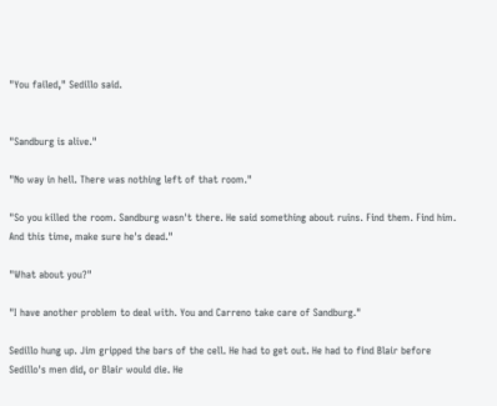"You failed," Sedillo said.


"Sandburg is alive."

"No way in hell. There was nothing left of that room."

"So you killed the room. Sandburg wasn't there. He said something about ruins. Find them. Find him. And this time, make sure he's dead."

"What about you?"

"I have another problem to deal with. You and Carreno take care of Sandburg."

Sedillo hung up. Jim gripped the bars of the cell. He had to get out. He had to find Blair before Sedillo's men did, or Blair would die. He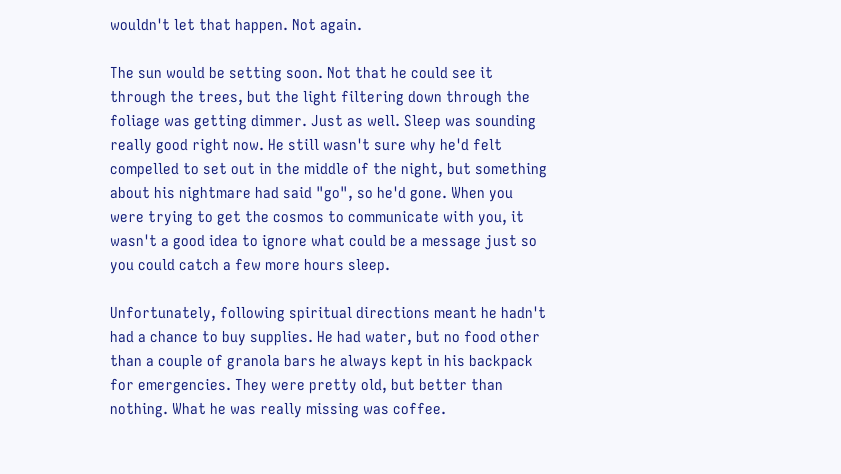wouldn't let that happen. Not again.

The sun would be setting soon. Not that he could see it through the trees, but the light filtering down through the foliage was getting dimmer. Just as well. Sleep was sounding really good right now. He still wasn't sure why he'd felt compelled to set out in the middle of the night, but something about his nightmare had said "go", so he'd gone. When you were trying to get the cosmos to communicate with you, it wasn't a good idea to ignore what could be a message just so you could catch a few more hours sleep.

Unfortunately, following spiritual directions meant he hadn't had a chance to buy supplies. He had water, but no food other than a couple of granola bars he always kept in his backpack for emergencies. They were pretty old, but better than nothing. What he was really missing was coffee.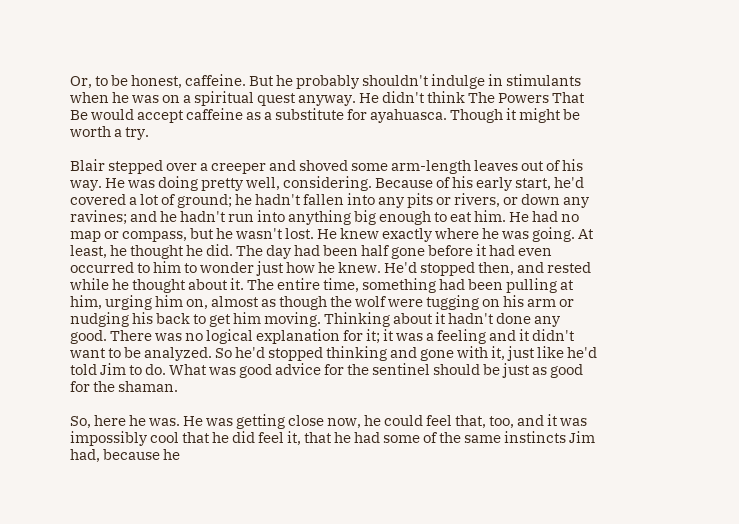Or, to be honest, caffeine. But he probably shouldn't indulge in stimulants when he was on a spiritual quest anyway. He didn't think The Powers That Be would accept caffeine as a substitute for ayahuasca. Though it might be worth a try.

Blair stepped over a creeper and shoved some arm-length leaves out of his way. He was doing pretty well, considering. Because of his early start, he'd covered a lot of ground; he hadn't fallen into any pits or rivers, or down any ravines; and he hadn't run into anything big enough to eat him. He had no map or compass, but he wasn't lost. He knew exactly where he was going. At least, he thought he did. The day had been half gone before it had even occurred to him to wonder just how he knew. He'd stopped then, and rested while he thought about it. The entire time, something had been pulling at him, urging him on, almost as though the wolf were tugging on his arm or nudging his back to get him moving. Thinking about it hadn't done any good. There was no logical explanation for it; it was a feeling and it didn't want to be analyzed. So he'd stopped thinking and gone with it, just like he'd told Jim to do. What was good advice for the sentinel should be just as good for the shaman.

So, here he was. He was getting close now, he could feel that, too, and it was impossibly cool that he did feel it, that he had some of the same instincts Jim had, because he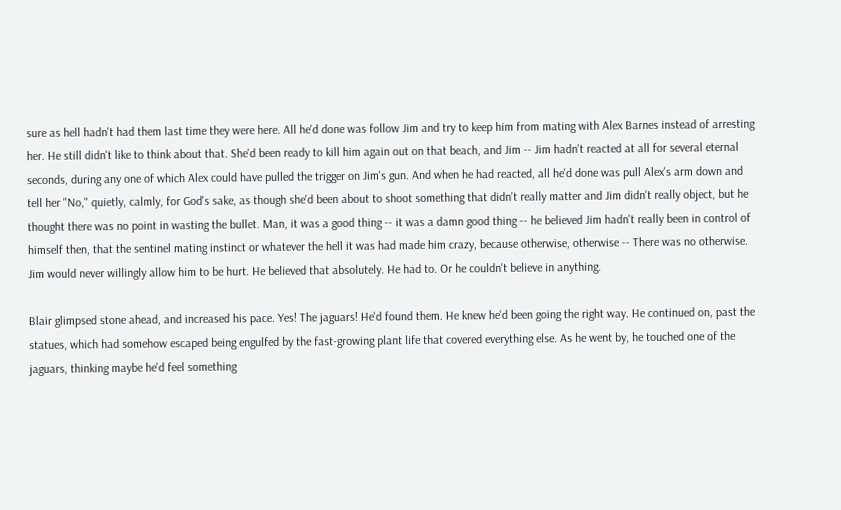sure as hell hadn't had them last time they were here. All he'd done was follow Jim and try to keep him from mating with Alex Barnes instead of arresting her. He still didn't like to think about that. She'd been ready to kill him again out on that beach, and Jim -- Jim hadn't reacted at all for several eternal seconds, during any one of which Alex could have pulled the trigger on Jim's gun. And when he had reacted, all he'd done was pull Alex's arm down and tell her "No," quietly, calmly, for God's sake, as though she'd been about to shoot something that didn't really matter and Jim didn't really object, but he thought there was no point in wasting the bullet. Man, it was a good thing -- it was a damn good thing -- he believed Jim hadn't really been in control of himself then, that the sentinel mating instinct or whatever the hell it was had made him crazy, because otherwise, otherwise -- There was no otherwise. Jim would never willingly allow him to be hurt. He believed that absolutely. He had to. Or he couldn't believe in anything.

Blair glimpsed stone ahead, and increased his pace. Yes! The jaguars! He'd found them. He knew he'd been going the right way. He continued on, past the statues, which had somehow escaped being engulfed by the fast-growing plant life that covered everything else. As he went by, he touched one of the jaguars, thinking maybe he'd feel something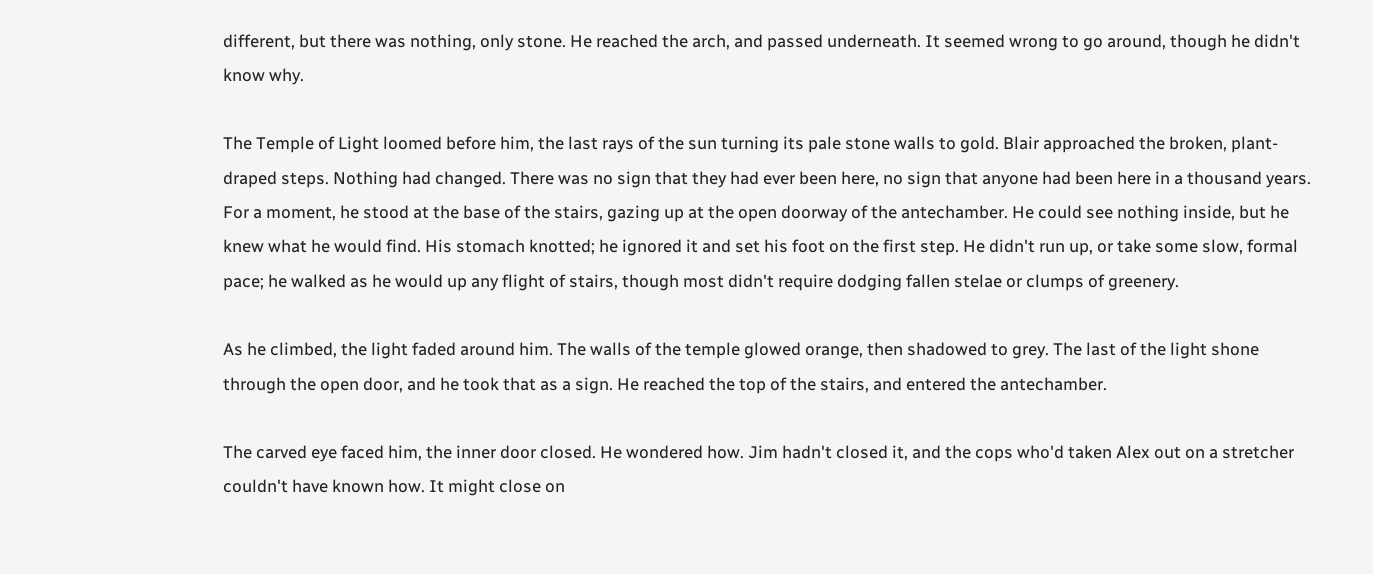different, but there was nothing, only stone. He reached the arch, and passed underneath. It seemed wrong to go around, though he didn't know why.

The Temple of Light loomed before him, the last rays of the sun turning its pale stone walls to gold. Blair approached the broken, plant-draped steps. Nothing had changed. There was no sign that they had ever been here, no sign that anyone had been here in a thousand years. For a moment, he stood at the base of the stairs, gazing up at the open doorway of the antechamber. He could see nothing inside, but he knew what he would find. His stomach knotted; he ignored it and set his foot on the first step. He didn't run up, or take some slow, formal pace; he walked as he would up any flight of stairs, though most didn't require dodging fallen stelae or clumps of greenery.

As he climbed, the light faded around him. The walls of the temple glowed orange, then shadowed to grey. The last of the light shone through the open door, and he took that as a sign. He reached the top of the stairs, and entered the antechamber.

The carved eye faced him, the inner door closed. He wondered how. Jim hadn't closed it, and the cops who'd taken Alex out on a stretcher couldn't have known how. It might close on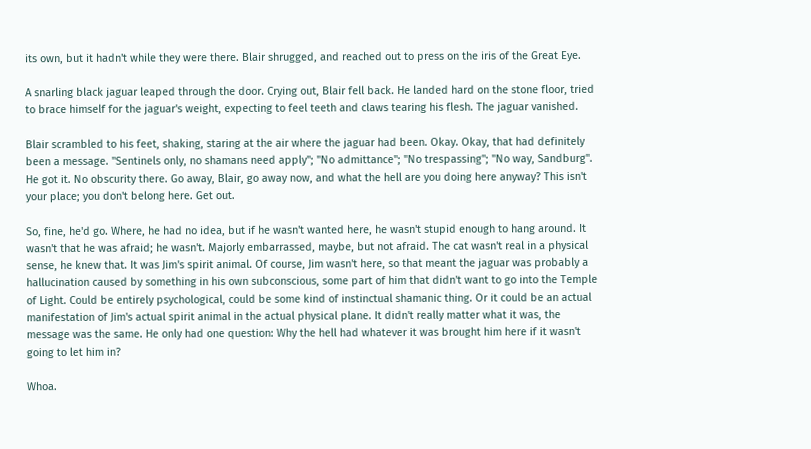its own, but it hadn't while they were there. Blair shrugged, and reached out to press on the iris of the Great Eye.

A snarling black jaguar leaped through the door. Crying out, Blair fell back. He landed hard on the stone floor, tried to brace himself for the jaguar's weight, expecting to feel teeth and claws tearing his flesh. The jaguar vanished.

Blair scrambled to his feet, shaking, staring at the air where the jaguar had been. Okay. Okay, that had definitely been a message. "Sentinels only, no shamans need apply"; "No admittance"; "No trespassing"; "No way, Sandburg". He got it. No obscurity there. Go away, Blair, go away now, and what the hell are you doing here anyway? This isn't your place; you don't belong here. Get out.

So, fine, he'd go. Where, he had no idea, but if he wasn't wanted here, he wasn't stupid enough to hang around. It wasn't that he was afraid; he wasn't. Majorly embarrassed, maybe, but not afraid. The cat wasn't real in a physical sense, he knew that. It was Jim's spirit animal. Of course, Jim wasn't here, so that meant the jaguar was probably a hallucination caused by something in his own subconscious, some part of him that didn't want to go into the Temple of Light. Could be entirely psychological, could be some kind of instinctual shamanic thing. Or it could be an actual manifestation of Jim's actual spirit animal in the actual physical plane. It didn't really matter what it was, the message was the same. He only had one question: Why the hell had whatever it was brought him here if it wasn't going to let him in?

Whoa.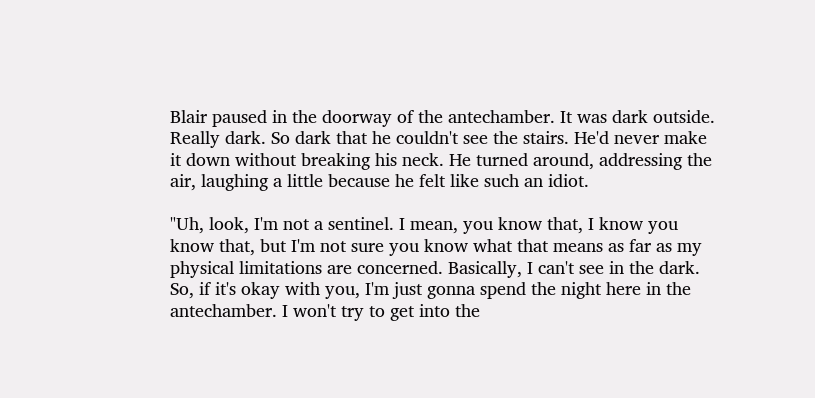Blair paused in the doorway of the antechamber. It was dark outside. Really dark. So dark that he couldn't see the stairs. He'd never make it down without breaking his neck. He turned around, addressing the air, laughing a little because he felt like such an idiot.

"Uh, look, I'm not a sentinel. I mean, you know that, I know you know that, but I'm not sure you know what that means as far as my physical limitations are concerned. Basically, I can't see in the dark. So, if it's okay with you, I'm just gonna spend the night here in the antechamber. I won't try to get into the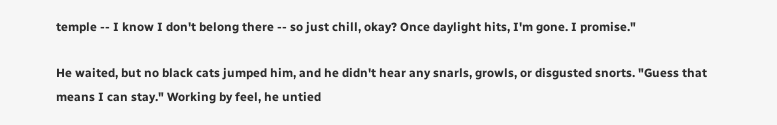temple -- I know I don't belong there -- so just chill, okay? Once daylight hits, I'm gone. I promise."

He waited, but no black cats jumped him, and he didn't hear any snarls, growls, or disgusted snorts. "Guess that means I can stay." Working by feel, he untied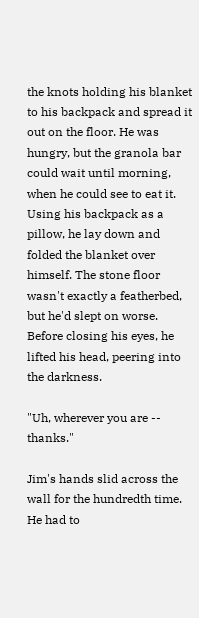the knots holding his blanket to his backpack and spread it out on the floor. He was hungry, but the granola bar could wait until morning, when he could see to eat it. Using his backpack as a pillow, he lay down and folded the blanket over himself. The stone floor wasn't exactly a featherbed, but he'd slept on worse. Before closing his eyes, he lifted his head, peering into the darkness.

"Uh, wherever you are -- thanks."

Jim's hands slid across the wall for the hundredth time. He had to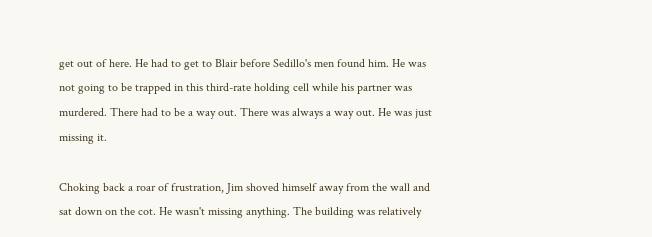get out of here. He had to get to Blair before Sedillo's men found him. He was not going to be trapped in this third-rate holding cell while his partner was murdered. There had to be a way out. There was always a way out. He was just missing it.

Choking back a roar of frustration, Jim shoved himself away from the wall and sat down on the cot. He wasn't missing anything. The building was relatively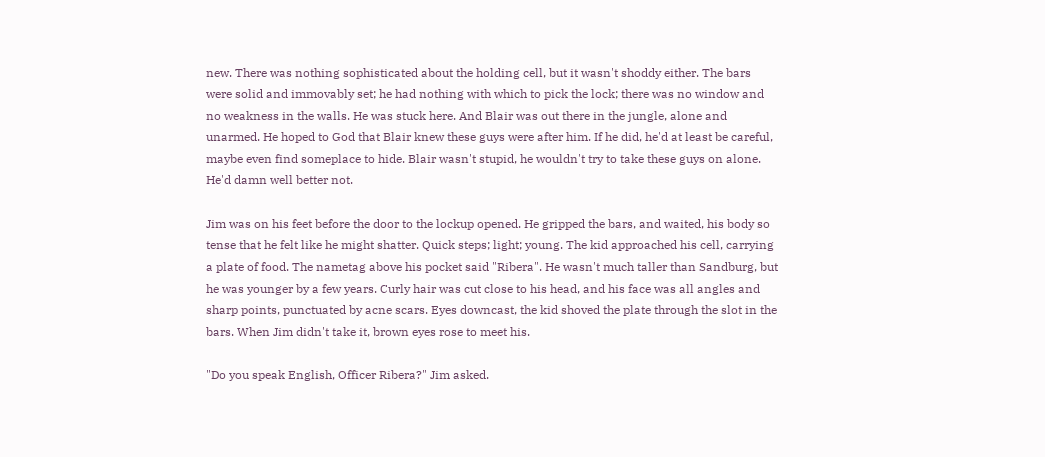new. There was nothing sophisticated about the holding cell, but it wasn't shoddy either. The bars were solid and immovably set; he had nothing with which to pick the lock; there was no window and no weakness in the walls. He was stuck here. And Blair was out there in the jungle, alone and unarmed. He hoped to God that Blair knew these guys were after him. If he did, he'd at least be careful, maybe even find someplace to hide. Blair wasn't stupid, he wouldn't try to take these guys on alone. He'd damn well better not.

Jim was on his feet before the door to the lockup opened. He gripped the bars, and waited, his body so tense that he felt like he might shatter. Quick steps; light; young. The kid approached his cell, carrying a plate of food. The nametag above his pocket said "Ribera". He wasn't much taller than Sandburg, but he was younger by a few years. Curly hair was cut close to his head, and his face was all angles and sharp points, punctuated by acne scars. Eyes downcast, the kid shoved the plate through the slot in the bars. When Jim didn't take it, brown eyes rose to meet his.

"Do you speak English, Officer Ribera?" Jim asked.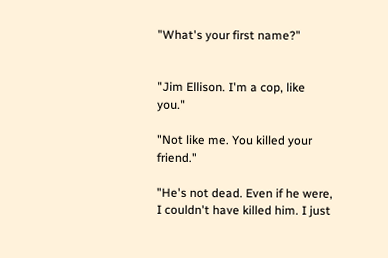"What's your first name?"


"Jim Ellison. I'm a cop, like you."

"Not like me. You killed your friend."

"He's not dead. Even if he were, I couldn't have killed him. I just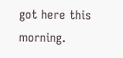got here this morning.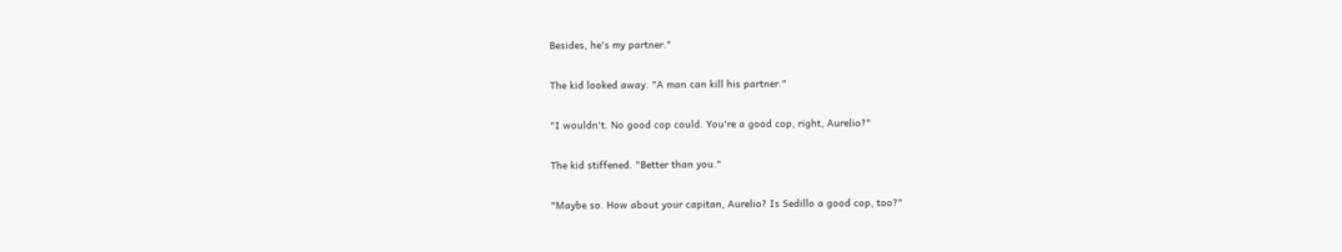Besides, he's my partner."

The kid looked away. "A man can kill his partner."

"I wouldn't. No good cop could. You're a good cop, right, Aurelio?"

The kid stiffened. "Better than you."

"Maybe so. How about your capitan, Aurelio? Is Sedillo a good cop, too?"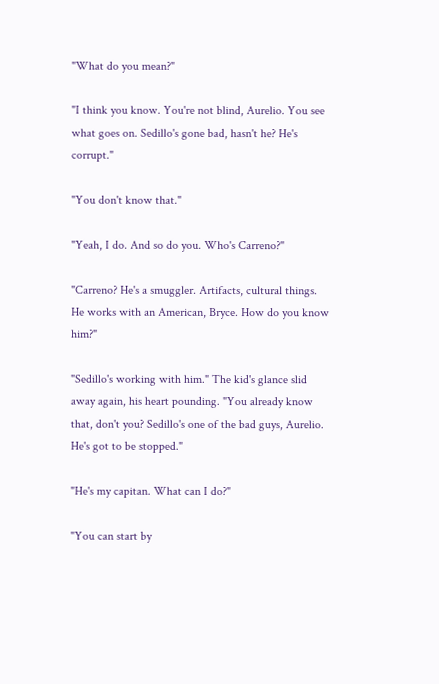"What do you mean?"

"I think you know. You're not blind, Aurelio. You see what goes on. Sedillo's gone bad, hasn't he? He's corrupt."

"You don't know that."

"Yeah, I do. And so do you. Who's Carreno?"

"Carreno? He's a smuggler. Artifacts, cultural things. He works with an American, Bryce. How do you know him?"

"Sedillo's working with him." The kid's glance slid away again, his heart pounding. "You already know that, don't you? Sedillo's one of the bad guys, Aurelio. He's got to be stopped."

"He's my capitan. What can I do?"

"You can start by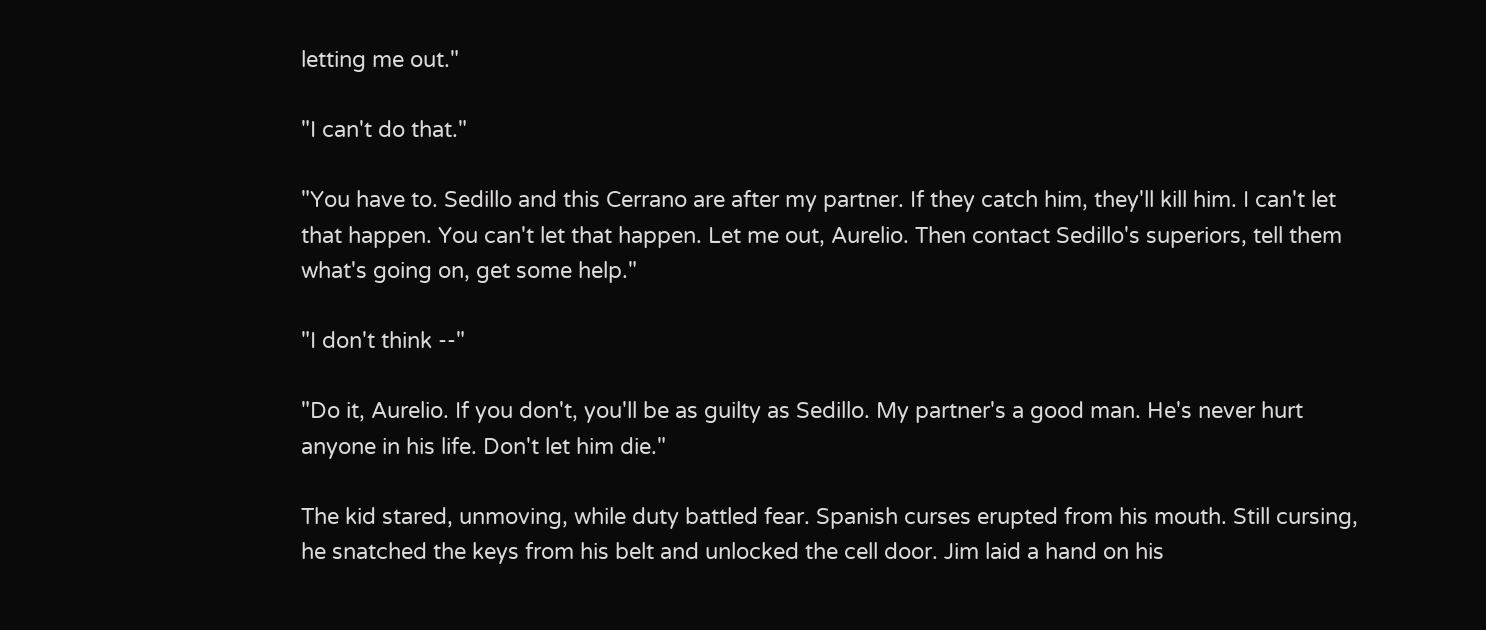letting me out."

"I can't do that."

"You have to. Sedillo and this Cerrano are after my partner. If they catch him, they'll kill him. I can't let that happen. You can't let that happen. Let me out, Aurelio. Then contact Sedillo's superiors, tell them what's going on, get some help."

"I don't think --"

"Do it, Aurelio. If you don't, you'll be as guilty as Sedillo. My partner's a good man. He's never hurt anyone in his life. Don't let him die."

The kid stared, unmoving, while duty battled fear. Spanish curses erupted from his mouth. Still cursing, he snatched the keys from his belt and unlocked the cell door. Jim laid a hand on his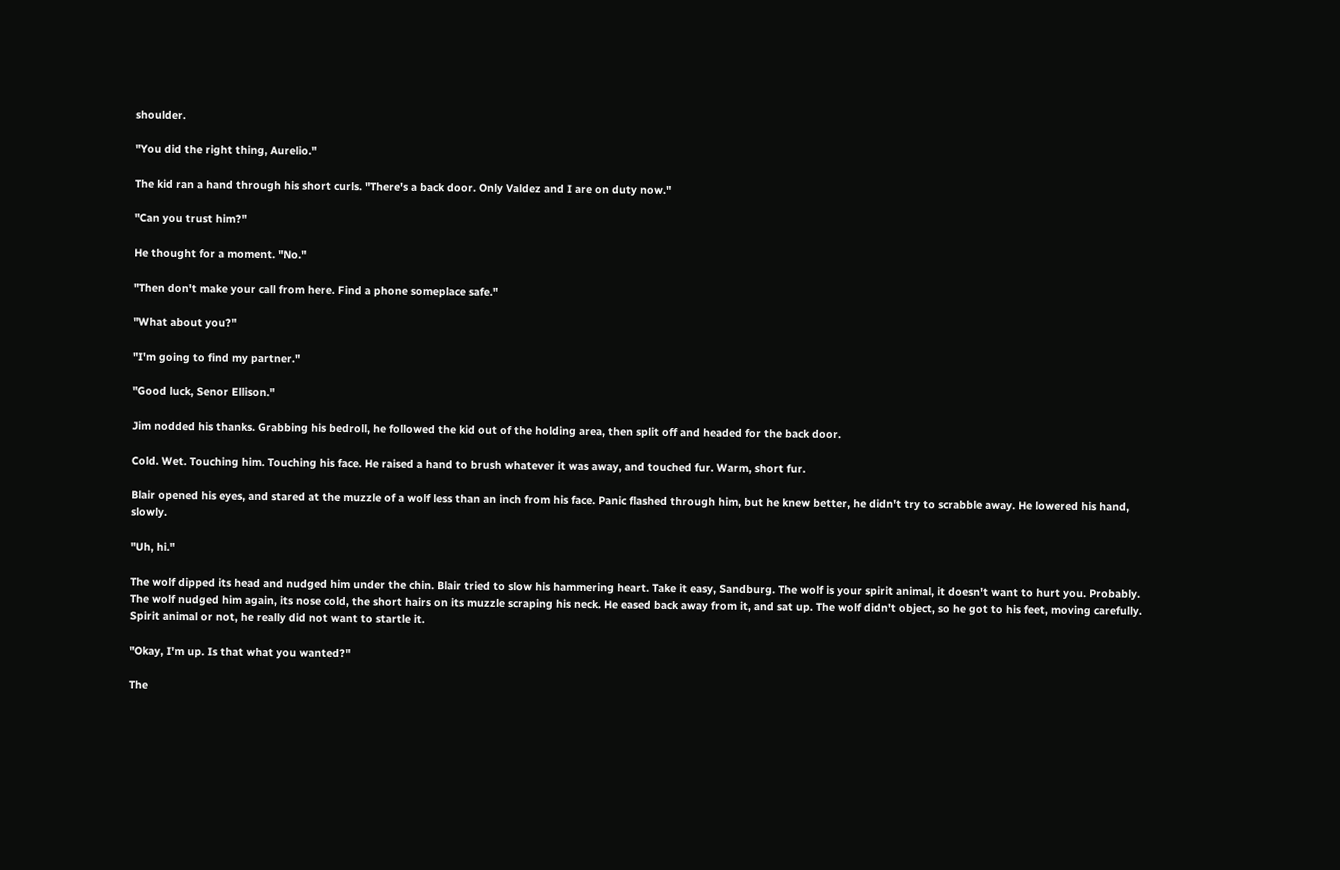shoulder.

"You did the right thing, Aurelio."

The kid ran a hand through his short curls. "There's a back door. Only Valdez and I are on duty now."

"Can you trust him?"

He thought for a moment. "No."

"Then don't make your call from here. Find a phone someplace safe."

"What about you?"

"I'm going to find my partner."

"Good luck, Senor Ellison."

Jim nodded his thanks. Grabbing his bedroll, he followed the kid out of the holding area, then split off and headed for the back door.

Cold. Wet. Touching him. Touching his face. He raised a hand to brush whatever it was away, and touched fur. Warm, short fur.

Blair opened his eyes, and stared at the muzzle of a wolf less than an inch from his face. Panic flashed through him, but he knew better, he didn't try to scrabble away. He lowered his hand, slowly.

"Uh, hi."

The wolf dipped its head and nudged him under the chin. Blair tried to slow his hammering heart. Take it easy, Sandburg. The wolf is your spirit animal, it doesn't want to hurt you. Probably. The wolf nudged him again, its nose cold, the short hairs on its muzzle scraping his neck. He eased back away from it, and sat up. The wolf didn't object, so he got to his feet, moving carefully. Spirit animal or not, he really did not want to startle it.

"Okay, I'm up. Is that what you wanted?"

The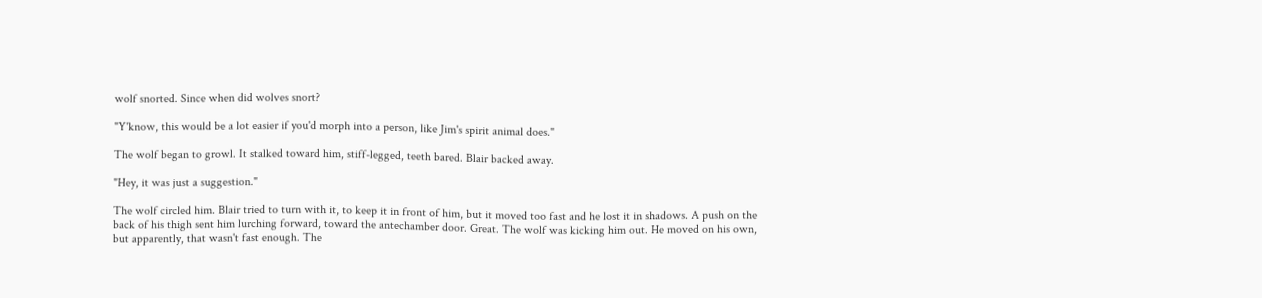wolf snorted. Since when did wolves snort?

"Y'know, this would be a lot easier if you'd morph into a person, like Jim's spirit animal does."

The wolf began to growl. It stalked toward him, stiff-legged, teeth bared. Blair backed away.

"Hey, it was just a suggestion."

The wolf circled him. Blair tried to turn with it, to keep it in front of him, but it moved too fast and he lost it in shadows. A push on the back of his thigh sent him lurching forward, toward the antechamber door. Great. The wolf was kicking him out. He moved on his own, but apparently, that wasn't fast enough. The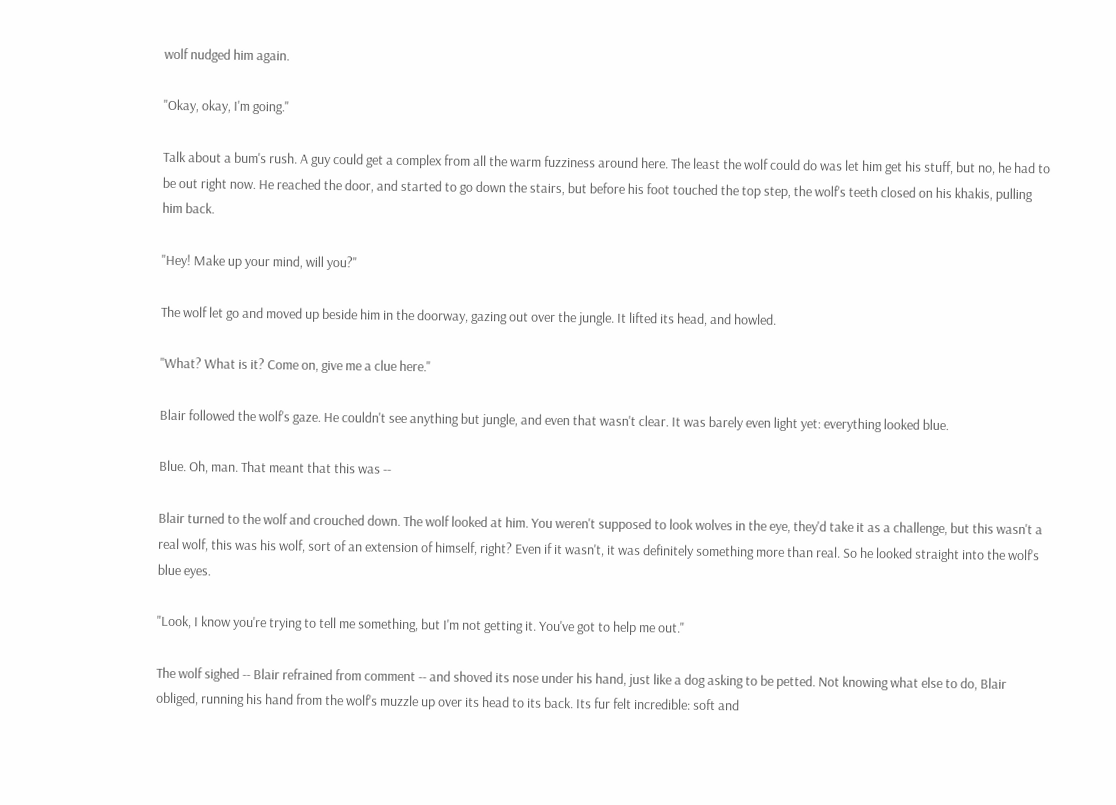wolf nudged him again.

"Okay, okay, I'm going."

Talk about a bum's rush. A guy could get a complex from all the warm fuzziness around here. The least the wolf could do was let him get his stuff, but no, he had to be out right now. He reached the door, and started to go down the stairs, but before his foot touched the top step, the wolf's teeth closed on his khakis, pulling him back.

"Hey! Make up your mind, will you?"

The wolf let go and moved up beside him in the doorway, gazing out over the jungle. It lifted its head, and howled.

"What? What is it? Come on, give me a clue here."

Blair followed the wolf's gaze. He couldn't see anything but jungle, and even that wasn't clear. It was barely even light yet: everything looked blue.

Blue. Oh, man. That meant that this was --

Blair turned to the wolf and crouched down. The wolf looked at him. You weren't supposed to look wolves in the eye, they'd take it as a challenge, but this wasn't a real wolf, this was his wolf, sort of an extension of himself, right? Even if it wasn't, it was definitely something more than real. So he looked straight into the wolf's blue eyes.

"Look, I know you're trying to tell me something, but I'm not getting it. You've got to help me out."

The wolf sighed -- Blair refrained from comment -- and shoved its nose under his hand, just like a dog asking to be petted. Not knowing what else to do, Blair obliged, running his hand from the wolf's muzzle up over its head to its back. Its fur felt incredible: soft and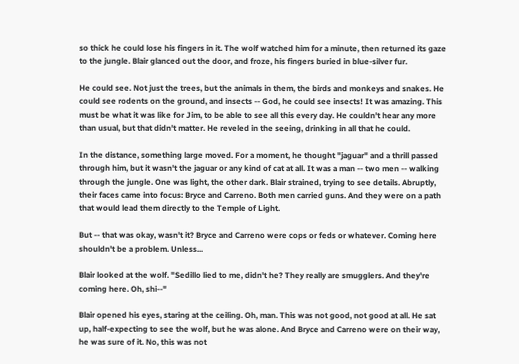so thick he could lose his fingers in it. The wolf watched him for a minute, then returned its gaze to the jungle. Blair glanced out the door, and froze, his fingers buried in blue-silver fur.

He could see. Not just the trees, but the animals in them, the birds and monkeys and snakes. He could see rodents on the ground, and insects -- God, he could see insects! It was amazing. This must be what it was like for Jim, to be able to see all this every day. He couldn't hear any more than usual, but that didn't matter. He reveled in the seeing, drinking in all that he could.

In the distance, something large moved. For a moment, he thought "jaguar" and a thrill passed through him, but it wasn't the jaguar or any kind of cat at all. It was a man -- two men -- walking through the jungle. One was light, the other dark. Blair strained, trying to see details. Abruptly, their faces came into focus: Bryce and Carreno. Both men carried guns. And they were on a path that would lead them directly to the Temple of Light.

But -- that was okay, wasn't it? Bryce and Carreno were cops or feds or whatever. Coming here shouldn't be a problem. Unless...

Blair looked at the wolf. "Sedillo lied to me, didn't he? They really are smugglers. And they're coming here. Oh, shi--"

Blair opened his eyes, staring at the ceiling. Oh, man. This was not good, not good at all. He sat up, half-expecting to see the wolf, but he was alone. And Bryce and Carreno were on their way, he was sure of it. No, this was not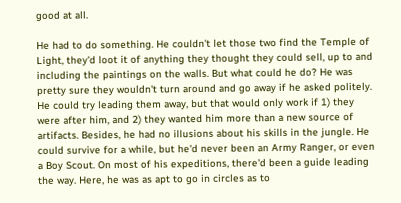good at all.

He had to do something. He couldn't let those two find the Temple of Light, they'd loot it of anything they thought they could sell, up to and including the paintings on the walls. But what could he do? He was pretty sure they wouldn't turn around and go away if he asked politely. He could try leading them away, but that would only work if 1) they were after him, and 2) they wanted him more than a new source of artifacts. Besides, he had no illusions about his skills in the jungle. He could survive for a while, but he'd never been an Army Ranger, or even a Boy Scout. On most of his expeditions, there'd been a guide leading the way. Here, he was as apt to go in circles as to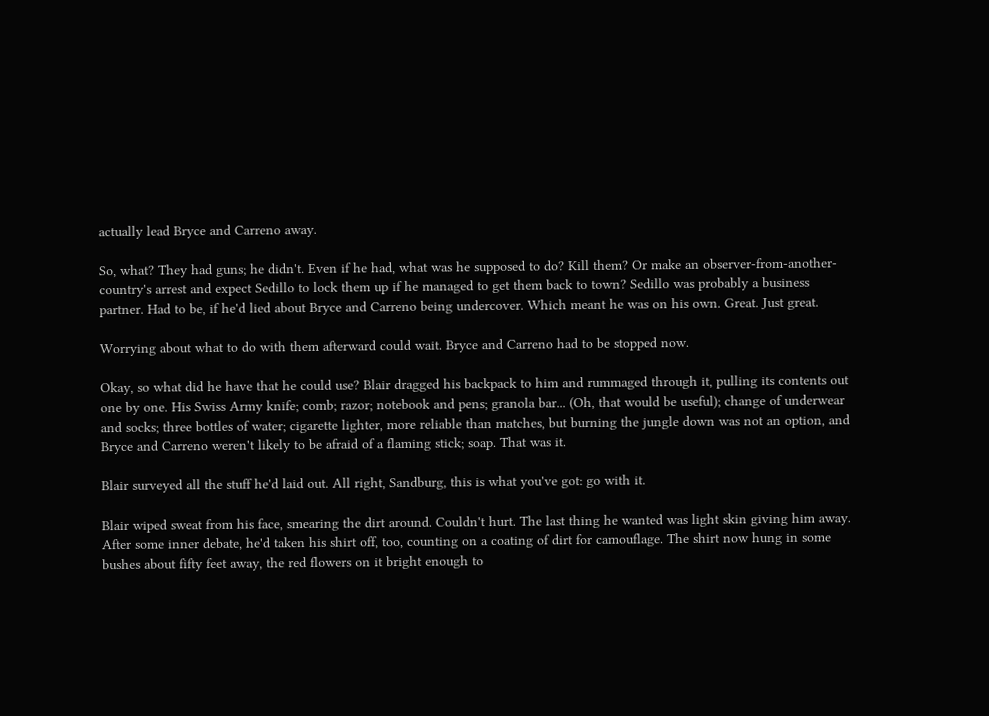actually lead Bryce and Carreno away.

So, what? They had guns; he didn't. Even if he had, what was he supposed to do? Kill them? Or make an observer-from-another-country's arrest and expect Sedillo to lock them up if he managed to get them back to town? Sedillo was probably a business partner. Had to be, if he'd lied about Bryce and Carreno being undercover. Which meant he was on his own. Great. Just great.

Worrying about what to do with them afterward could wait. Bryce and Carreno had to be stopped now.

Okay, so what did he have that he could use? Blair dragged his backpack to him and rummaged through it, pulling its contents out one by one. His Swiss Army knife; comb; razor; notebook and pens; granola bar... (Oh, that would be useful); change of underwear and socks; three bottles of water; cigarette lighter, more reliable than matches, but burning the jungle down was not an option, and Bryce and Carreno weren't likely to be afraid of a flaming stick; soap. That was it.

Blair surveyed all the stuff he'd laid out. All right, Sandburg, this is what you've got: go with it.

Blair wiped sweat from his face, smearing the dirt around. Couldn't hurt. The last thing he wanted was light skin giving him away. After some inner debate, he'd taken his shirt off, too, counting on a coating of dirt for camouflage. The shirt now hung in some bushes about fifty feet away, the red flowers on it bright enough to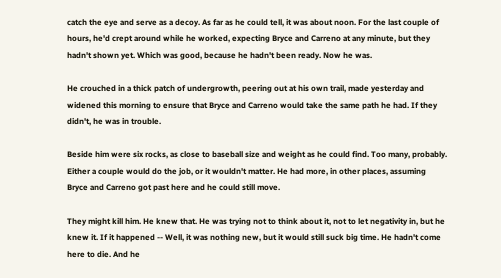catch the eye and serve as a decoy. As far as he could tell, it was about noon. For the last couple of hours, he'd crept around while he worked, expecting Bryce and Carreno at any minute, but they hadn't shown yet. Which was good, because he hadn't been ready. Now he was.

He crouched in a thick patch of undergrowth, peering out at his own trail, made yesterday and widened this morning to ensure that Bryce and Carreno would take the same path he had. If they didn't, he was in trouble.

Beside him were six rocks, as close to baseball size and weight as he could find. Too many, probably. Either a couple would do the job, or it wouldn't matter. He had more, in other places, assuming Bryce and Carreno got past here and he could still move.

They might kill him. He knew that. He was trying not to think about it, not to let negativity in, but he knew it. If it happened -- Well, it was nothing new, but it would still suck big time. He hadn't come here to die. And he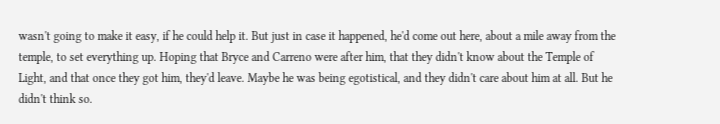wasn't going to make it easy, if he could help it. But just in case it happened, he'd come out here, about a mile away from the temple, to set everything up. Hoping that Bryce and Carreno were after him, that they didn't know about the Temple of Light, and that once they got him, they'd leave. Maybe he was being egotistical, and they didn't care about him at all. But he didn't think so.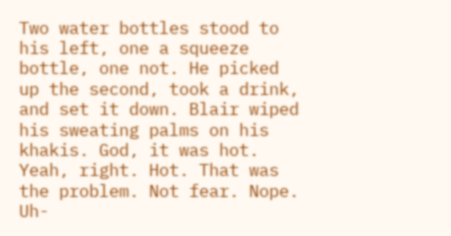Two water bottles stood to his left, one a squeeze bottle, one not. He picked up the second, took a drink, and set it down. Blair wiped his sweating palms on his khakis. God, it was hot. Yeah, right. Hot. That was the problem. Not fear. Nope. Uh-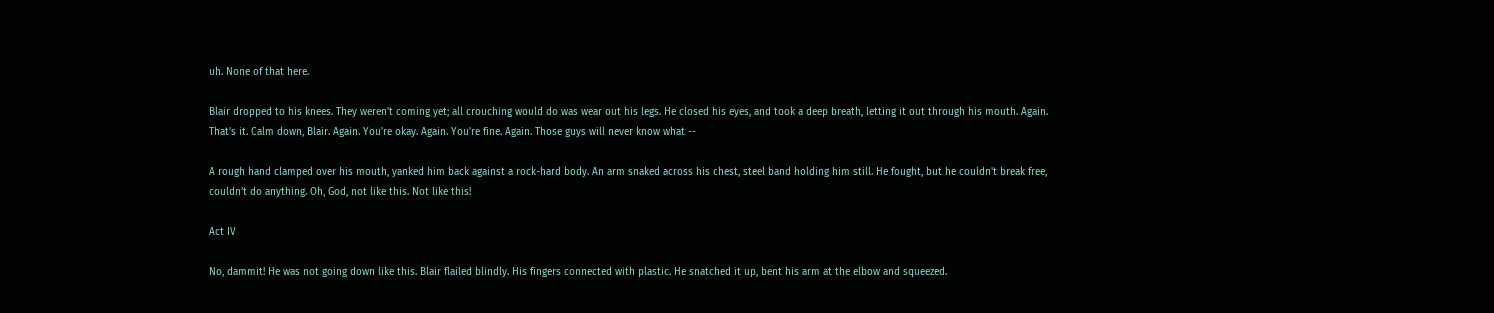uh. None of that here.

Blair dropped to his knees. They weren't coming yet; all crouching would do was wear out his legs. He closed his eyes, and took a deep breath, letting it out through his mouth. Again. That's it. Calm down, Blair. Again. You're okay. Again. You're fine. Again. Those guys will never know what --

A rough hand clamped over his mouth, yanked him back against a rock-hard body. An arm snaked across his chest, steel band holding him still. He fought, but he couldn't break free, couldn't do anything. Oh, God, not like this. Not like this!

Act IV

No, dammit! He was not going down like this. Blair flailed blindly. His fingers connected with plastic. He snatched it up, bent his arm at the elbow and squeezed.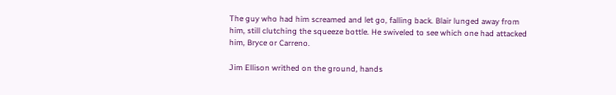The guy who had him screamed and let go, falling back. Blair lunged away from him, still clutching the squeeze bottle. He swiveled to see which one had attacked him, Bryce or Carreno.

Jim Ellison writhed on the ground, hands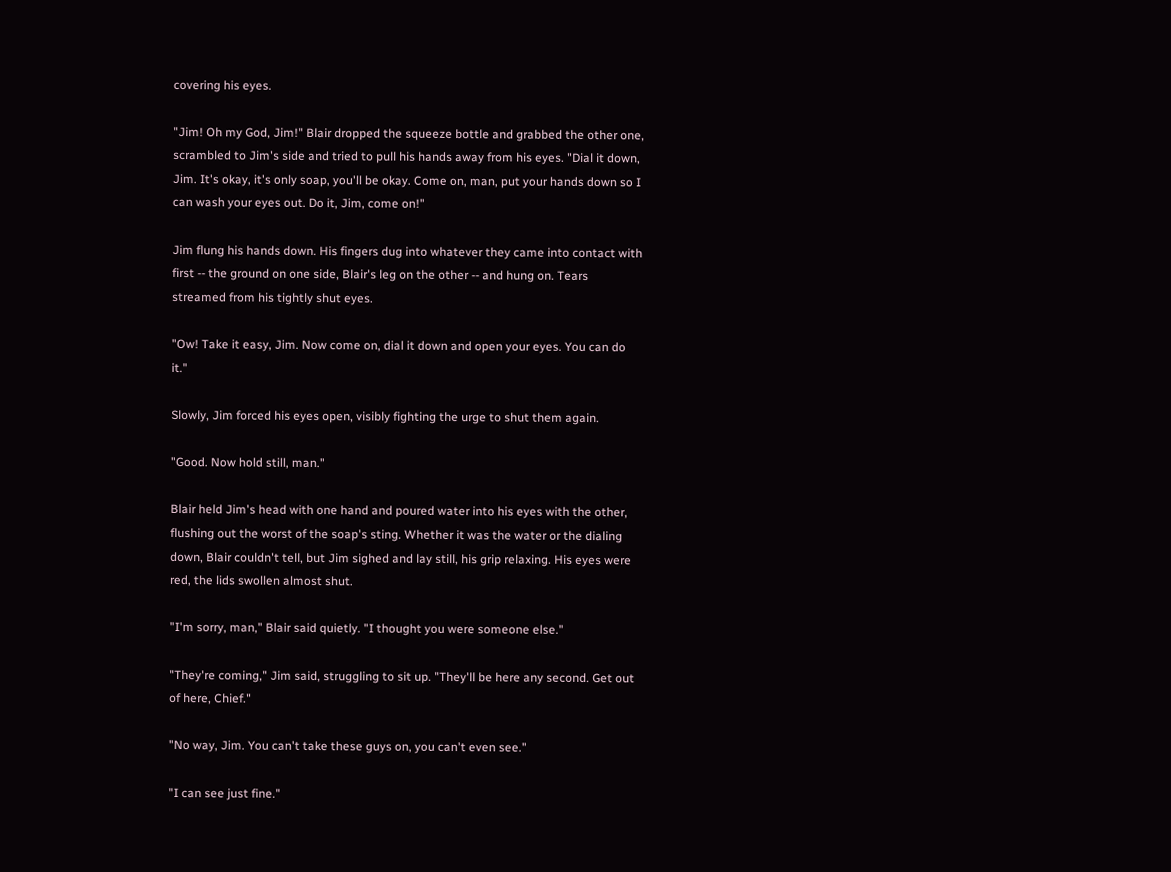covering his eyes.

"Jim! Oh my God, Jim!" Blair dropped the squeeze bottle and grabbed the other one, scrambled to Jim's side and tried to pull his hands away from his eyes. "Dial it down, Jim. It's okay, it's only soap, you'll be okay. Come on, man, put your hands down so I can wash your eyes out. Do it, Jim, come on!"

Jim flung his hands down. His fingers dug into whatever they came into contact with first -- the ground on one side, Blair's leg on the other -- and hung on. Tears streamed from his tightly shut eyes.

"Ow! Take it easy, Jim. Now come on, dial it down and open your eyes. You can do it."

Slowly, Jim forced his eyes open, visibly fighting the urge to shut them again.

"Good. Now hold still, man."

Blair held Jim's head with one hand and poured water into his eyes with the other, flushing out the worst of the soap's sting. Whether it was the water or the dialing down, Blair couldn't tell, but Jim sighed and lay still, his grip relaxing. His eyes were red, the lids swollen almost shut.

"I'm sorry, man," Blair said quietly. "I thought you were someone else."

"They're coming," Jim said, struggling to sit up. "They'll be here any second. Get out of here, Chief."

"No way, Jim. You can't take these guys on, you can't even see."

"I can see just fine."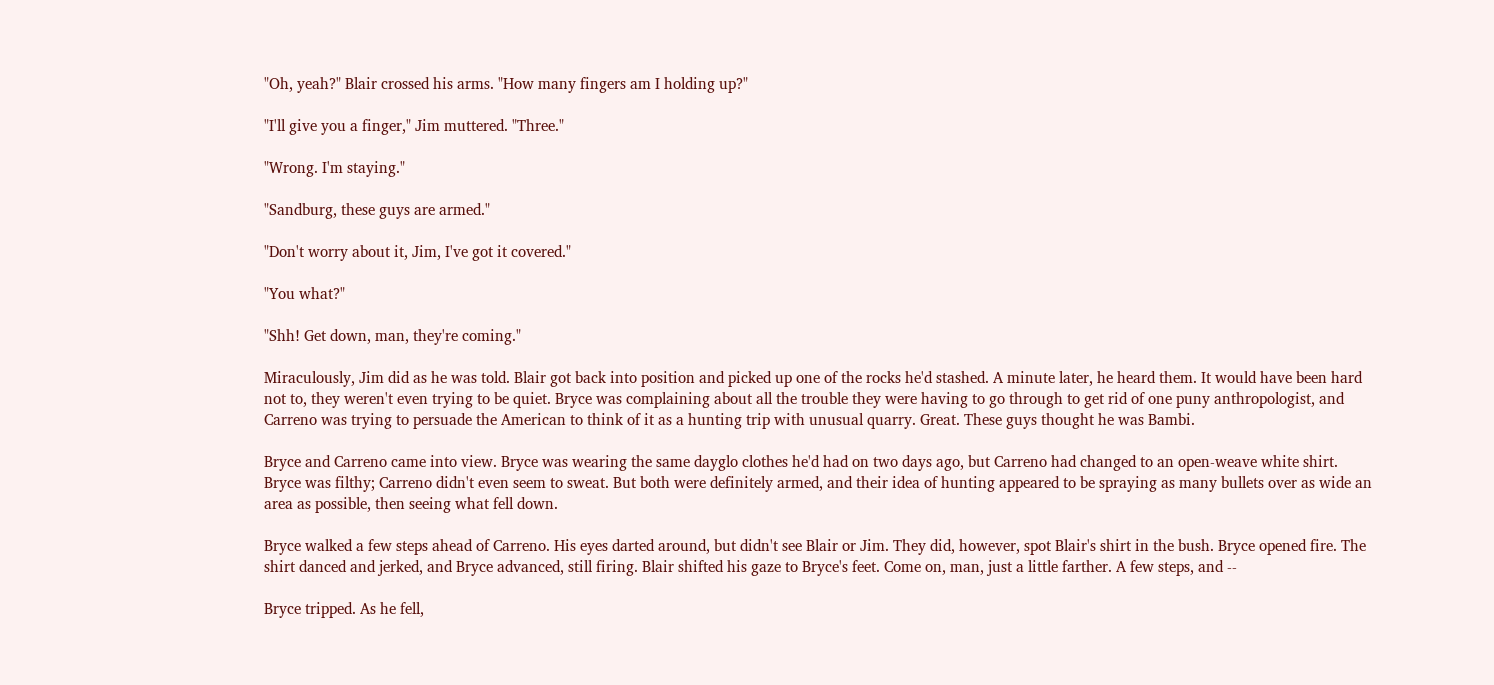"Oh, yeah?" Blair crossed his arms. "How many fingers am I holding up?"

"I'll give you a finger," Jim muttered. "Three."

"Wrong. I'm staying."

"Sandburg, these guys are armed."

"Don't worry about it, Jim, I've got it covered."

"You what?"

"Shh! Get down, man, they're coming."

Miraculously, Jim did as he was told. Blair got back into position and picked up one of the rocks he'd stashed. A minute later, he heard them. It would have been hard not to, they weren't even trying to be quiet. Bryce was complaining about all the trouble they were having to go through to get rid of one puny anthropologist, and Carreno was trying to persuade the American to think of it as a hunting trip with unusual quarry. Great. These guys thought he was Bambi.

Bryce and Carreno came into view. Bryce was wearing the same dayglo clothes he'd had on two days ago, but Carreno had changed to an open-weave white shirt. Bryce was filthy; Carreno didn't even seem to sweat. But both were definitely armed, and their idea of hunting appeared to be spraying as many bullets over as wide an area as possible, then seeing what fell down.

Bryce walked a few steps ahead of Carreno. His eyes darted around, but didn't see Blair or Jim. They did, however, spot Blair's shirt in the bush. Bryce opened fire. The shirt danced and jerked, and Bryce advanced, still firing. Blair shifted his gaze to Bryce's feet. Come on, man, just a little farther. A few steps, and --

Bryce tripped. As he fell,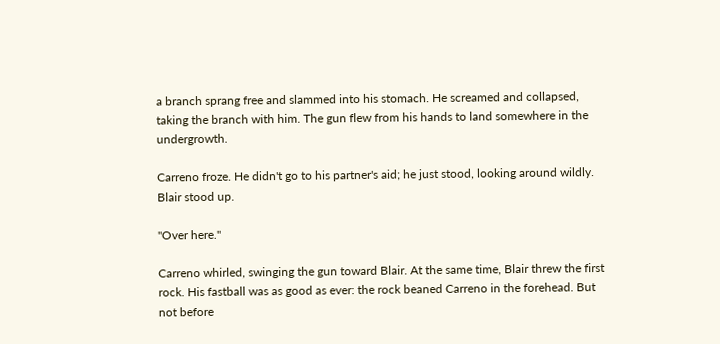a branch sprang free and slammed into his stomach. He screamed and collapsed, taking the branch with him. The gun flew from his hands to land somewhere in the undergrowth.

Carreno froze. He didn't go to his partner's aid; he just stood, looking around wildly. Blair stood up.

"Over here."

Carreno whirled, swinging the gun toward Blair. At the same time, Blair threw the first rock. His fastball was as good as ever: the rock beaned Carreno in the forehead. But not before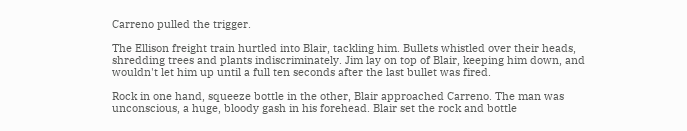Carreno pulled the trigger.

The Ellison freight train hurtled into Blair, tackling him. Bullets whistled over their heads, shredding trees and plants indiscriminately. Jim lay on top of Blair, keeping him down, and wouldn't let him up until a full ten seconds after the last bullet was fired.

Rock in one hand, squeeze bottle in the other, Blair approached Carreno. The man was unconscious, a huge, bloody gash in his forehead. Blair set the rock and bottle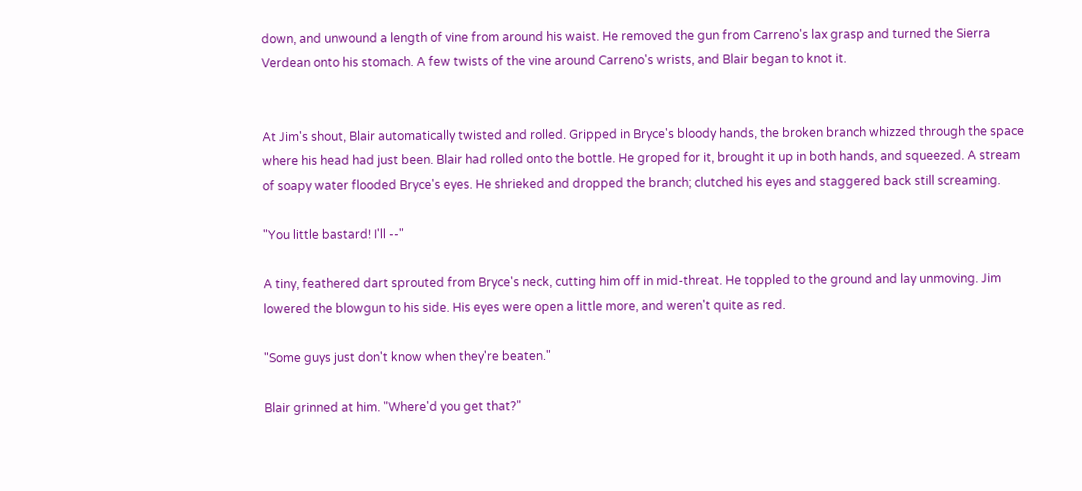down, and unwound a length of vine from around his waist. He removed the gun from Carreno's lax grasp and turned the Sierra Verdean onto his stomach. A few twists of the vine around Carreno's wrists, and Blair began to knot it.


At Jim's shout, Blair automatically twisted and rolled. Gripped in Bryce's bloody hands, the broken branch whizzed through the space where his head had just been. Blair had rolled onto the bottle. He groped for it, brought it up in both hands, and squeezed. A stream of soapy water flooded Bryce's eyes. He shrieked and dropped the branch; clutched his eyes and staggered back still screaming.

"You little bastard! I'll --"

A tiny, feathered dart sprouted from Bryce's neck, cutting him off in mid-threat. He toppled to the ground and lay unmoving. Jim lowered the blowgun to his side. His eyes were open a little more, and weren't quite as red.

"Some guys just don't know when they're beaten."

Blair grinned at him. "Where'd you get that?"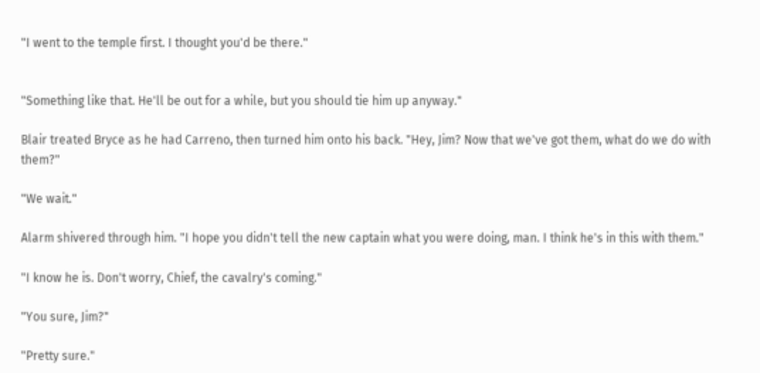"I went to the temple first. I thought you'd be there."


"Something like that. He'll be out for a while, but you should tie him up anyway."

Blair treated Bryce as he had Carreno, then turned him onto his back. "Hey, Jim? Now that we've got them, what do we do with them?"

"We wait."

Alarm shivered through him. "I hope you didn't tell the new captain what you were doing, man. I think he's in this with them."

"I know he is. Don't worry, Chief, the cavalry's coming."

"You sure, Jim?"

"Pretty sure."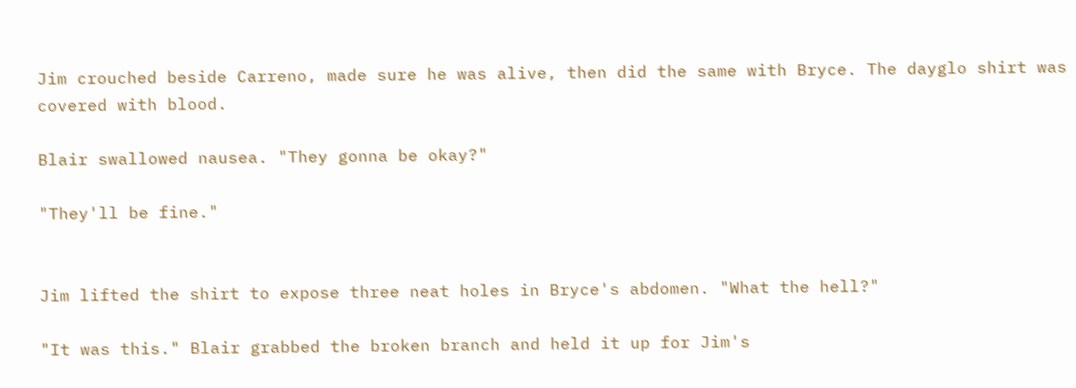Jim crouched beside Carreno, made sure he was alive, then did the same with Bryce. The dayglo shirt was covered with blood.

Blair swallowed nausea. "They gonna be okay?"

"They'll be fine."


Jim lifted the shirt to expose three neat holes in Bryce's abdomen. "What the hell?"

"It was this." Blair grabbed the broken branch and held it up for Jim's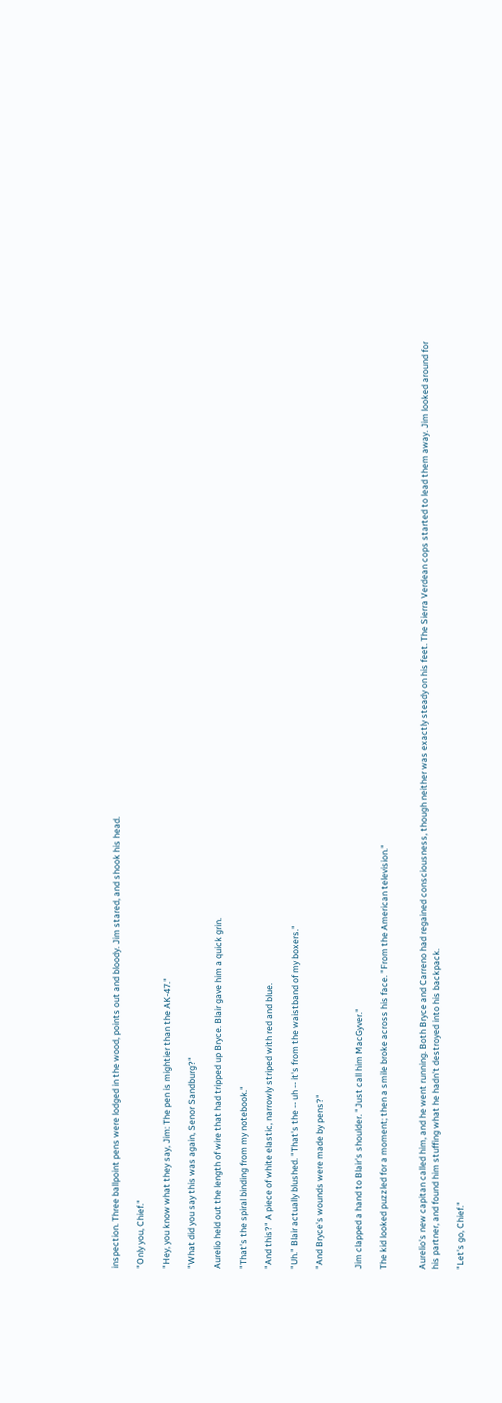inspection. Three ballpoint pens were lodged in the wood, points out and bloody. Jim stared, and shook his head.

"Only you, Chief."

"Hey, you know what they say, Jim: The pen is mightier than the AK-47."

"What did you say this was again, Senor Sandburg?"

Aurelio held out the length of wire that had tripped up Bryce. Blair gave him a quick grin.

"That's the spiral binding from my notebook."

"And this?" A piece of white elastic, narrowly striped with red and blue.

"Uh." Blair actually blushed. "That's the -- uh -- it's from the waistband of my boxers."

"And Bryce's wounds were made by pens?"


Jim clapped a hand to Blair's shoulder. "Just call him MacGyver."

The kid looked puzzled for a moment; then a smile broke across his face. "From the American television."


Aurelio's new capitan called him, and he went running. Both Bryce and Carreno had regained consciousness, though neither was exactly steady on his feet. The Sierra Verdean cops started to lead them away. Jim looked around for his partner, and found him stuffing what he hadn't destroyed into his backpack.

"Let's go, Chief."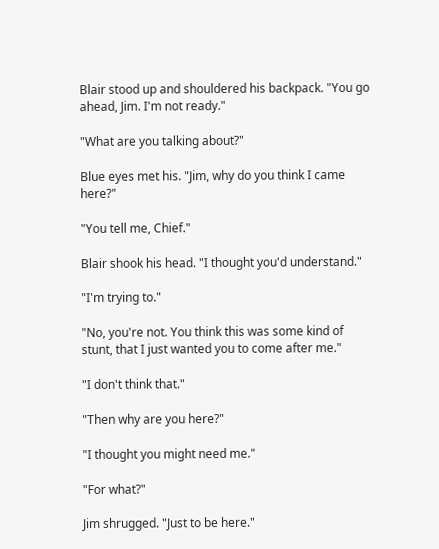Blair stood up and shouldered his backpack. "You go ahead, Jim. I'm not ready."

"What are you talking about?"

Blue eyes met his. "Jim, why do you think I came here?"

"You tell me, Chief."

Blair shook his head. "I thought you'd understand."

"I'm trying to."

"No, you're not. You think this was some kind of stunt, that I just wanted you to come after me."

"I don't think that."

"Then why are you here?"

"I thought you might need me."

"For what?"

Jim shrugged. "Just to be here."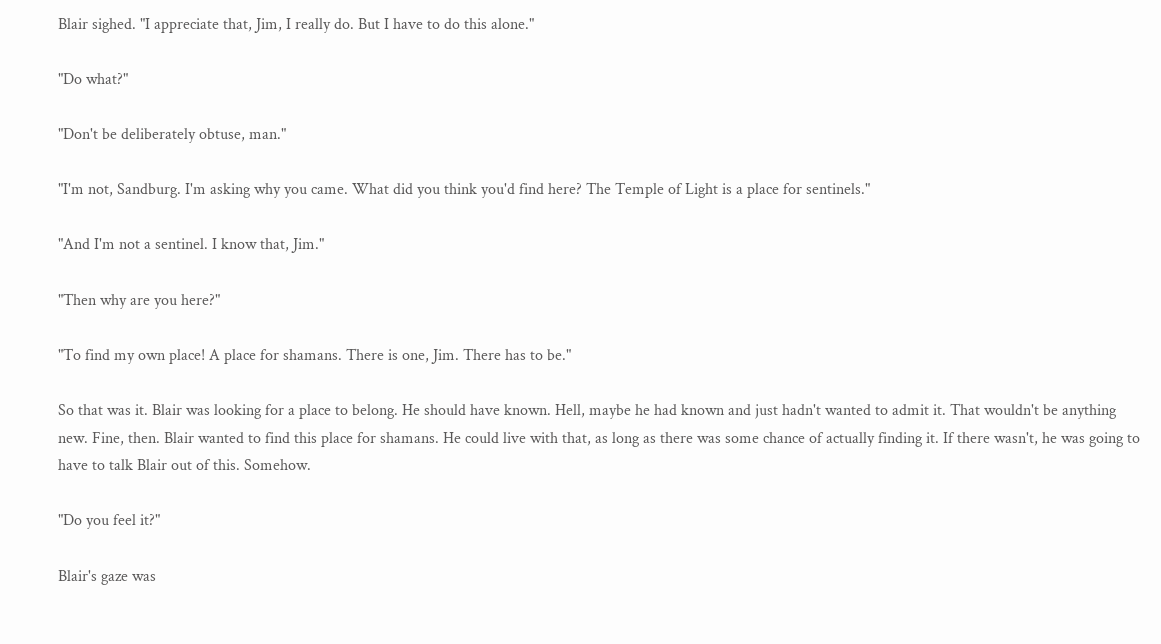Blair sighed. "I appreciate that, Jim, I really do. But I have to do this alone."

"Do what?"

"Don't be deliberately obtuse, man."

"I'm not, Sandburg. I'm asking why you came. What did you think you'd find here? The Temple of Light is a place for sentinels."

"And I'm not a sentinel. I know that, Jim."

"Then why are you here?"

"To find my own place! A place for shamans. There is one, Jim. There has to be."

So that was it. Blair was looking for a place to belong. He should have known. Hell, maybe he had known and just hadn't wanted to admit it. That wouldn't be anything new. Fine, then. Blair wanted to find this place for shamans. He could live with that, as long as there was some chance of actually finding it. If there wasn't, he was going to have to talk Blair out of this. Somehow.

"Do you feel it?"

Blair's gaze was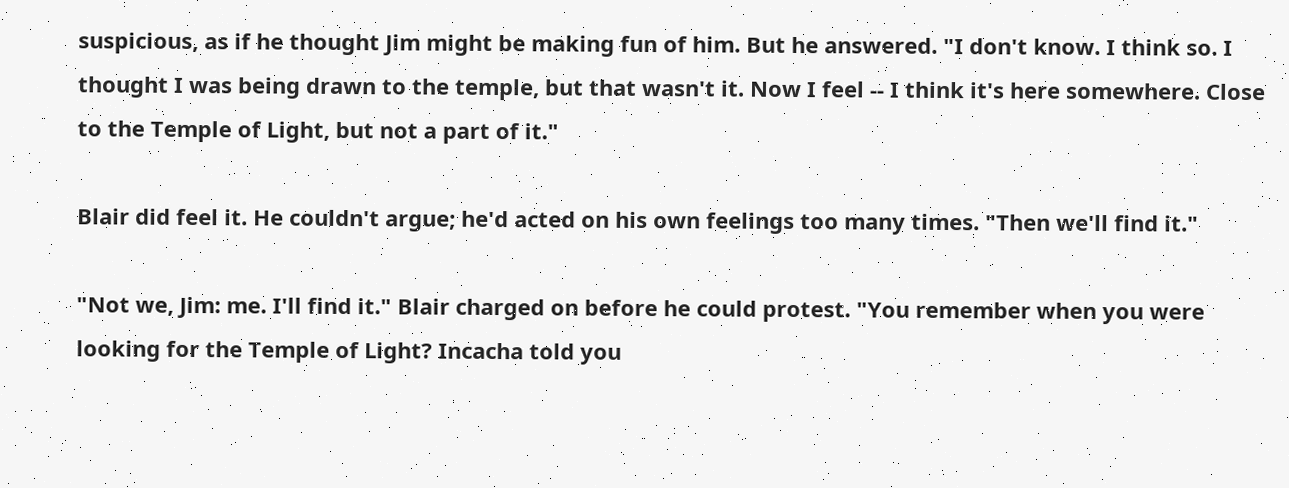suspicious, as if he thought Jim might be making fun of him. But he answered. "I don't know. I think so. I thought I was being drawn to the temple, but that wasn't it. Now I feel -- I think it's here somewhere. Close to the Temple of Light, but not a part of it."

Blair did feel it. He couldn't argue; he'd acted on his own feelings too many times. "Then we'll find it."

"Not we, Jim: me. I'll find it." Blair charged on before he could protest. "You remember when you were looking for the Temple of Light? Incacha told you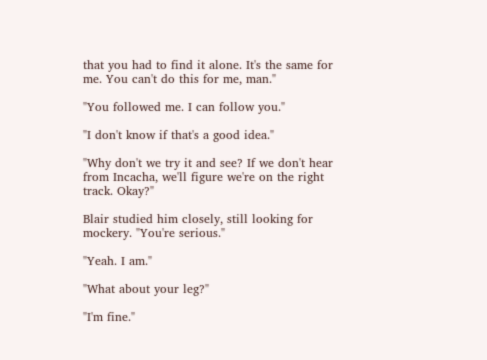that you had to find it alone. It's the same for me. You can't do this for me, man."

"You followed me. I can follow you."

"I don't know if that's a good idea."

"Why don't we try it and see? If we don't hear from Incacha, we'll figure we're on the right track. Okay?"

Blair studied him closely, still looking for mockery. "You're serious."

"Yeah. I am."

"What about your leg?"

"I'm fine."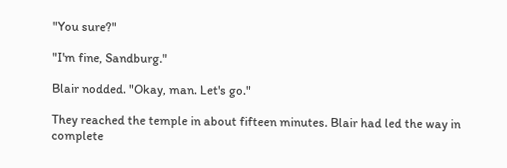"You sure?"

"I'm fine, Sandburg."

Blair nodded. "Okay, man. Let's go."

They reached the temple in about fifteen minutes. Blair had led the way in complete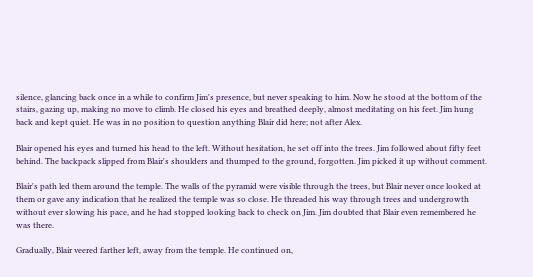silence, glancing back once in a while to confirm Jim's presence, but never speaking to him. Now he stood at the bottom of the stairs, gazing up, making no move to climb. He closed his eyes and breathed deeply, almost meditating on his feet. Jim hung back and kept quiet. He was in no position to question anything Blair did here; not after Alex.

Blair opened his eyes and turned his head to the left. Without hesitation, he set off into the trees. Jim followed about fifty feet behind. The backpack slipped from Blair's shoulders and thumped to the ground, forgotten. Jim picked it up without comment.

Blair's path led them around the temple. The walls of the pyramid were visible through the trees, but Blair never once looked at them or gave any indication that he realized the temple was so close. He threaded his way through trees and undergrowth without ever slowing his pace, and he had stopped looking back to check on Jim. Jim doubted that Blair even remembered he was there.

Gradually, Blair veered farther left, away from the temple. He continued on,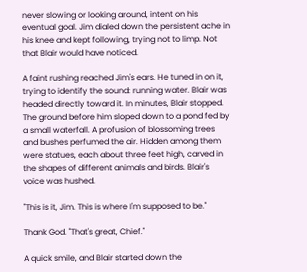never slowing or looking around, intent on his eventual goal. Jim dialed down the persistent ache in his knee and kept following, trying not to limp. Not that Blair would have noticed.

A faint rushing reached Jim's ears. He tuned in on it, trying to identify the sound: running water. Blair was headed directly toward it. In minutes, Blair stopped. The ground before him sloped down to a pond fed by a small waterfall. A profusion of blossoming trees and bushes perfumed the air. Hidden among them were statues, each about three feet high, carved in the shapes of different animals and birds. Blair's voice was hushed.

"This is it, Jim. This is where I'm supposed to be."

Thank God. "That's great, Chief."

A quick smile, and Blair started down the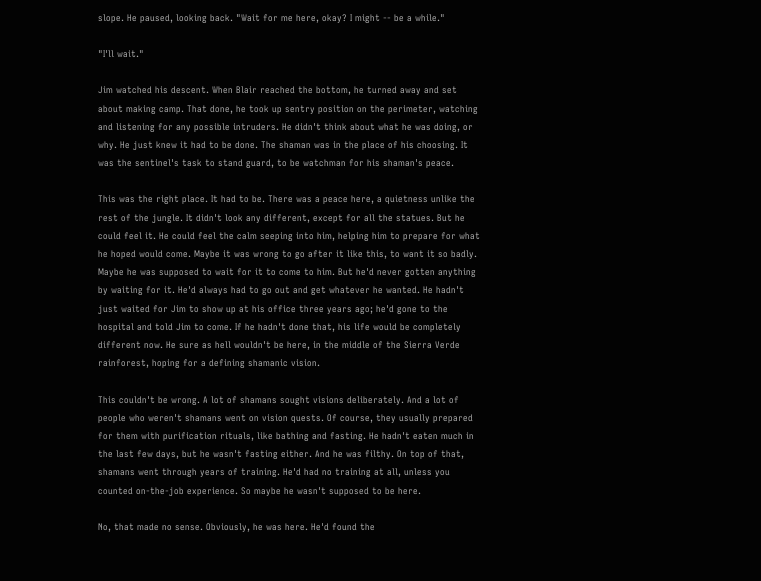slope. He paused, looking back. "Wait for me here, okay? I might -- be a while."

"I'll wait."

Jim watched his descent. When Blair reached the bottom, he turned away and set about making camp. That done, he took up sentry position on the perimeter, watching and listening for any possible intruders. He didn't think about what he was doing, or why. He just knew it had to be done. The shaman was in the place of his choosing. It was the sentinel's task to stand guard, to be watchman for his shaman's peace.

This was the right place. It had to be. There was a peace here, a quietness unlike the rest of the jungle. It didn't look any different, except for all the statues. But he could feel it. He could feel the calm seeping into him, helping him to prepare for what he hoped would come. Maybe it was wrong to go after it like this, to want it so badly. Maybe he was supposed to wait for it to come to him. But he'd never gotten anything by waiting for it. He'd always had to go out and get whatever he wanted. He hadn't just waited for Jim to show up at his office three years ago; he'd gone to the hospital and told Jim to come. If he hadn't done that, his life would be completely different now. He sure as hell wouldn't be here, in the middle of the Sierra Verde rainforest, hoping for a defining shamanic vision.

This couldn't be wrong. A lot of shamans sought visions deliberately. And a lot of people who weren't shamans went on vision quests. Of course, they usually prepared for them with purification rituals, like bathing and fasting. He hadn't eaten much in the last few days, but he wasn't fasting either. And he was filthy. On top of that, shamans went through years of training. He'd had no training at all, unless you counted on-the-job experience. So maybe he wasn't supposed to be here.

No, that made no sense. Obviously, he was here. He'd found the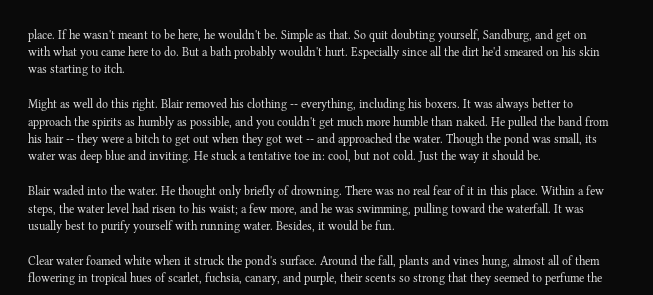place. If he wasn't meant to be here, he wouldn't be. Simple as that. So quit doubting yourself, Sandburg, and get on with what you came here to do. But a bath probably wouldn't hurt. Especially since all the dirt he'd smeared on his skin was starting to itch.

Might as well do this right. Blair removed his clothing -- everything, including his boxers. It was always better to approach the spirits as humbly as possible, and you couldn't get much more humble than naked. He pulled the band from his hair -- they were a bitch to get out when they got wet -- and approached the water. Though the pond was small, its water was deep blue and inviting. He stuck a tentative toe in: cool, but not cold. Just the way it should be.

Blair waded into the water. He thought only briefly of drowning. There was no real fear of it in this place. Within a few steps, the water level had risen to his waist; a few more, and he was swimming, pulling toward the waterfall. It was usually best to purify yourself with running water. Besides, it would be fun.

Clear water foamed white when it struck the pond's surface. Around the fall, plants and vines hung, almost all of them flowering in tropical hues of scarlet, fuchsia, canary, and purple, their scents so strong that they seemed to perfume the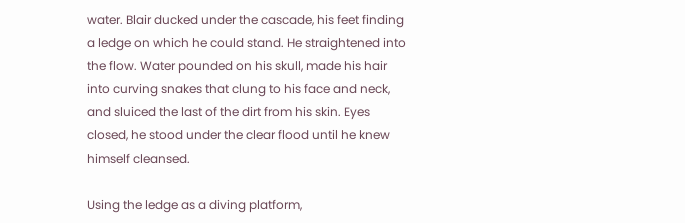water. Blair ducked under the cascade, his feet finding a ledge on which he could stand. He straightened into the flow. Water pounded on his skull, made his hair into curving snakes that clung to his face and neck, and sluiced the last of the dirt from his skin. Eyes closed, he stood under the clear flood until he knew himself cleansed.

Using the ledge as a diving platform,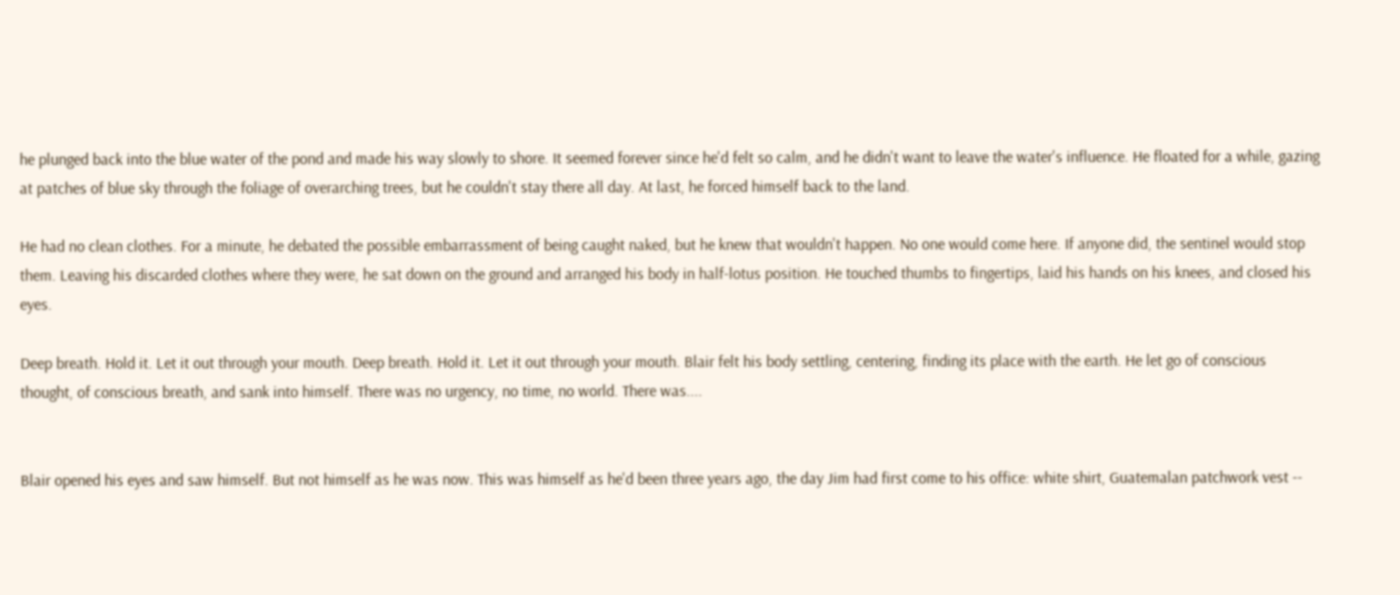he plunged back into the blue water of the pond and made his way slowly to shore. It seemed forever since he'd felt so calm, and he didn't want to leave the water's influence. He floated for a while, gazing at patches of blue sky through the foliage of overarching trees, but he couldn't stay there all day. At last, he forced himself back to the land.

He had no clean clothes. For a minute, he debated the possible embarrassment of being caught naked, but he knew that wouldn't happen. No one would come here. If anyone did, the sentinel would stop them. Leaving his discarded clothes where they were, he sat down on the ground and arranged his body in half-lotus position. He touched thumbs to fingertips, laid his hands on his knees, and closed his eyes.

Deep breath. Hold it. Let it out through your mouth. Deep breath. Hold it. Let it out through your mouth. Blair felt his body settling, centering, finding its place with the earth. He let go of conscious thought, of conscious breath, and sank into himself. There was no urgency, no time, no world. There was....


Blair opened his eyes and saw himself. But not himself as he was now. This was himself as he'd been three years ago, the day Jim had first come to his office: white shirt, Guatemalan patchwork vest --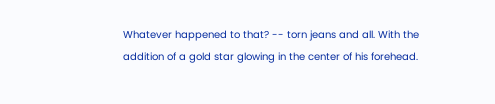Whatever happened to that? -- torn jeans and all. With the addition of a gold star glowing in the center of his forehead.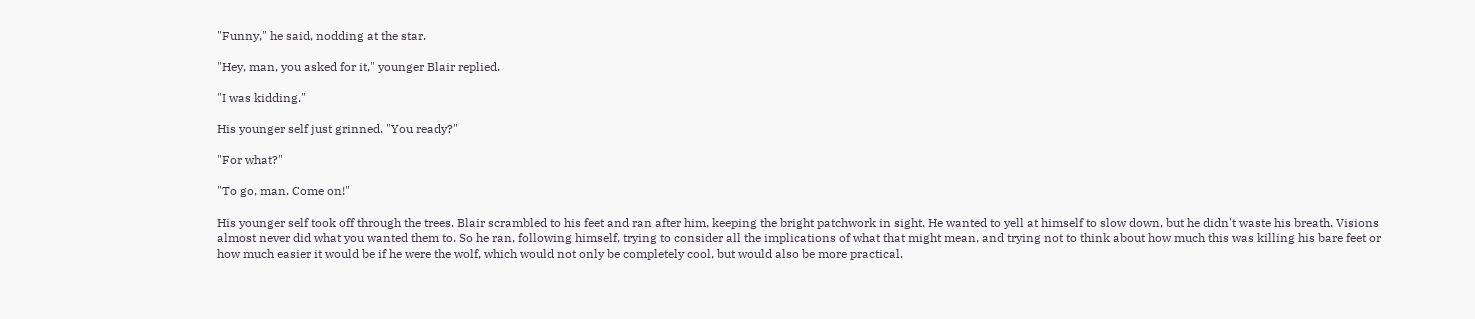"Funny," he said, nodding at the star.

"Hey, man, you asked for it," younger Blair replied.

"I was kidding."

His younger self just grinned. "You ready?"

"For what?"

"To go, man. Come on!"

His younger self took off through the trees. Blair scrambled to his feet and ran after him, keeping the bright patchwork in sight. He wanted to yell at himself to slow down, but he didn't waste his breath. Visions almost never did what you wanted them to. So he ran, following himself, trying to consider all the implications of what that might mean, and trying not to think about how much this was killing his bare feet or how much easier it would be if he were the wolf, which would not only be completely cool, but would also be more practical.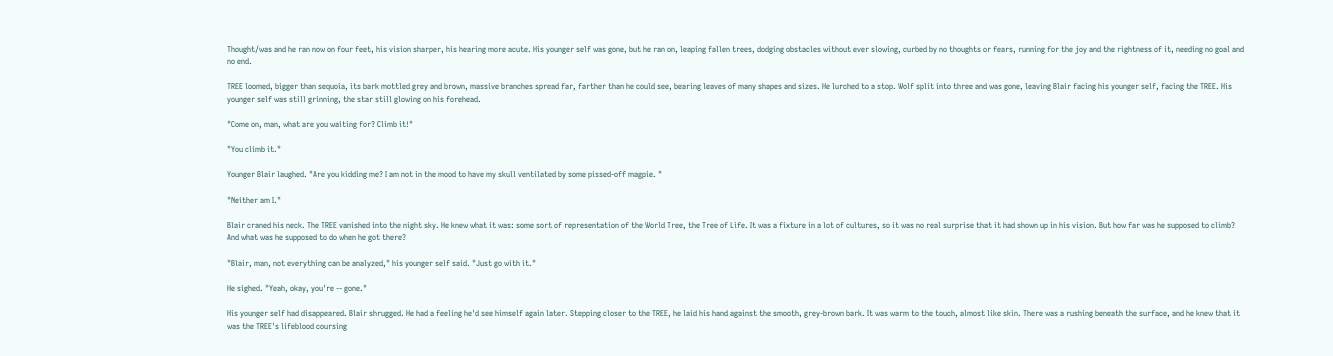Thought/was and he ran now on four feet, his vision sharper, his hearing more acute. His younger self was gone, but he ran on, leaping fallen trees, dodging obstacles without ever slowing, curbed by no thoughts or fears, running for the joy and the rightness of it, needing no goal and no end.

TREE loomed, bigger than sequoia, its bark mottled grey and brown, massive branches spread far, farther than he could see, bearing leaves of many shapes and sizes. He lurched to a stop. Wolf split into three and was gone, leaving Blair facing his younger self, facing the TREE. His younger self was still grinning, the star still glowing on his forehead.

"Come on, man, what are you waiting for? Climb it!"

"You climb it."

Younger Blair laughed. "Are you kidding me? I am not in the mood to have my skull ventilated by some pissed-off magpie. "

"Neither am I."

Blair craned his neck. The TREE vanished into the night sky. He knew what it was: some sort of representation of the World Tree, the Tree of Life. It was a fixture in a lot of cultures, so it was no real surprise that it had shown up in his vision. But how far was he supposed to climb? And what was he supposed to do when he got there?

"Blair, man, not everything can be analyzed," his younger self said. "Just go with it."

He sighed. "Yeah, okay, you're -- gone."

His younger self had disappeared. Blair shrugged. He had a feeling he'd see himself again later. Stepping closer to the TREE, he laid his hand against the smooth, grey-brown bark. It was warm to the touch, almost like skin. There was a rushing beneath the surface, and he knew that it was the TREE's lifeblood coursing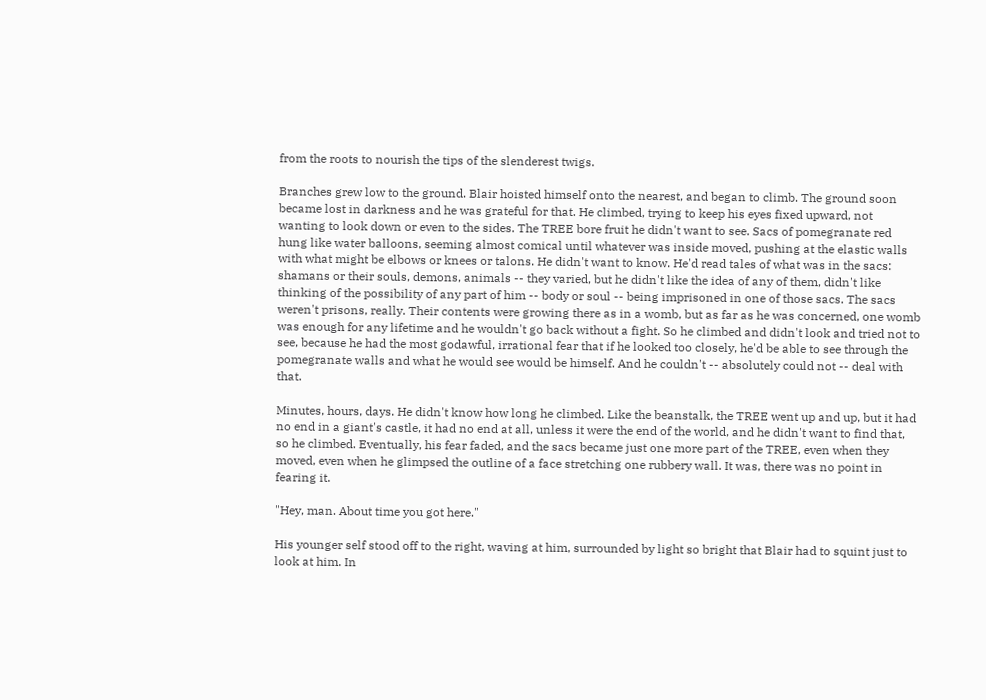from the roots to nourish the tips of the slenderest twigs.

Branches grew low to the ground. Blair hoisted himself onto the nearest, and began to climb. The ground soon became lost in darkness and he was grateful for that. He climbed, trying to keep his eyes fixed upward, not wanting to look down or even to the sides. The TREE bore fruit he didn't want to see. Sacs of pomegranate red hung like water balloons, seeming almost comical until whatever was inside moved, pushing at the elastic walls with what might be elbows or knees or talons. He didn't want to know. He'd read tales of what was in the sacs: shamans or their souls, demons, animals -- they varied, but he didn't like the idea of any of them, didn't like thinking of the possibility of any part of him -- body or soul -- being imprisoned in one of those sacs. The sacs weren't prisons, really. Their contents were growing there as in a womb, but as far as he was concerned, one womb was enough for any lifetime and he wouldn't go back without a fight. So he climbed and didn't look and tried not to see, because he had the most godawful, irrational fear that if he looked too closely, he'd be able to see through the pomegranate walls and what he would see would be himself. And he couldn't -- absolutely could not -- deal with that.

Minutes, hours, days. He didn't know how long he climbed. Like the beanstalk, the TREE went up and up, but it had no end in a giant's castle, it had no end at all, unless it were the end of the world, and he didn't want to find that, so he climbed. Eventually, his fear faded, and the sacs became just one more part of the TREE, even when they moved, even when he glimpsed the outline of a face stretching one rubbery wall. It was, there was no point in fearing it.

"Hey, man. About time you got here."

His younger self stood off to the right, waving at him, surrounded by light so bright that Blair had to squint just to look at him. In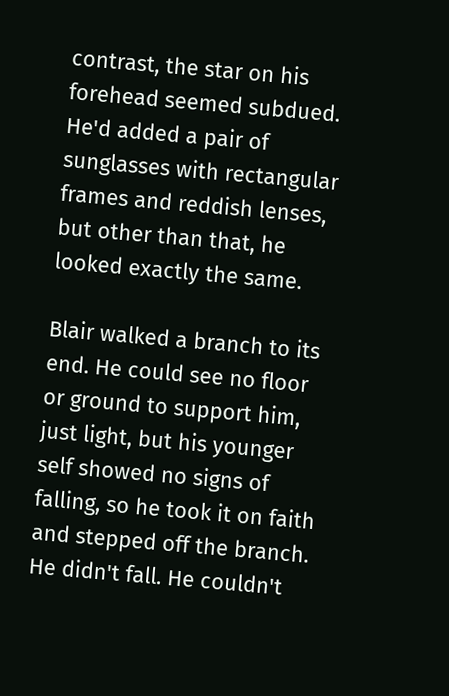contrast, the star on his forehead seemed subdued. He'd added a pair of sunglasses with rectangular frames and reddish lenses, but other than that, he looked exactly the same.

Blair walked a branch to its end. He could see no floor or ground to support him, just light, but his younger self showed no signs of falling, so he took it on faith and stepped off the branch. He didn't fall. He couldn't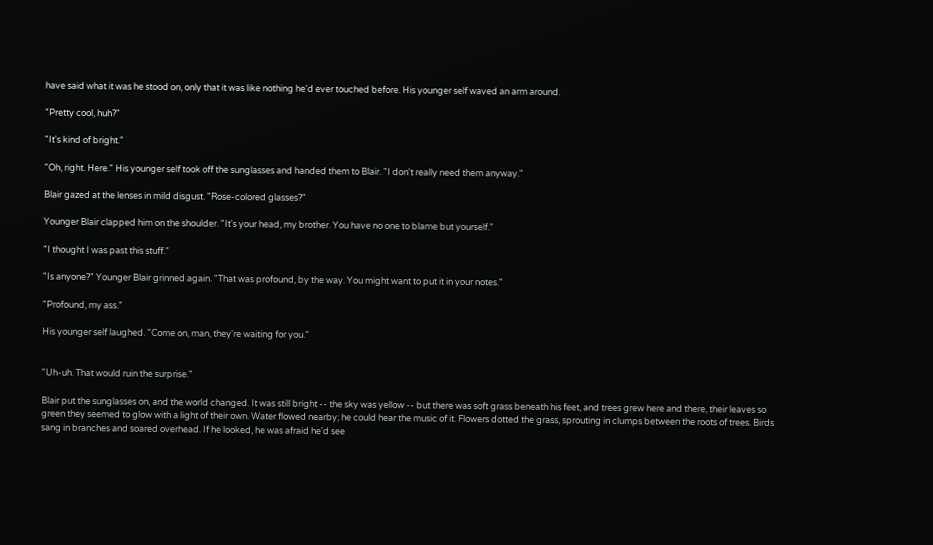have said what it was he stood on, only that it was like nothing he'd ever touched before. His younger self waved an arm around.

"Pretty cool, huh?"

"It's kind of bright."

"Oh, right. Here." His younger self took off the sunglasses and handed them to Blair. "I don't really need them anyway."

Blair gazed at the lenses in mild disgust. "Rose-colored glasses?"

Younger Blair clapped him on the shoulder. "It's your head, my brother. You have no one to blame but yourself."

"I thought I was past this stuff."

"Is anyone?" Younger Blair grinned again. "That was profound, by the way. You might want to put it in your notes."

"Profound, my ass."

His younger self laughed. "Come on, man, they're waiting for you."


"Uh-uh. That would ruin the surprise."

Blair put the sunglasses on, and the world changed. It was still bright -- the sky was yellow -- but there was soft grass beneath his feet, and trees grew here and there, their leaves so green they seemed to glow with a light of their own. Water flowed nearby; he could hear the music of it. Flowers dotted the grass, sprouting in clumps between the roots of trees. Birds sang in branches and soared overhead. If he looked, he was afraid he'd see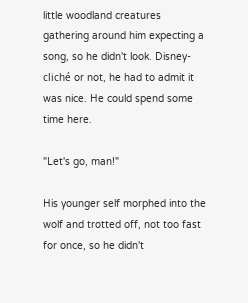little woodland creatures gathering around him expecting a song, so he didn't look. Disney-cliché or not, he had to admit it was nice. He could spend some time here.

"Let's go, man!"

His younger self morphed into the wolf and trotted off, not too fast for once, so he didn't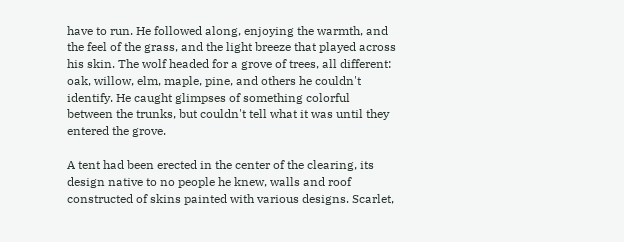have to run. He followed along, enjoying the warmth, and the feel of the grass, and the light breeze that played across his skin. The wolf headed for a grove of trees, all different: oak, willow, elm, maple, pine, and others he couldn't identify. He caught glimpses of something colorful between the trunks, but couldn't tell what it was until they entered the grove.

A tent had been erected in the center of the clearing, its design native to no people he knew, walls and roof constructed of skins painted with various designs. Scarlet,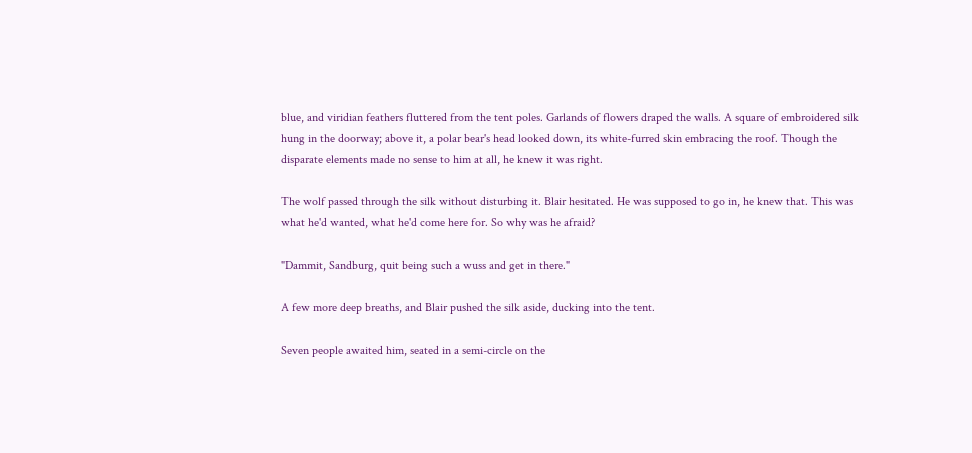blue, and viridian feathers fluttered from the tent poles. Garlands of flowers draped the walls. A square of embroidered silk hung in the doorway; above it, a polar bear's head looked down, its white-furred skin embracing the roof. Though the disparate elements made no sense to him at all, he knew it was right.

The wolf passed through the silk without disturbing it. Blair hesitated. He was supposed to go in, he knew that. This was what he'd wanted, what he'd come here for. So why was he afraid?

"Dammit, Sandburg, quit being such a wuss and get in there."

A few more deep breaths, and Blair pushed the silk aside, ducking into the tent.

Seven people awaited him, seated in a semi-circle on the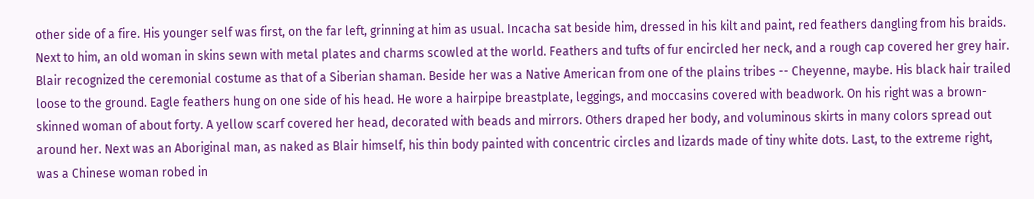other side of a fire. His younger self was first, on the far left, grinning at him as usual. Incacha sat beside him, dressed in his kilt and paint, red feathers dangling from his braids. Next to him, an old woman in skins sewn with metal plates and charms scowled at the world. Feathers and tufts of fur encircled her neck, and a rough cap covered her grey hair. Blair recognized the ceremonial costume as that of a Siberian shaman. Beside her was a Native American from one of the plains tribes -- Cheyenne, maybe. His black hair trailed loose to the ground. Eagle feathers hung on one side of his head. He wore a hairpipe breastplate, leggings, and moccasins covered with beadwork. On his right was a brown-skinned woman of about forty. A yellow scarf covered her head, decorated with beads and mirrors. Others draped her body, and voluminous skirts in many colors spread out around her. Next was an Aboriginal man, as naked as Blair himself, his thin body painted with concentric circles and lizards made of tiny white dots. Last, to the extreme right, was a Chinese woman robed in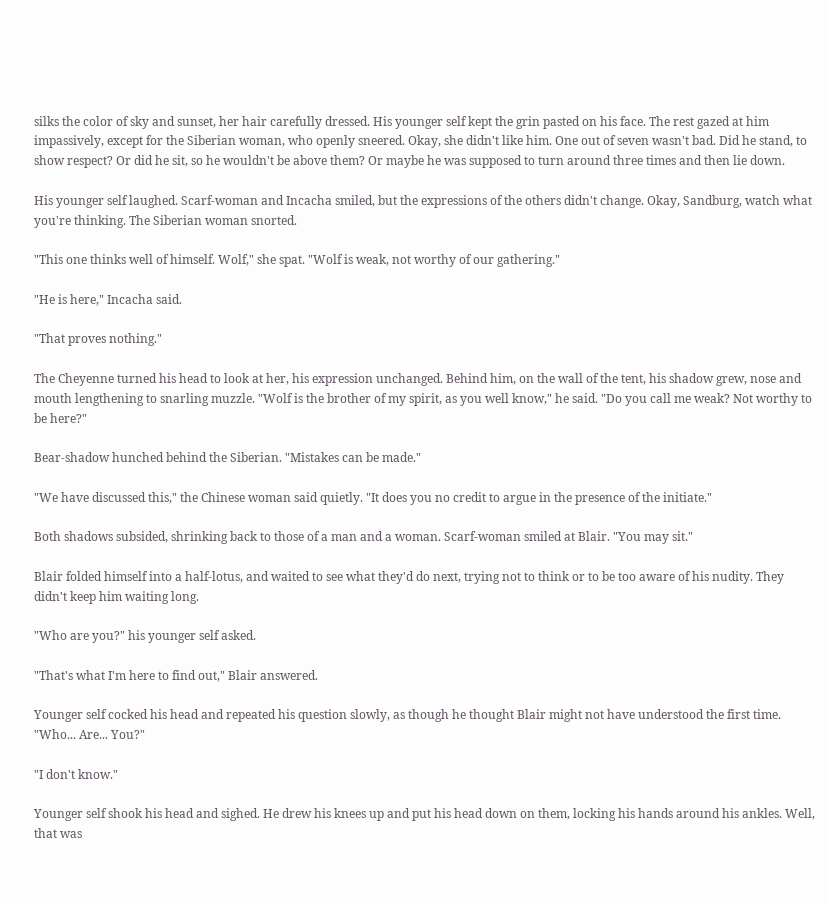silks the color of sky and sunset, her hair carefully dressed. His younger self kept the grin pasted on his face. The rest gazed at him impassively, except for the Siberian woman, who openly sneered. Okay, she didn't like him. One out of seven wasn't bad. Did he stand, to show respect? Or did he sit, so he wouldn't be above them? Or maybe he was supposed to turn around three times and then lie down.

His younger self laughed. Scarf-woman and Incacha smiled, but the expressions of the others didn't change. Okay, Sandburg, watch what you're thinking. The Siberian woman snorted.

"This one thinks well of himself. Wolf," she spat. "Wolf is weak, not worthy of our gathering."

"He is here," Incacha said.

"That proves nothing."

The Cheyenne turned his head to look at her, his expression unchanged. Behind him, on the wall of the tent, his shadow grew, nose and mouth lengthening to snarling muzzle. "Wolf is the brother of my spirit, as you well know," he said. "Do you call me weak? Not worthy to be here?"

Bear-shadow hunched behind the Siberian. "Mistakes can be made."

"We have discussed this," the Chinese woman said quietly. "It does you no credit to argue in the presence of the initiate."

Both shadows subsided, shrinking back to those of a man and a woman. Scarf-woman smiled at Blair. "You may sit."

Blair folded himself into a half-lotus, and waited to see what they'd do next, trying not to think or to be too aware of his nudity. They didn't keep him waiting long.

"Who are you?" his younger self asked.

"That's what I'm here to find out," Blair answered.

Younger self cocked his head and repeated his question slowly, as though he thought Blair might not have understood the first time. "Who... Are... You?"

"I don't know."

Younger self shook his head and sighed. He drew his knees up and put his head down on them, locking his hands around his ankles. Well, that was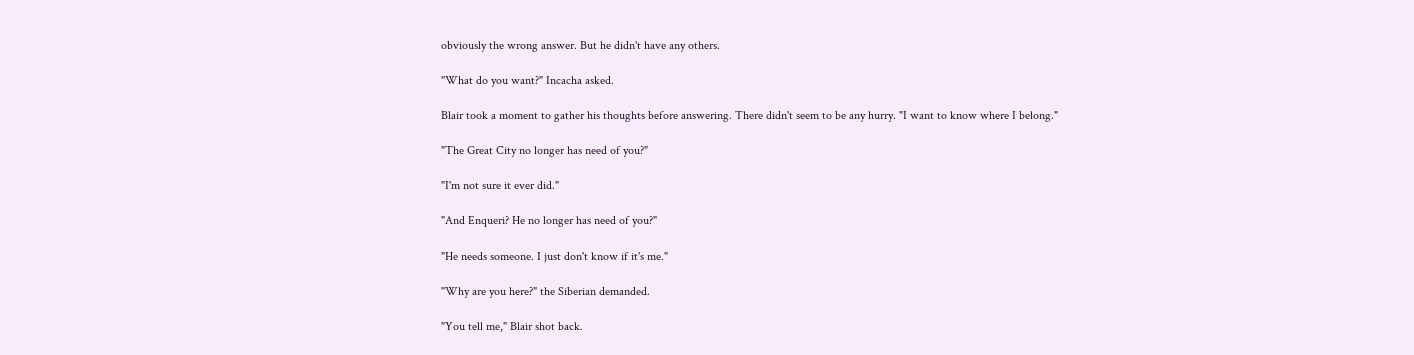obviously the wrong answer. But he didn't have any others.

"What do you want?" Incacha asked.

Blair took a moment to gather his thoughts before answering. There didn't seem to be any hurry. "I want to know where I belong."

"The Great City no longer has need of you?"

"I'm not sure it ever did."

"And Enqueri? He no longer has need of you?"

"He needs someone. I just don't know if it's me."

"Why are you here?" the Siberian demanded.

"You tell me," Blair shot back.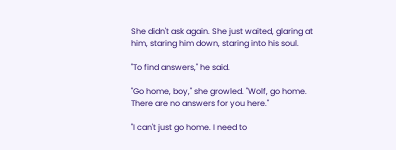She didn't ask again. She just waited, glaring at him, staring him down, staring into his soul.

"To find answers," he said.

"Go home, boy," she growled. "Wolf, go home. There are no answers for you here."

"I can't just go home. I need to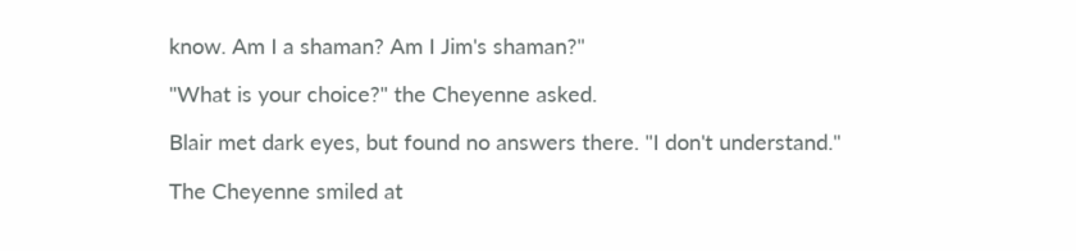know. Am I a shaman? Am I Jim's shaman?"

"What is your choice?" the Cheyenne asked.

Blair met dark eyes, but found no answers there. "I don't understand."

The Cheyenne smiled at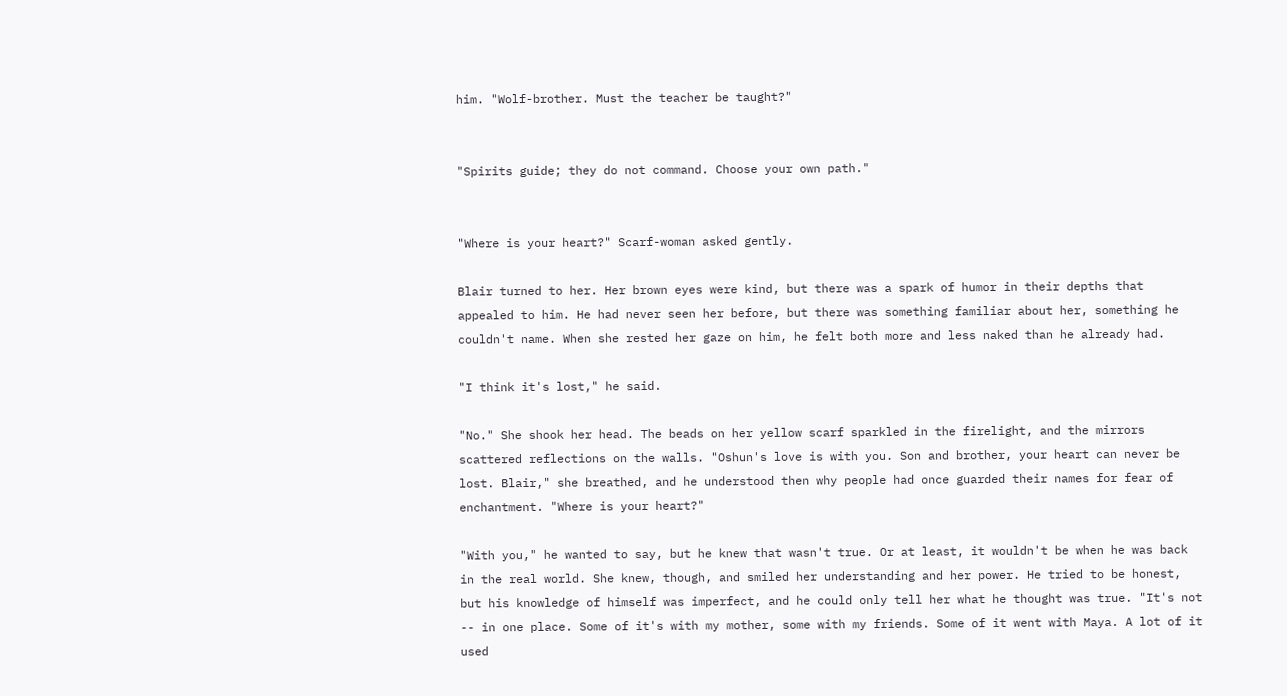him. "Wolf-brother. Must the teacher be taught?"


"Spirits guide; they do not command. Choose your own path."


"Where is your heart?" Scarf-woman asked gently.

Blair turned to her. Her brown eyes were kind, but there was a spark of humor in their depths that appealed to him. He had never seen her before, but there was something familiar about her, something he couldn't name. When she rested her gaze on him, he felt both more and less naked than he already had.

"I think it's lost," he said.

"No." She shook her head. The beads on her yellow scarf sparkled in the firelight, and the mirrors scattered reflections on the walls. "Oshun's love is with you. Son and brother, your heart can never be lost. Blair," she breathed, and he understood then why people had once guarded their names for fear of enchantment. "Where is your heart?"

"With you," he wanted to say, but he knew that wasn't true. Or at least, it wouldn't be when he was back in the real world. She knew, though, and smiled her understanding and her power. He tried to be honest, but his knowledge of himself was imperfect, and he could only tell her what he thought was true. "It's not -- in one place. Some of it's with my mother, some with my friends. Some of it went with Maya. A lot of it used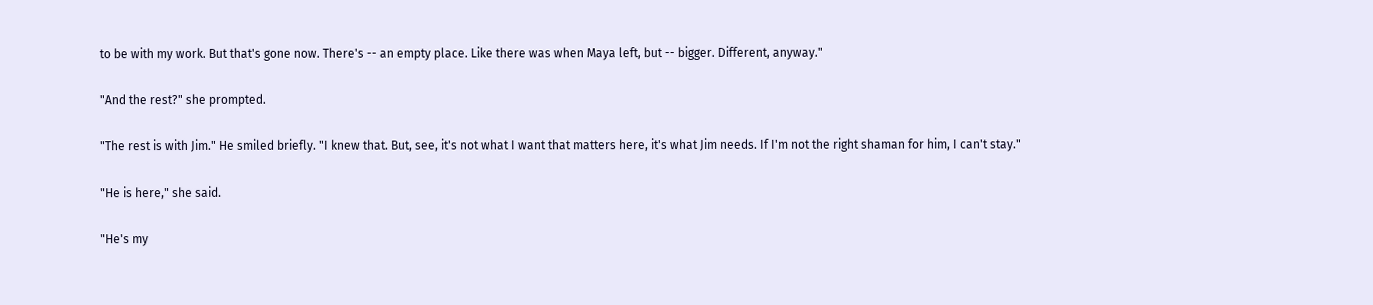to be with my work. But that's gone now. There's -- an empty place. Like there was when Maya left, but -- bigger. Different, anyway."

"And the rest?" she prompted.

"The rest is with Jim." He smiled briefly. "I knew that. But, see, it's not what I want that matters here, it's what Jim needs. If I'm not the right shaman for him, I can't stay."

"He is here," she said.

"He's my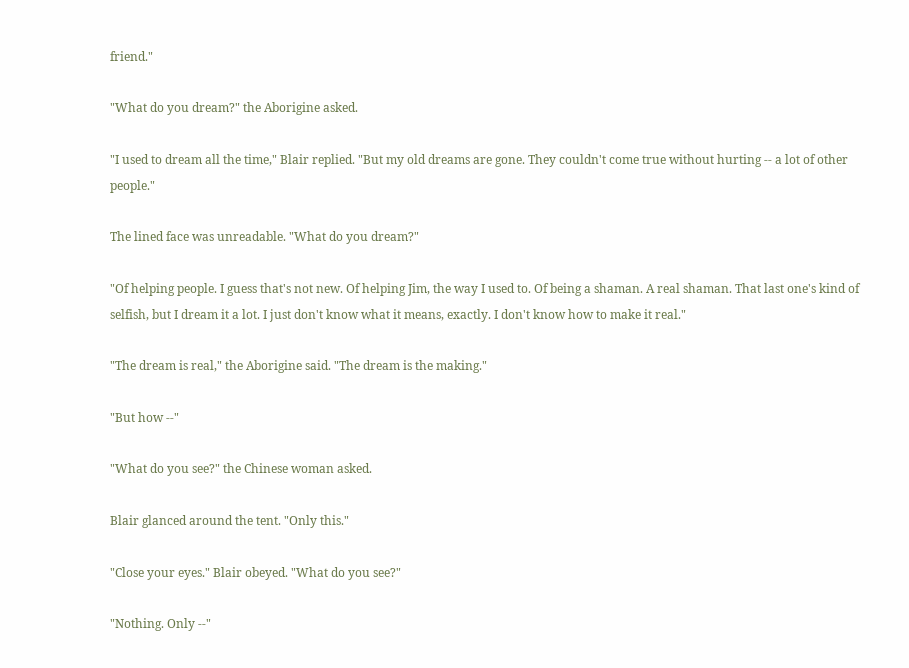friend."

"What do you dream?" the Aborigine asked.

"I used to dream all the time," Blair replied. "But my old dreams are gone. They couldn't come true without hurting -- a lot of other people."

The lined face was unreadable. "What do you dream?"

"Of helping people. I guess that's not new. Of helping Jim, the way I used to. Of being a shaman. A real shaman. That last one's kind of selfish, but I dream it a lot. I just don't know what it means, exactly. I don't know how to make it real."

"The dream is real," the Aborigine said. "The dream is the making."

"But how --"

"What do you see?" the Chinese woman asked.

Blair glanced around the tent. "Only this."

"Close your eyes." Blair obeyed. "What do you see?"

"Nothing. Only --"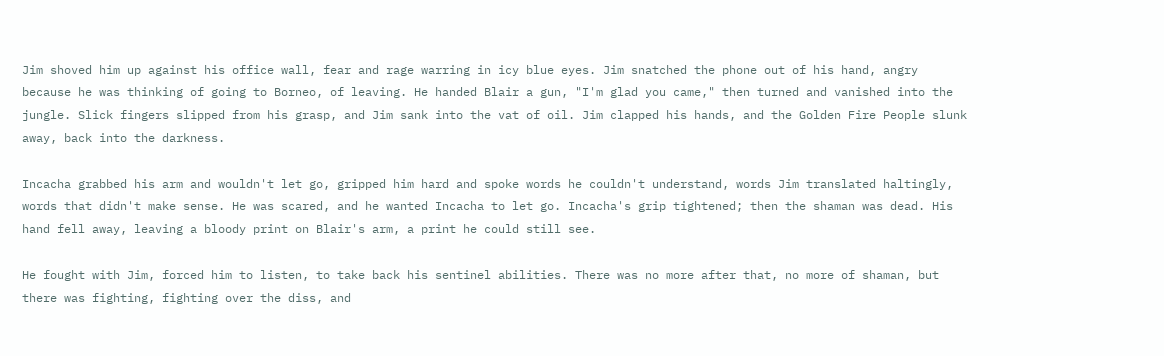Jim shoved him up against his office wall, fear and rage warring in icy blue eyes. Jim snatched the phone out of his hand, angry because he was thinking of going to Borneo, of leaving. He handed Blair a gun, "I'm glad you came," then turned and vanished into the jungle. Slick fingers slipped from his grasp, and Jim sank into the vat of oil. Jim clapped his hands, and the Golden Fire People slunk away, back into the darkness.

Incacha grabbed his arm and wouldn't let go, gripped him hard and spoke words he couldn't understand, words Jim translated haltingly, words that didn't make sense. He was scared, and he wanted Incacha to let go. Incacha's grip tightened; then the shaman was dead. His hand fell away, leaving a bloody print on Blair's arm, a print he could still see.

He fought with Jim, forced him to listen, to take back his sentinel abilities. There was no more after that, no more of shaman, but there was fighting, fighting over the diss, and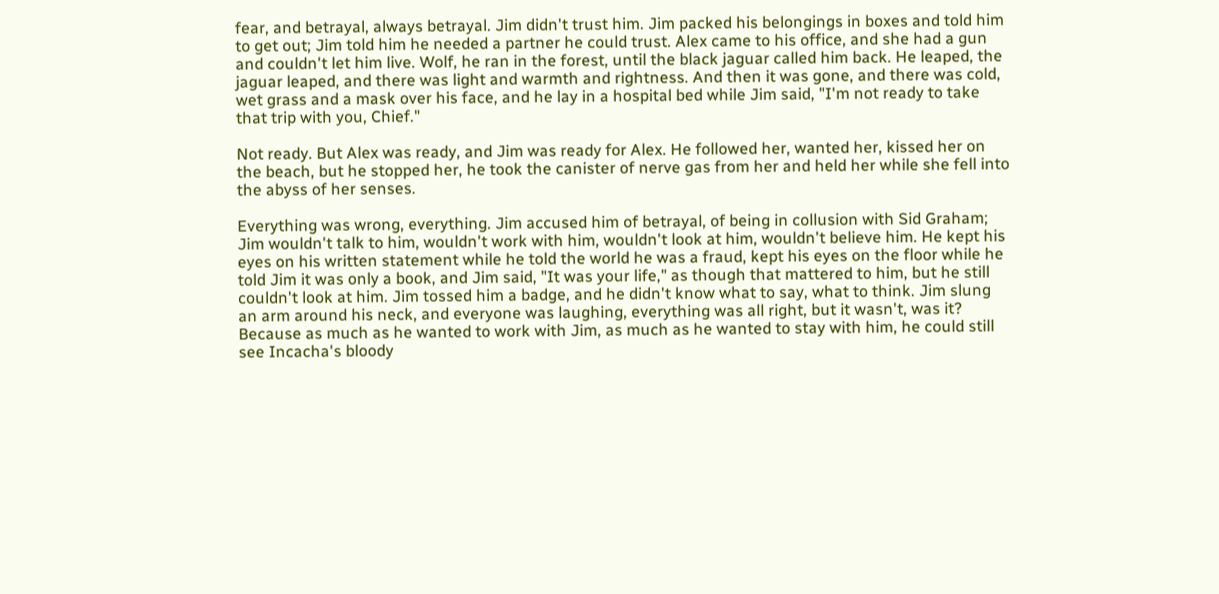fear, and betrayal, always betrayal. Jim didn't trust him. Jim packed his belongings in boxes and told him to get out; Jim told him he needed a partner he could trust. Alex came to his office, and she had a gun and couldn't let him live. Wolf, he ran in the forest, until the black jaguar called him back. He leaped, the jaguar leaped, and there was light and warmth and rightness. And then it was gone, and there was cold, wet grass and a mask over his face, and he lay in a hospital bed while Jim said, "I'm not ready to take that trip with you, Chief."

Not ready. But Alex was ready, and Jim was ready for Alex. He followed her, wanted her, kissed her on the beach, but he stopped her, he took the canister of nerve gas from her and held her while she fell into the abyss of her senses.

Everything was wrong, everything. Jim accused him of betrayal, of being in collusion with Sid Graham; Jim wouldn't talk to him, wouldn't work with him, wouldn't look at him, wouldn't believe him. He kept his eyes on his written statement while he told the world he was a fraud, kept his eyes on the floor while he told Jim it was only a book, and Jim said, "It was your life," as though that mattered to him, but he still couldn't look at him. Jim tossed him a badge, and he didn't know what to say, what to think. Jim slung an arm around his neck, and everyone was laughing, everything was all right, but it wasn't, was it? Because as much as he wanted to work with Jim, as much as he wanted to stay with him, he could still see Incacha's bloody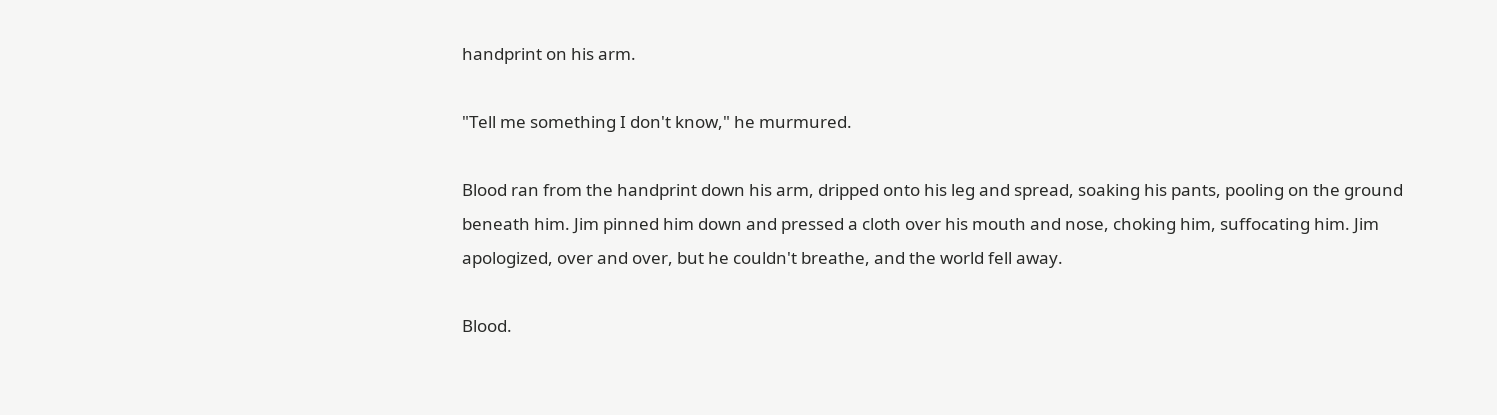handprint on his arm.

"Tell me something I don't know," he murmured.

Blood ran from the handprint down his arm, dripped onto his leg and spread, soaking his pants, pooling on the ground beneath him. Jim pinned him down and pressed a cloth over his mouth and nose, choking him, suffocating him. Jim apologized, over and over, but he couldn't breathe, and the world fell away.

Blood.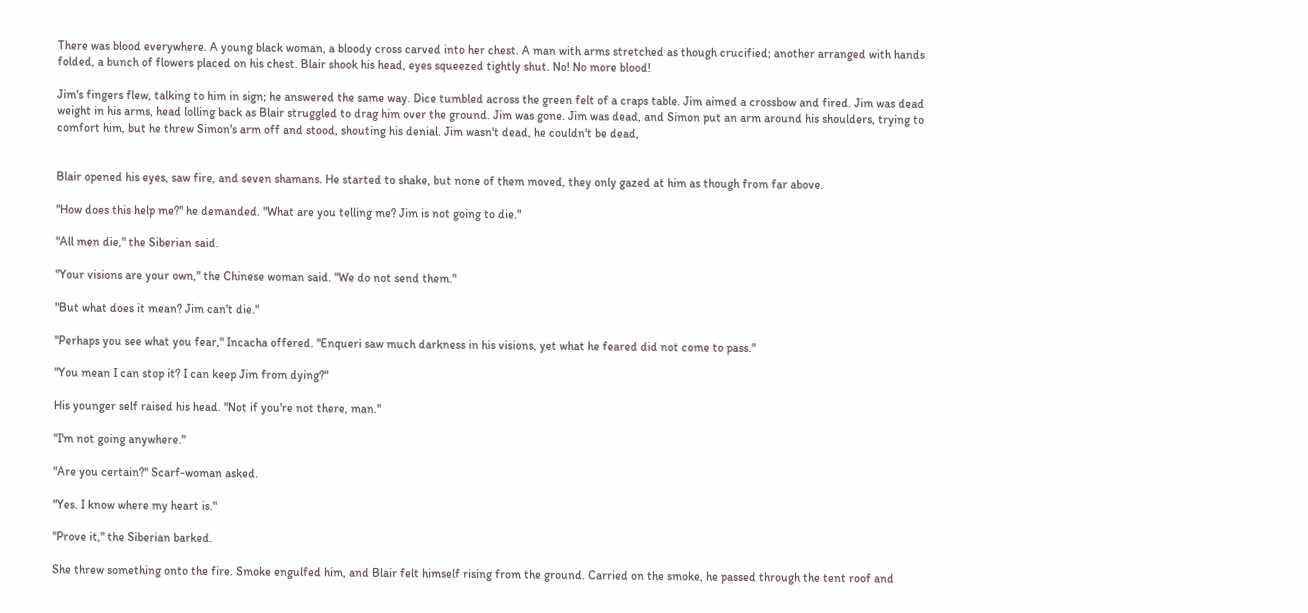There was blood everywhere. A young black woman, a bloody cross carved into her chest. A man with arms stretched as though crucified; another arranged with hands folded, a bunch of flowers placed on his chest. Blair shook his head, eyes squeezed tightly shut. No! No more blood!

Jim's fingers flew, talking to him in sign; he answered the same way. Dice tumbled across the green felt of a craps table. Jim aimed a crossbow and fired. Jim was dead weight in his arms, head lolling back as Blair struggled to drag him over the ground. Jim was gone. Jim was dead, and Simon put an arm around his shoulders, trying to comfort him, but he threw Simon's arm off and stood, shouting his denial. Jim wasn't dead, he couldn't be dead,


Blair opened his eyes, saw fire, and seven shamans. He started to shake, but none of them moved, they only gazed at him as though from far above.

"How does this help me?" he demanded. "What are you telling me? Jim is not going to die."

"All men die," the Siberian said.

"Your visions are your own," the Chinese woman said. "We do not send them."

"But what does it mean? Jim can't die."

"Perhaps you see what you fear," Incacha offered. "Enqueri saw much darkness in his visions, yet what he feared did not come to pass."

"You mean I can stop it? I can keep Jim from dying?"

His younger self raised his head. "Not if you're not there, man."

"I'm not going anywhere."

"Are you certain?" Scarf-woman asked.

"Yes. I know where my heart is."

"Prove it," the Siberian barked.

She threw something onto the fire. Smoke engulfed him, and Blair felt himself rising from the ground. Carried on the smoke, he passed through the tent roof and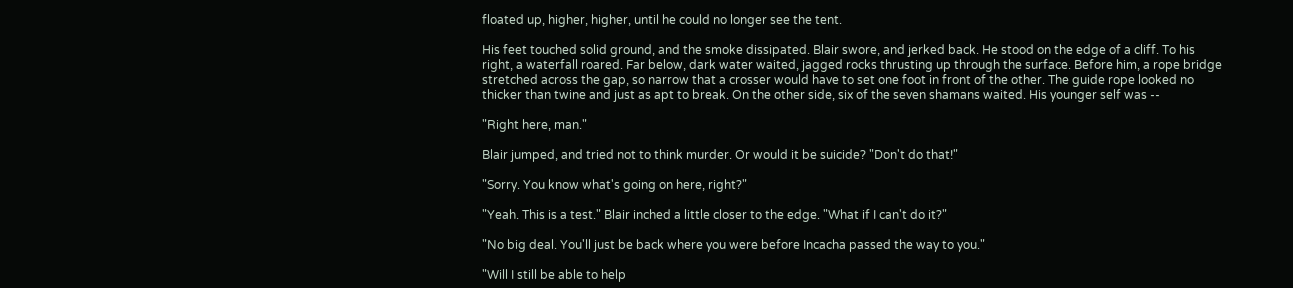floated up, higher, higher, until he could no longer see the tent.

His feet touched solid ground, and the smoke dissipated. Blair swore, and jerked back. He stood on the edge of a cliff. To his right, a waterfall roared. Far below, dark water waited, jagged rocks thrusting up through the surface. Before him, a rope bridge stretched across the gap, so narrow that a crosser would have to set one foot in front of the other. The guide rope looked no thicker than twine and just as apt to break. On the other side, six of the seven shamans waited. His younger self was --

"Right here, man."

Blair jumped, and tried not to think murder. Or would it be suicide? "Don't do that!"

"Sorry. You know what's going on here, right?"

"Yeah. This is a test." Blair inched a little closer to the edge. "What if I can't do it?"

"No big deal. You'll just be back where you were before Incacha passed the way to you."

"Will I still be able to help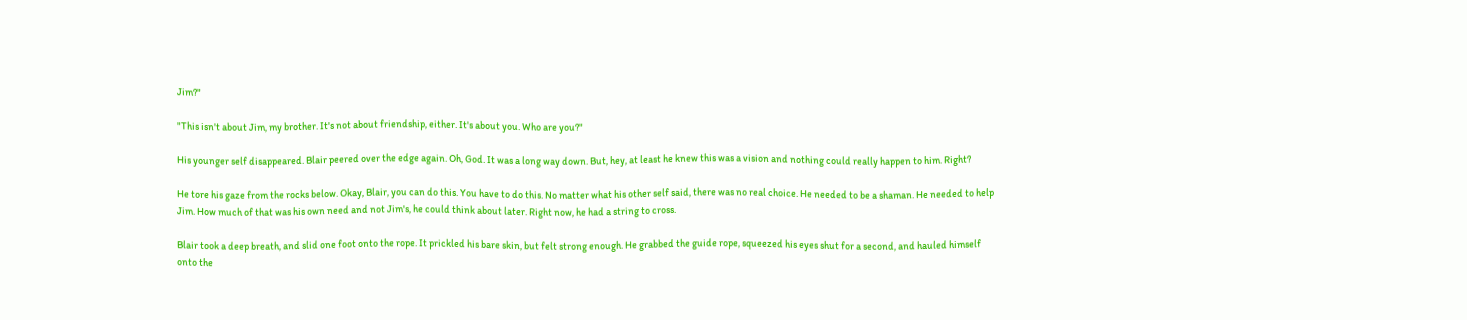Jim?"

"This isn't about Jim, my brother. It's not about friendship, either. It's about you. Who are you?"

His younger self disappeared. Blair peered over the edge again. Oh, God. It was a long way down. But, hey, at least he knew this was a vision and nothing could really happen to him. Right?

He tore his gaze from the rocks below. Okay, Blair, you can do this. You have to do this. No matter what his other self said, there was no real choice. He needed to be a shaman. He needed to help Jim. How much of that was his own need and not Jim's, he could think about later. Right now, he had a string to cross.

Blair took a deep breath, and slid one foot onto the rope. It prickled his bare skin, but felt strong enough. He grabbed the guide rope, squeezed his eyes shut for a second, and hauled himself onto the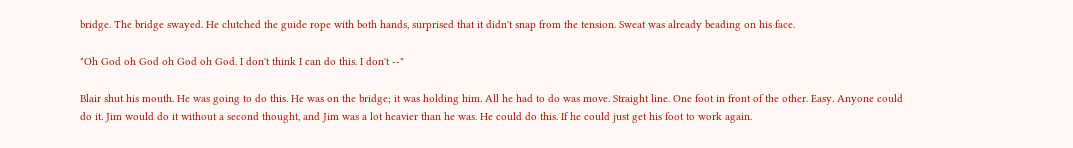bridge. The bridge swayed. He clutched the guide rope with both hands, surprised that it didn't snap from the tension. Sweat was already beading on his face.

"Oh God oh God oh God oh God. I don't think I can do this. I don't --"

Blair shut his mouth. He was going to do this. He was on the bridge; it was holding him. All he had to do was move. Straight line. One foot in front of the other. Easy. Anyone could do it. Jim would do it without a second thought, and Jim was a lot heavier than he was. He could do this. If he could just get his foot to work again.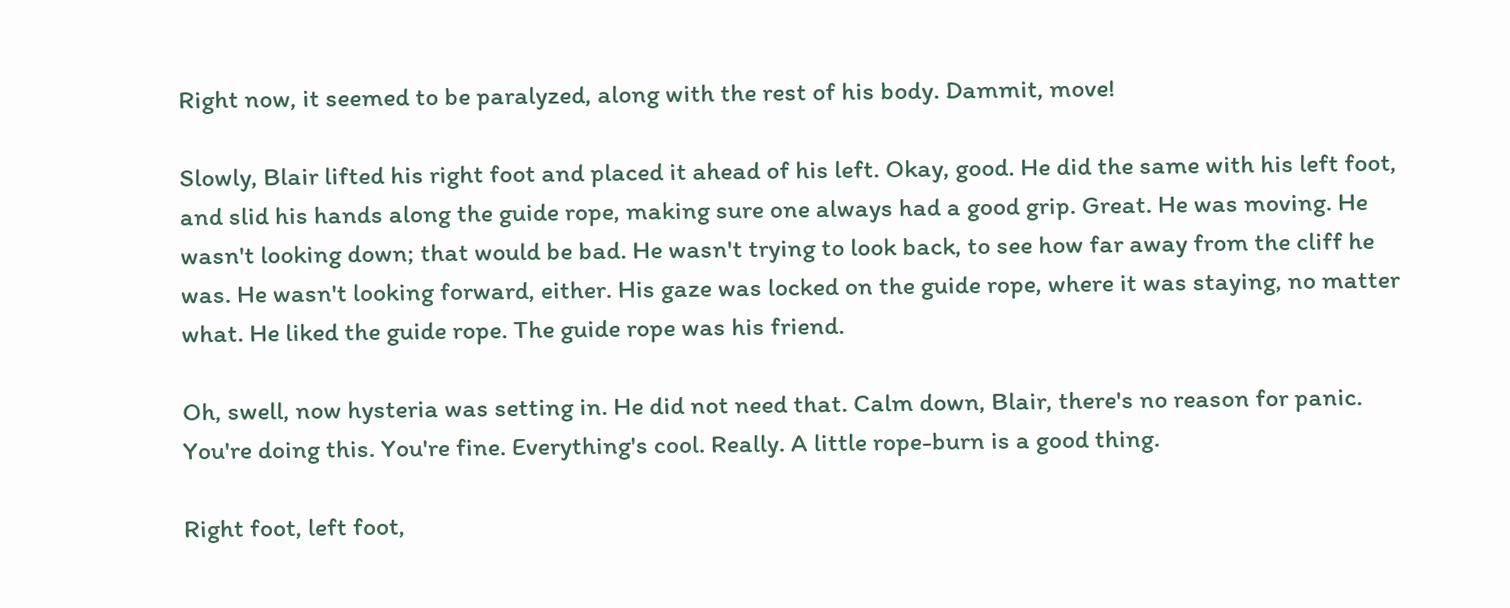Right now, it seemed to be paralyzed, along with the rest of his body. Dammit, move!

Slowly, Blair lifted his right foot and placed it ahead of his left. Okay, good. He did the same with his left foot, and slid his hands along the guide rope, making sure one always had a good grip. Great. He was moving. He wasn't looking down; that would be bad. He wasn't trying to look back, to see how far away from the cliff he was. He wasn't looking forward, either. His gaze was locked on the guide rope, where it was staying, no matter what. He liked the guide rope. The guide rope was his friend.

Oh, swell, now hysteria was setting in. He did not need that. Calm down, Blair, there's no reason for panic. You're doing this. You're fine. Everything's cool. Really. A little rope-burn is a good thing.

Right foot, left foot,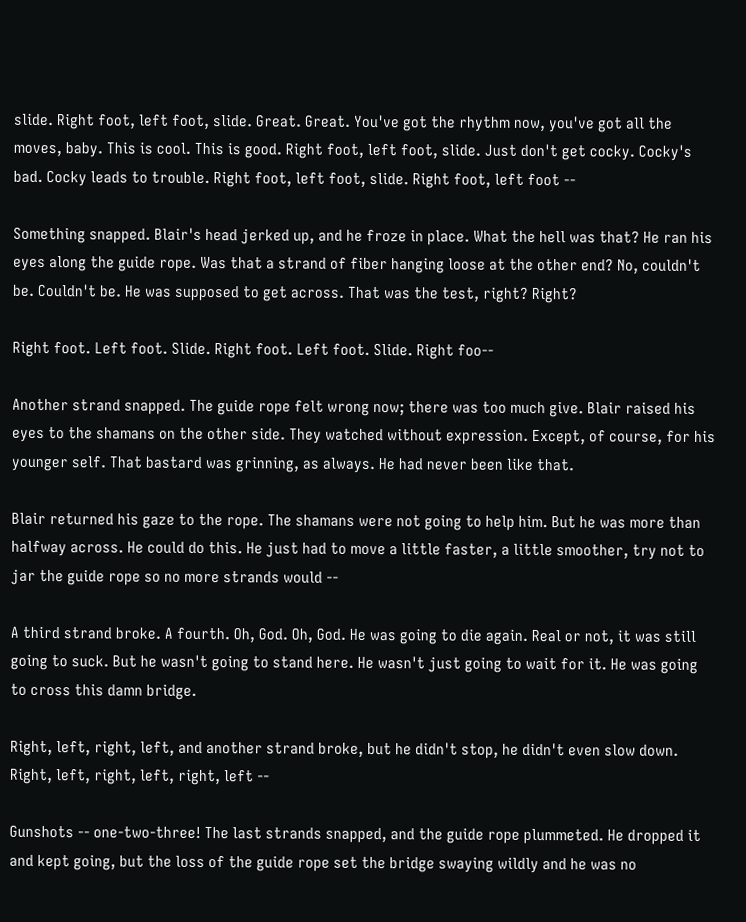slide. Right foot, left foot, slide. Great. Great. You've got the rhythm now, you've got all the moves, baby. This is cool. This is good. Right foot, left foot, slide. Just don't get cocky. Cocky's bad. Cocky leads to trouble. Right foot, left foot, slide. Right foot, left foot --

Something snapped. Blair's head jerked up, and he froze in place. What the hell was that? He ran his eyes along the guide rope. Was that a strand of fiber hanging loose at the other end? No, couldn't be. Couldn't be. He was supposed to get across. That was the test, right? Right?

Right foot. Left foot. Slide. Right foot. Left foot. Slide. Right foo--

Another strand snapped. The guide rope felt wrong now; there was too much give. Blair raised his eyes to the shamans on the other side. They watched without expression. Except, of course, for his younger self. That bastard was grinning, as always. He had never been like that.

Blair returned his gaze to the rope. The shamans were not going to help him. But he was more than halfway across. He could do this. He just had to move a little faster, a little smoother, try not to jar the guide rope so no more strands would --

A third strand broke. A fourth. Oh, God. Oh, God. He was going to die again. Real or not, it was still going to suck. But he wasn't going to stand here. He wasn't just going to wait for it. He was going to cross this damn bridge.

Right, left, right, left, and another strand broke, but he didn't stop, he didn't even slow down. Right, left, right, left, right, left --

Gunshots -- one-two-three! The last strands snapped, and the guide rope plummeted. He dropped it and kept going, but the loss of the guide rope set the bridge swaying wildly and he was no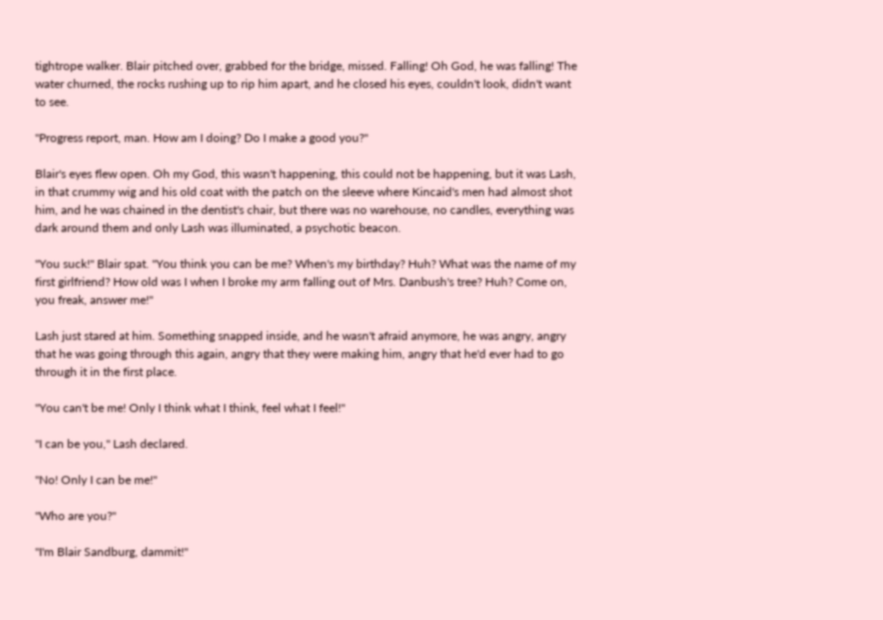tightrope walker. Blair pitched over, grabbed for the bridge, missed. Falling! Oh God, he was falling! The water churned, the rocks rushing up to rip him apart, and he closed his eyes, couldn't look, didn't want to see.

"Progress report, man. How am I doing? Do I make a good you?"

Blair's eyes flew open. Oh my God, this wasn't happening, this could not be happening, but it was Lash, in that crummy wig and his old coat with the patch on the sleeve where Kincaid's men had almost shot him, and he was chained in the dentist's chair, but there was no warehouse, no candles, everything was dark around them and only Lash was illuminated, a psychotic beacon.

"You suck!" Blair spat. "You think you can be me? When's my birthday? Huh? What was the name of my first girlfriend? How old was I when I broke my arm falling out of Mrs. Danbush's tree? Huh? Come on, you freak, answer me!"

Lash just stared at him. Something snapped inside, and he wasn't afraid anymore, he was angry, angry that he was going through this again, angry that they were making him, angry that he'd ever had to go through it in the first place.

"You can't be me! Only I think what I think, feel what I feel!"

"I can be you," Lash declared.

"No! Only I can be me!"

"Who are you?"

"I'm Blair Sandburg, dammit!"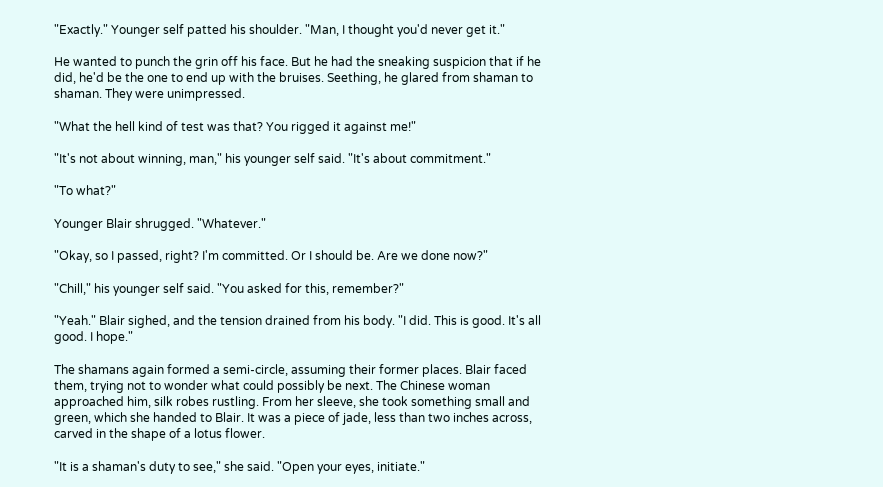"Exactly." Younger self patted his shoulder. "Man, I thought you'd never get it."

He wanted to punch the grin off his face. But he had the sneaking suspicion that if he did, he'd be the one to end up with the bruises. Seething, he glared from shaman to shaman. They were unimpressed.

"What the hell kind of test was that? You rigged it against me!"

"It's not about winning, man," his younger self said. "It's about commitment."

"To what?"

Younger Blair shrugged. "Whatever."

"Okay, so I passed, right? I'm committed. Or I should be. Are we done now?"

"Chill," his younger self said. "You asked for this, remember?"

"Yeah." Blair sighed, and the tension drained from his body. "I did. This is good. It's all good. I hope."

The shamans again formed a semi-circle, assuming their former places. Blair faced them, trying not to wonder what could possibly be next. The Chinese woman approached him, silk robes rustling. From her sleeve, she took something small and green, which she handed to Blair. It was a piece of jade, less than two inches across, carved in the shape of a lotus flower.

"It is a shaman's duty to see," she said. "Open your eyes, initiate."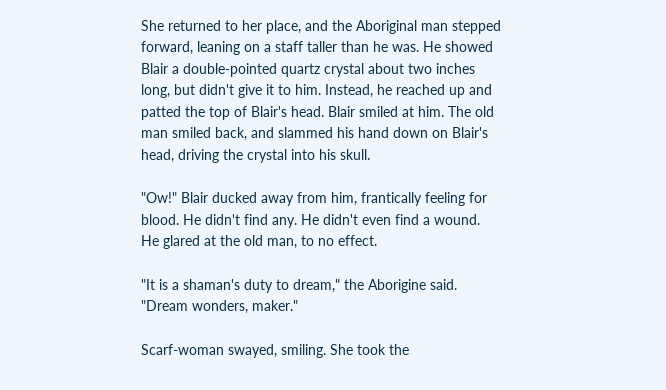She returned to her place, and the Aboriginal man stepped forward, leaning on a staff taller than he was. He showed Blair a double-pointed quartz crystal about two inches long, but didn't give it to him. Instead, he reached up and patted the top of Blair's head. Blair smiled at him. The old man smiled back, and slammed his hand down on Blair's head, driving the crystal into his skull.

"Ow!" Blair ducked away from him, frantically feeling for blood. He didn't find any. He didn't even find a wound. He glared at the old man, to no effect.

"It is a shaman's duty to dream," the Aborigine said. "Dream wonders, maker."

Scarf-woman swayed, smiling. She took the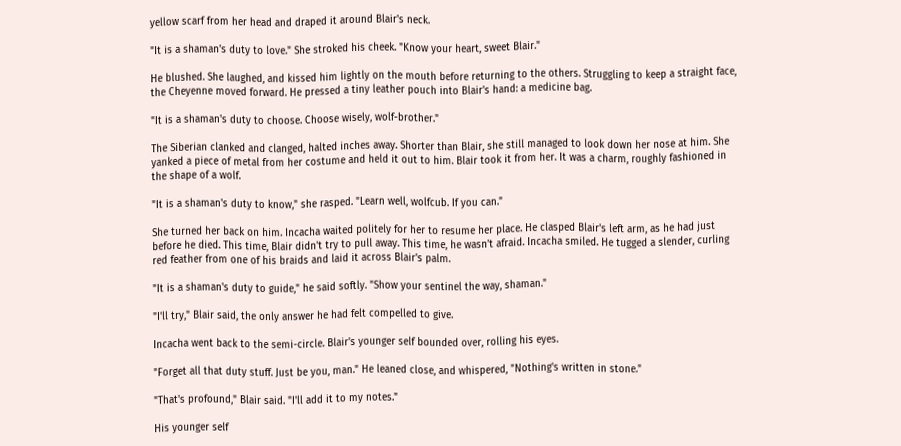yellow scarf from her head and draped it around Blair's neck.

"It is a shaman's duty to love." She stroked his cheek. "Know your heart, sweet Blair."

He blushed. She laughed, and kissed him lightly on the mouth before returning to the others. Struggling to keep a straight face, the Cheyenne moved forward. He pressed a tiny leather pouch into Blair's hand: a medicine bag.

"It is a shaman's duty to choose. Choose wisely, wolf-brother."

The Siberian clanked and clanged, halted inches away. Shorter than Blair, she still managed to look down her nose at him. She yanked a piece of metal from her costume and held it out to him. Blair took it from her. It was a charm, roughly fashioned in the shape of a wolf.

"It is a shaman's duty to know," she rasped. "Learn well, wolfcub. If you can."

She turned her back on him. Incacha waited politely for her to resume her place. He clasped Blair's left arm, as he had just before he died. This time, Blair didn't try to pull away. This time, he wasn't afraid. Incacha smiled. He tugged a slender, curling red feather from one of his braids and laid it across Blair's palm.

"It is a shaman's duty to guide," he said softly. "Show your sentinel the way, shaman."

"I'll try," Blair said, the only answer he had felt compelled to give.

Incacha went back to the semi-circle. Blair's younger self bounded over, rolling his eyes.

"Forget all that duty stuff. Just be you, man." He leaned close, and whispered, "Nothing's written in stone."

"That's profound," Blair said. "I'll add it to my notes."

His younger self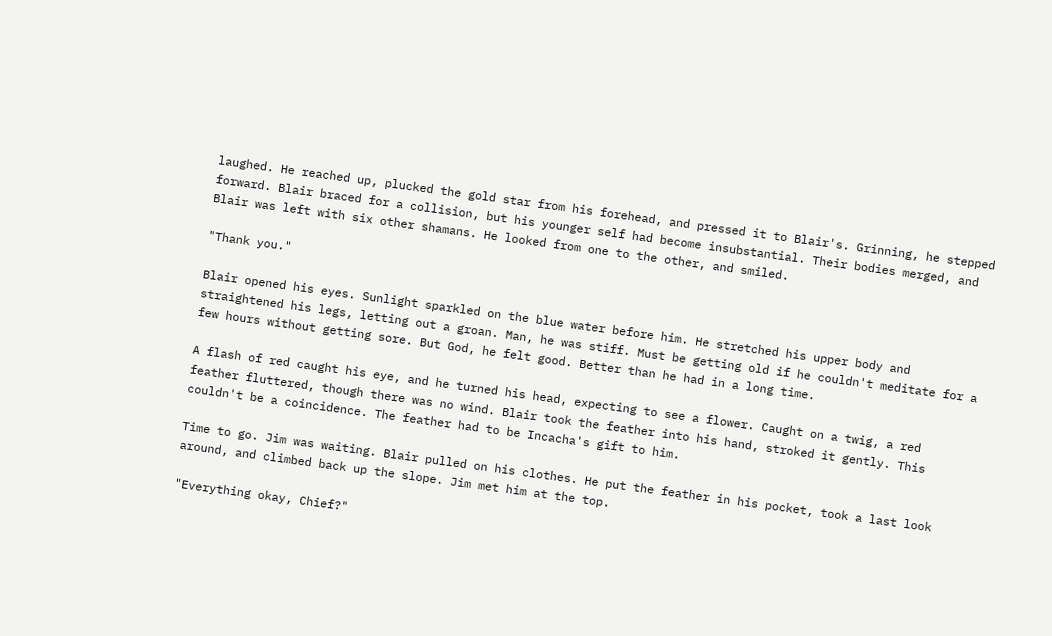laughed. He reached up, plucked the gold star from his forehead, and pressed it to Blair's. Grinning, he stepped forward. Blair braced for a collision, but his younger self had become insubstantial. Their bodies merged, and Blair was left with six other shamans. He looked from one to the other, and smiled.

"Thank you."

Blair opened his eyes. Sunlight sparkled on the blue water before him. He stretched his upper body and straightened his legs, letting out a groan. Man, he was stiff. Must be getting old if he couldn't meditate for a few hours without getting sore. But God, he felt good. Better than he had in a long time.

A flash of red caught his eye, and he turned his head, expecting to see a flower. Caught on a twig, a red feather fluttered, though there was no wind. Blair took the feather into his hand, stroked it gently. This couldn't be a coincidence. The feather had to be Incacha's gift to him.

Time to go. Jim was waiting. Blair pulled on his clothes. He put the feather in his pocket, took a last look around, and climbed back up the slope. Jim met him at the top.

"Everything okay, Chief?"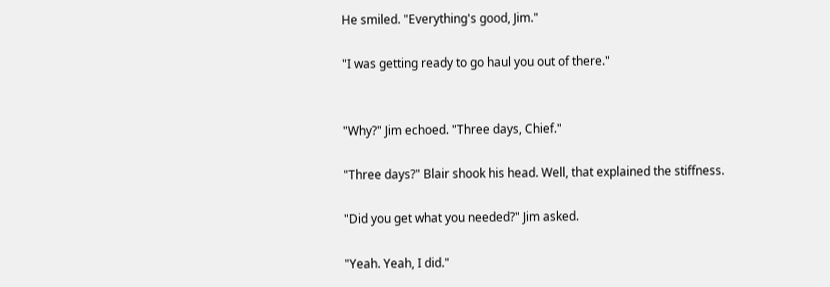He smiled. "Everything's good, Jim."

"I was getting ready to go haul you out of there."


"Why?" Jim echoed. "Three days, Chief."

"Three days?" Blair shook his head. Well, that explained the stiffness.

"Did you get what you needed?" Jim asked.

"Yeah. Yeah, I did."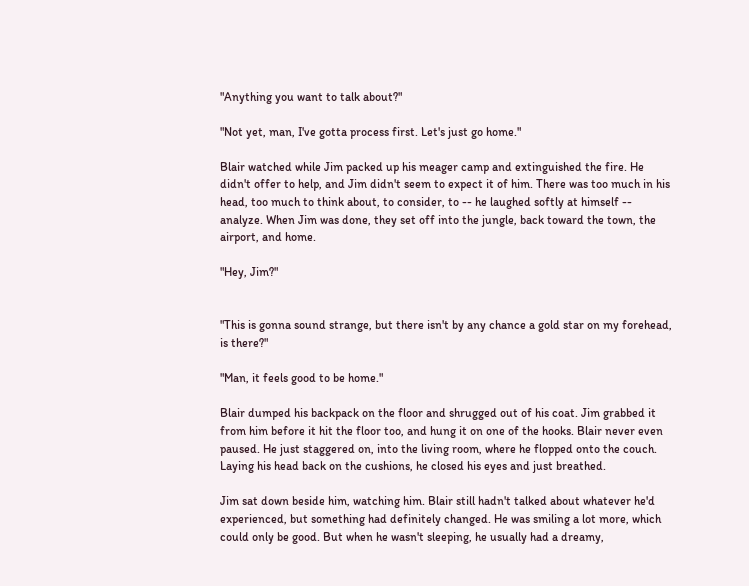"Anything you want to talk about?"

"Not yet, man, I've gotta process first. Let's just go home."

Blair watched while Jim packed up his meager camp and extinguished the fire. He didn't offer to help, and Jim didn't seem to expect it of him. There was too much in his head, too much to think about, to consider, to -- he laughed softly at himself -- analyze. When Jim was done, they set off into the jungle, back toward the town, the airport, and home.

"Hey, Jim?"


"This is gonna sound strange, but there isn't by any chance a gold star on my forehead, is there?"

"Man, it feels good to be home."

Blair dumped his backpack on the floor and shrugged out of his coat. Jim grabbed it from him before it hit the floor too, and hung it on one of the hooks. Blair never even paused. He just staggered on, into the living room, where he flopped onto the couch. Laying his head back on the cushions, he closed his eyes and just breathed.

Jim sat down beside him, watching him. Blair still hadn't talked about whatever he'd experienced, but something had definitely changed. He was smiling a lot more, which could only be good. But when he wasn't sleeping, he usually had a dreamy,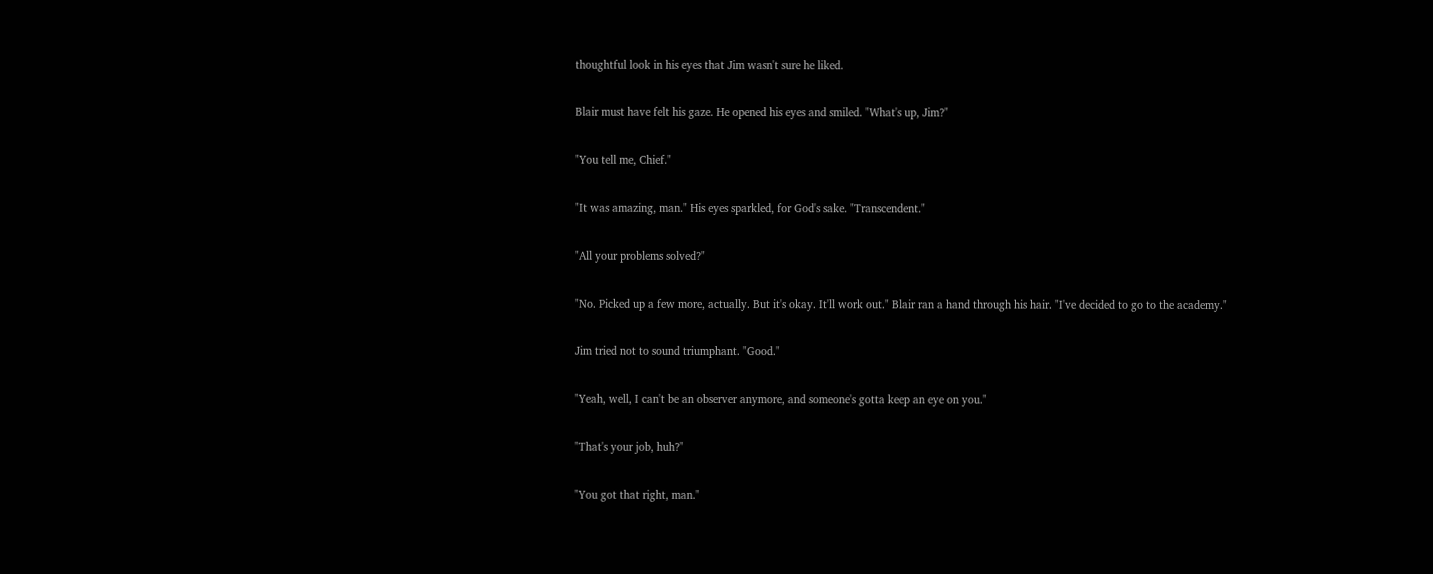thoughtful look in his eyes that Jim wasn't sure he liked.

Blair must have felt his gaze. He opened his eyes and smiled. "What's up, Jim?"

"You tell me, Chief."

"It was amazing, man." His eyes sparkled, for God's sake. "Transcendent."

"All your problems solved?"

"No. Picked up a few more, actually. But it's okay. It'll work out." Blair ran a hand through his hair. "I've decided to go to the academy."

Jim tried not to sound triumphant. "Good."

"Yeah, well, I can't be an observer anymore, and someone's gotta keep an eye on you."

"That's your job, huh?"

"You got that right, man."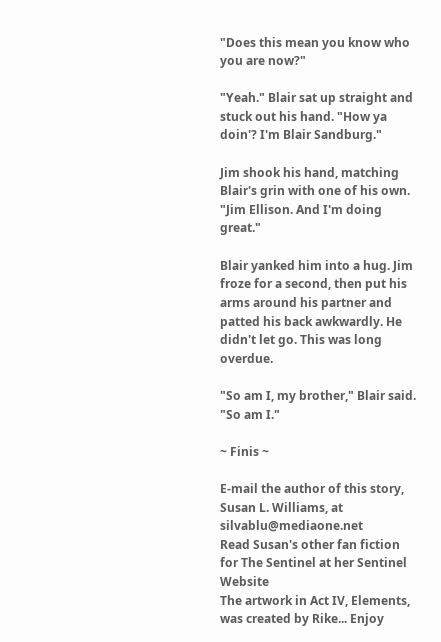"Does this mean you know who you are now?"

"Yeah." Blair sat up straight and stuck out his hand. "How ya doin'? I'm Blair Sandburg."

Jim shook his hand, matching Blair's grin with one of his own. "Jim Ellison. And I'm doing great."

Blair yanked him into a hug. Jim froze for a second, then put his arms around his partner and patted his back awkwardly. He didn't let go. This was long overdue.

"So am I, my brother," Blair said. "So am I."

~ Finis ~

E-mail the author of this story, Susan L. Williams, at silvablu@mediaone.net
Read Susan's other fan fiction for The Sentinel at her Sentinel Website
The artwork in Act IV, Elements, was created by Rike... Enjoy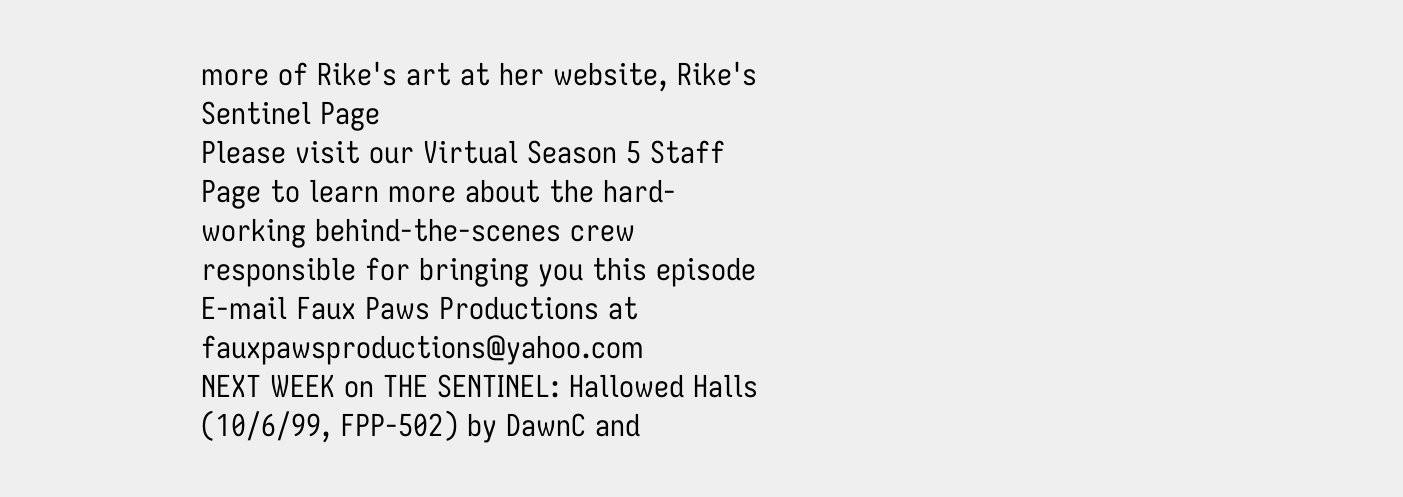more of Rike's art at her website, Rike's Sentinel Page
Please visit our Virtual Season 5 Staff Page to learn more about the hard-working behind-the-scenes crew responsible for bringing you this episode
E-mail Faux Paws Productions at fauxpawsproductions@yahoo.com
NEXT WEEK on THE SENTINEL: Hallowed Halls (10/6/99, FPP-502) by DawnC and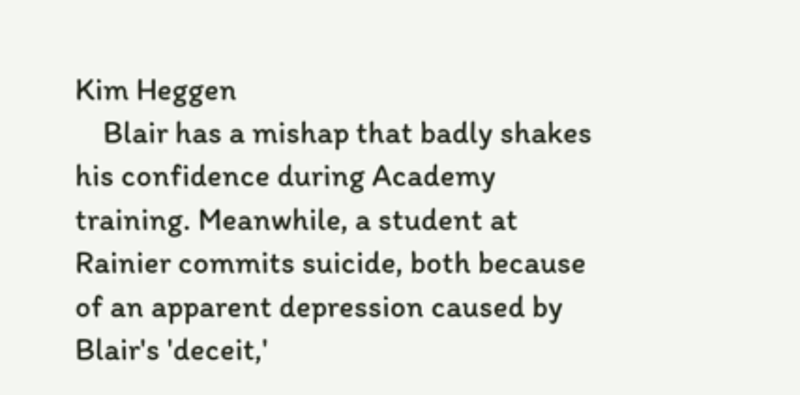Kim Heggen
    Blair has a mishap that badly shakes his confidence during Academy training. Meanwhile, a student at Rainier commits suicide, both because of an apparent depression caused by Blair's 'deceit,'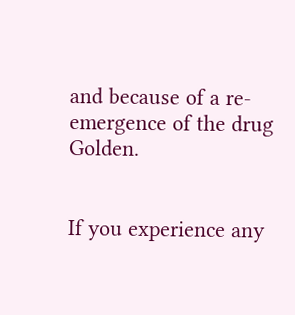and because of a re-emergence of the drug Golden.


If you experience any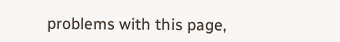problems with this page,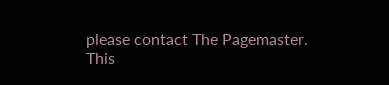please contact The Pagemaster.
This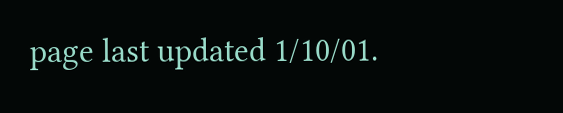page last updated 1/10/01.